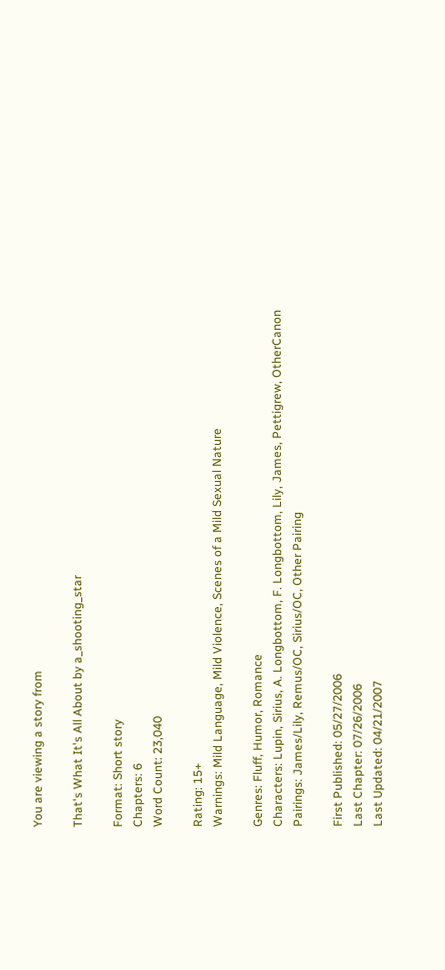You are viewing a story from

That's What It's All About by a_shooting_star

Format: Short story
Chapters: 6
Word Count: 23,040

Rating: 15+
Warnings: Mild Language, Mild Violence, Scenes of a Mild Sexual Nature

Genres: Fluff, Humor, Romance
Characters: Lupin, Sirius, A. Longbottom, F. Longbottom, Lily, James, Pettigrew, OtherCanon
Pairings: James/Lily, Remus/OC, Sirius/OC, Other Pairing

First Published: 05/27/2006
Last Chapter: 07/26/2006
Last Updated: 04/21/2007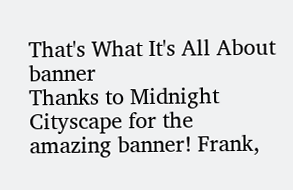That's What It's All About banner
Thanks to Midnight Cityscape for the amazing banner! Frank,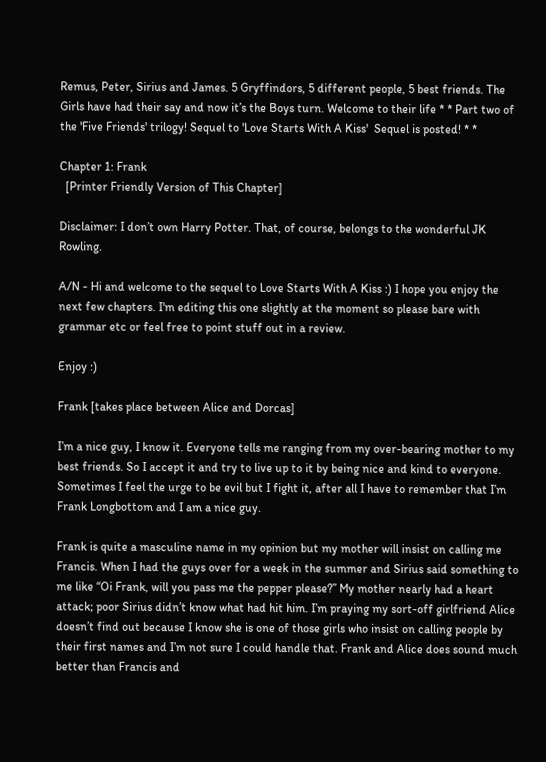Remus, Peter, Sirius and James. 5 Gryffindors, 5 different people, 5 best friends. The Girls have had their say and now it’s the Boys turn. Welcome to their life * * Part two of the 'Five Friends' trilogy! Sequel to 'Love Starts With A Kiss'  Sequel is posted! * *

Chapter 1: Frank
  [Printer Friendly Version of This Chapter]

Disclaimer: I don’t own Harry Potter. That, of course, belongs to the wonderful JK Rowling.

A/N - Hi and welcome to the sequel to Love Starts With A Kiss :) I hope you enjoy the next few chapters. I'm editing this one slightly at the moment so please bare with grammar etc or feel free to point stuff out in a review.

Enjoy :)

Frank [takes place between Alice and Dorcas]

I’m a nice guy, I know it. Everyone tells me ranging from my over-bearing mother to my best friends. So I accept it and try to live up to it by being nice and kind to everyone. Sometimes I feel the urge to be evil but I fight it, after all I have to remember that I’m Frank Longbottom and I am a nice guy.

Frank is quite a masculine name in my opinion but my mother will insist on calling me Francis. When I had the guys over for a week in the summer and Sirius said something to me like “Oi Frank, will you pass me the pepper please?” My mother nearly had a heart attack; poor Sirius didn’t know what had hit him. I’m praying my sort-off girlfriend Alice doesn’t find out because I know she is one of those girls who insist on calling people by their first names and I’m not sure I could handle that. Frank and Alice does sound much better than Francis and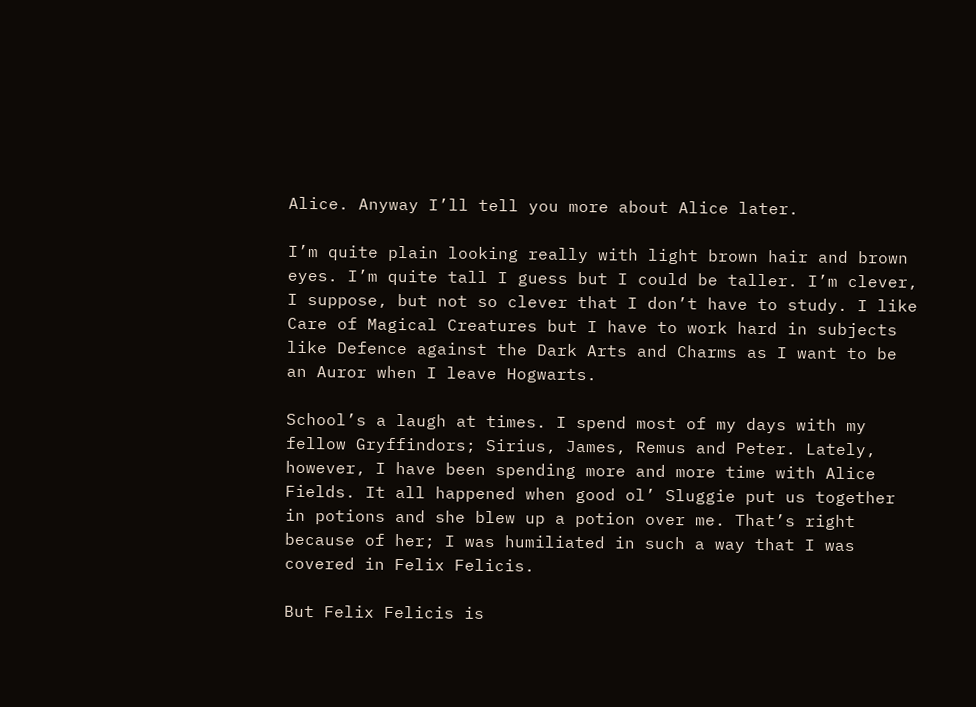Alice. Anyway I’ll tell you more about Alice later.

I’m quite plain looking really with light brown hair and brown eyes. I’m quite tall I guess but I could be taller. I’m clever, I suppose, but not so clever that I don’t have to study. I like Care of Magical Creatures but I have to work hard in subjects like Defence against the Dark Arts and Charms as I want to be an Auror when I leave Hogwarts.

School’s a laugh at times. I spend most of my days with my fellow Gryffindors; Sirius, James, Remus and Peter. Lately, however, I have been spending more and more time with Alice Fields. It all happened when good ol’ Sluggie put us together in potions and she blew up a potion over me. That’s right because of her; I was humiliated in such a way that I was covered in Felix Felicis.

But Felix Felicis is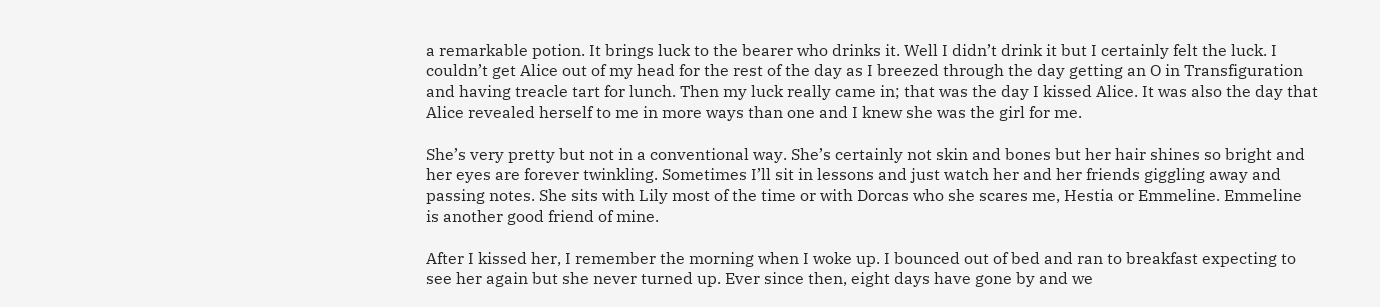a remarkable potion. It brings luck to the bearer who drinks it. Well I didn’t drink it but I certainly felt the luck. I couldn’t get Alice out of my head for the rest of the day as I breezed through the day getting an O in Transfiguration and having treacle tart for lunch. Then my luck really came in; that was the day I kissed Alice. It was also the day that Alice revealed herself to me in more ways than one and I knew she was the girl for me.

She’s very pretty but not in a conventional way. She’s certainly not skin and bones but her hair shines so bright and her eyes are forever twinkling. Sometimes I’ll sit in lessons and just watch her and her friends giggling away and passing notes. She sits with Lily most of the time or with Dorcas who she scares me, Hestia or Emmeline. Emmeline is another good friend of mine.

After I kissed her, I remember the morning when I woke up. I bounced out of bed and ran to breakfast expecting to see her again but she never turned up. Ever since then, eight days have gone by and we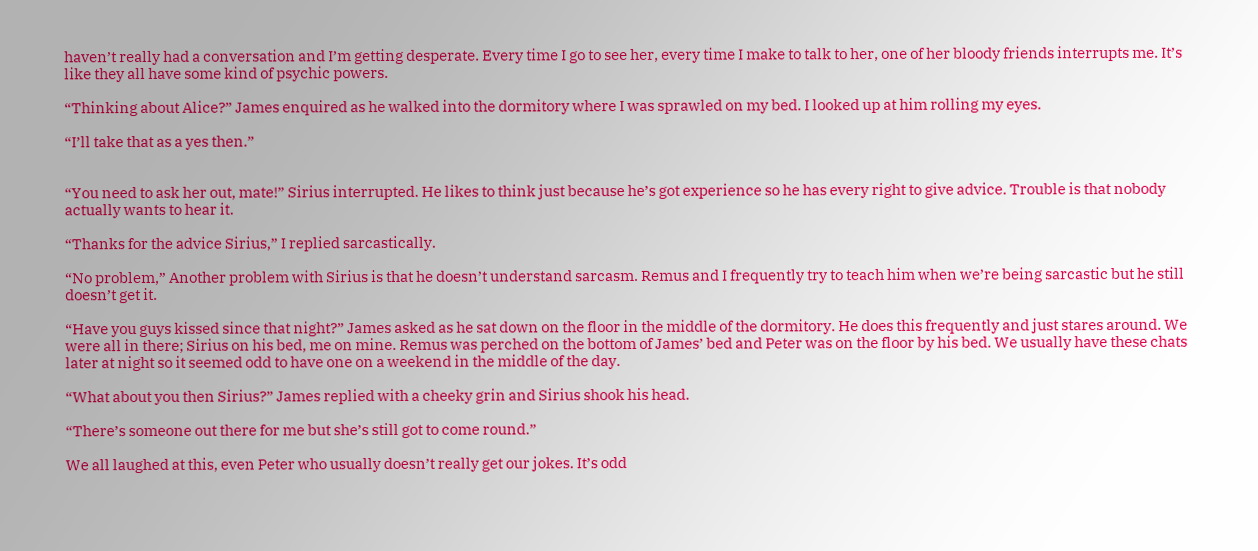haven’t really had a conversation and I’m getting desperate. Every time I go to see her, every time I make to talk to her, one of her bloody friends interrupts me. It’s like they all have some kind of psychic powers.

“Thinking about Alice?” James enquired as he walked into the dormitory where I was sprawled on my bed. I looked up at him rolling my eyes.

“I’ll take that as a yes then.”


“You need to ask her out, mate!” Sirius interrupted. He likes to think just because he’s got experience so he has every right to give advice. Trouble is that nobody actually wants to hear it.

“Thanks for the advice Sirius,” I replied sarcastically.

“No problem,” Another problem with Sirius is that he doesn’t understand sarcasm. Remus and I frequently try to teach him when we’re being sarcastic but he still doesn’t get it.

“Have you guys kissed since that night?” James asked as he sat down on the floor in the middle of the dormitory. He does this frequently and just stares around. We were all in there; Sirius on his bed, me on mine. Remus was perched on the bottom of James’ bed and Peter was on the floor by his bed. We usually have these chats later at night so it seemed odd to have one on a weekend in the middle of the day.

“What about you then Sirius?” James replied with a cheeky grin and Sirius shook his head.

“There’s someone out there for me but she’s still got to come round.”

We all laughed at this, even Peter who usually doesn’t really get our jokes. It’s odd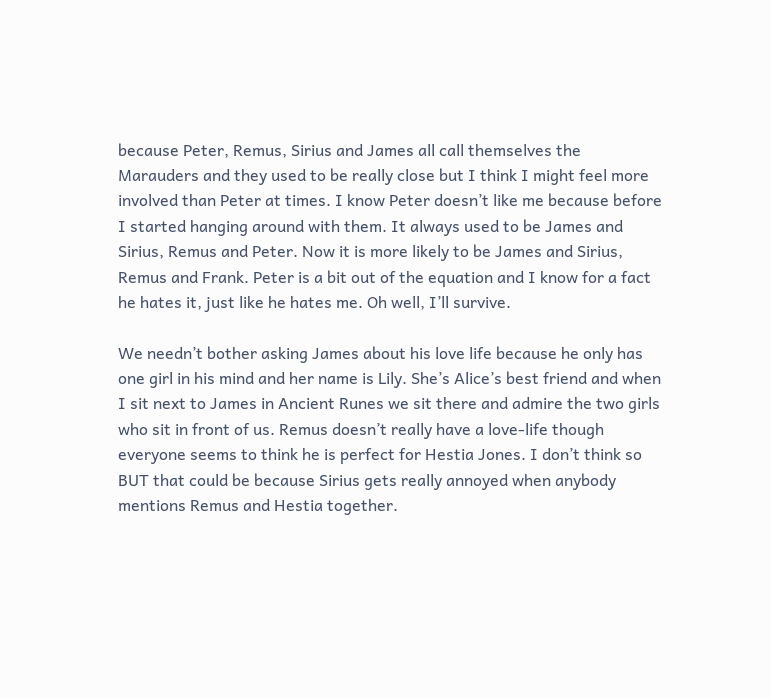because Peter, Remus, Sirius and James all call themselves the Marauders and they used to be really close but I think I might feel more involved than Peter at times. I know Peter doesn’t like me because before I started hanging around with them. It always used to be James and Sirius, Remus and Peter. Now it is more likely to be James and Sirius, Remus and Frank. Peter is a bit out of the equation and I know for a fact he hates it, just like he hates me. Oh well, I’ll survive.

We needn’t bother asking James about his love life because he only has one girl in his mind and her name is Lily. She’s Alice’s best friend and when I sit next to James in Ancient Runes we sit there and admire the two girls who sit in front of us. Remus doesn’t really have a love-life though everyone seems to think he is perfect for Hestia Jones. I don’t think so BUT that could be because Sirius gets really annoyed when anybody mentions Remus and Hestia together.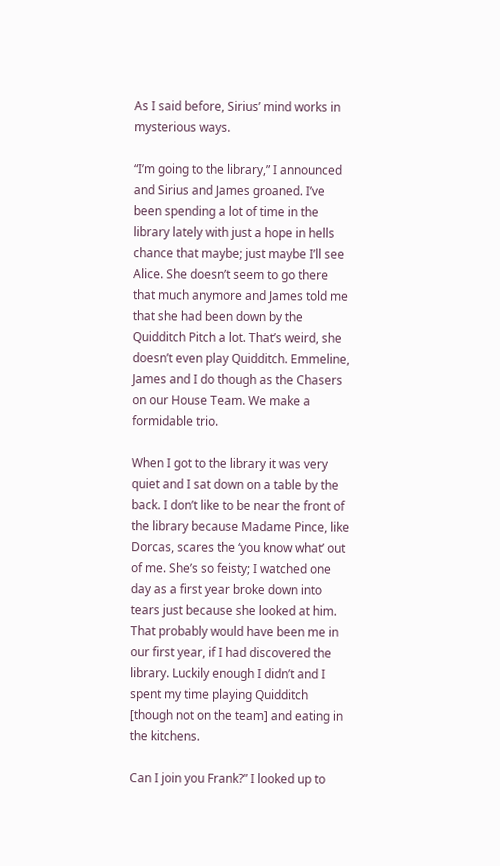As I said before, Sirius’ mind works in mysterious ways.

“I’m going to the library,” I announced and Sirius and James groaned. I’ve been spending a lot of time in the library lately with just a hope in hells chance that maybe; just maybe I’ll see Alice. She doesn’t seem to go there that much anymore and James told me that she had been down by the Quidditch Pitch a lot. That’s weird, she doesn’t even play Quidditch. Emmeline, James and I do though as the Chasers on our House Team. We make a formidable trio.

When I got to the library it was very quiet and I sat down on a table by the back. I don’t like to be near the front of the library because Madame Pince, like Dorcas, scares the ‘you know what’ out of me. She’s so feisty; I watched one day as a first year broke down into tears just because she looked at him. That probably would have been me in our first year, if I had discovered the library. Luckily enough I didn’t and I spent my time playing Quidditch [though not on the team] and eating in the kitchens.

Can I join you Frank?” I looked up to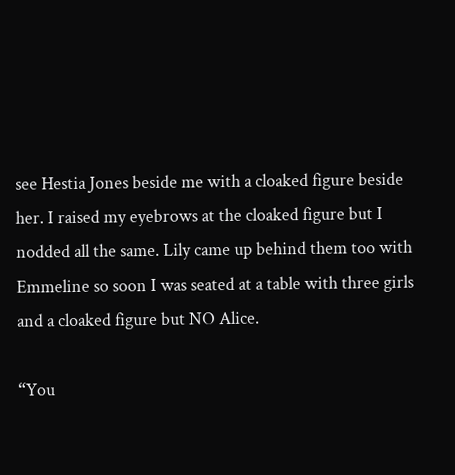see Hestia Jones beside me with a cloaked figure beside her. I raised my eyebrows at the cloaked figure but I nodded all the same. Lily came up behind them too with Emmeline so soon I was seated at a table with three girls and a cloaked figure but NO Alice.

“You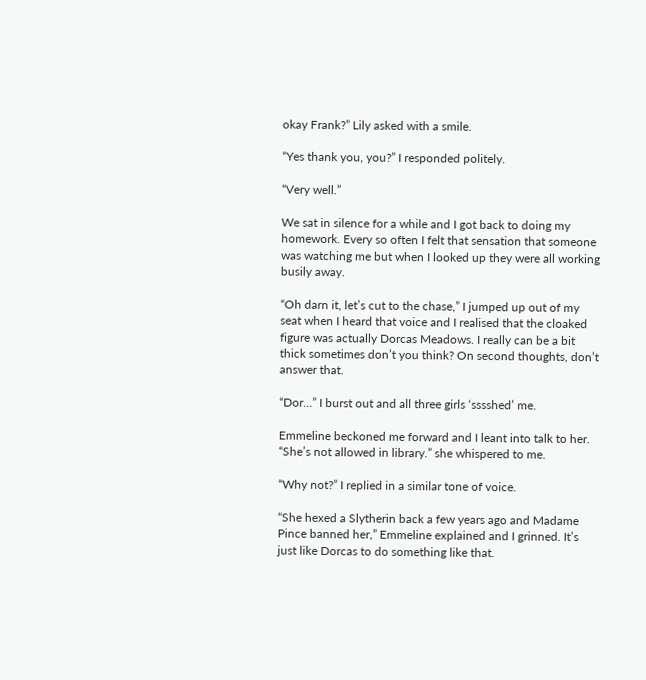okay Frank?” Lily asked with a smile.

“Yes thank you, you?” I responded politely.

“Very well.”

We sat in silence for a while and I got back to doing my homework. Every so often I felt that sensation that someone was watching me but when I looked up they were all working busily away.

“Oh darn it, let’s cut to the chase,” I jumped up out of my seat when I heard that voice and I realised that the cloaked figure was actually Dorcas Meadows. I really can be a bit thick sometimes don’t you think? On second thoughts, don’t answer that.

“Dor…” I burst out and all three girls ‘sssshed’ me.

Emmeline beckoned me forward and I leant into talk to her. “She’s not allowed in library.” she whispered to me.

“Why not?” I replied in a similar tone of voice.

“She hexed a Slytherin back a few years ago and Madame Pince banned her,” Emmeline explained and I grinned. It’s just like Dorcas to do something like that.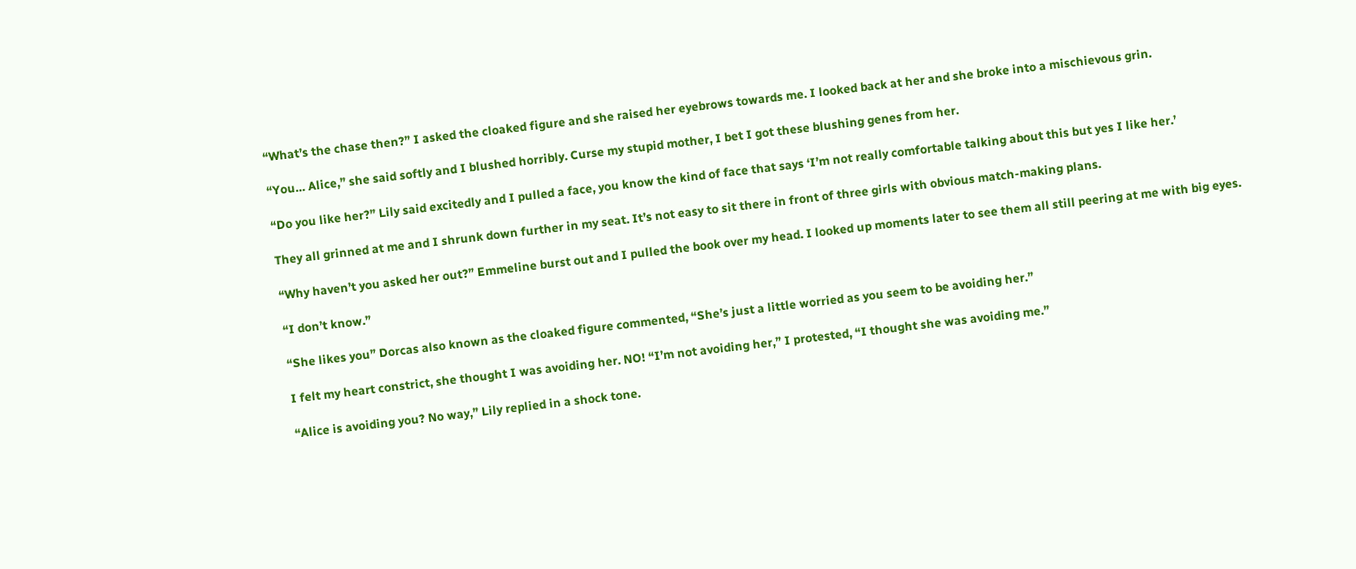“What’s the chase then?” I asked the cloaked figure and she raised her eyebrows towards me. I looked back at her and she broke into a mischievous grin.

“You… Alice,” she said softly and I blushed horribly. Curse my stupid mother, I bet I got these blushing genes from her.

“Do you like her?” Lily said excitedly and I pulled a face, you know the kind of face that says ‘I’m not really comfortable talking about this but yes I like her.’

They all grinned at me and I shrunk down further in my seat. It’s not easy to sit there in front of three girls with obvious match-making plans.

“Why haven’t you asked her out?” Emmeline burst out and I pulled the book over my head. I looked up moments later to see them all still peering at me with big eyes.

“I don’t know.”

“She likes you” Dorcas also known as the cloaked figure commented, “She’s just a little worried as you seem to be avoiding her.”

I felt my heart constrict, she thought I was avoiding her. NO! “I’m not avoiding her,” I protested, “I thought she was avoiding me.”

“Alice is avoiding you? No way,” Lily replied in a shock tone.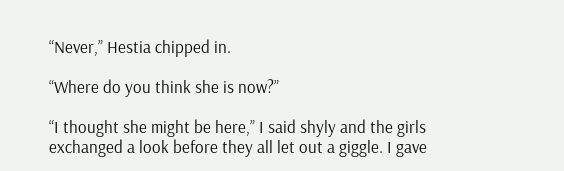“Never,” Hestia chipped in.

“Where do you think she is now?”

“I thought she might be here,” I said shyly and the girls exchanged a look before they all let out a giggle. I gave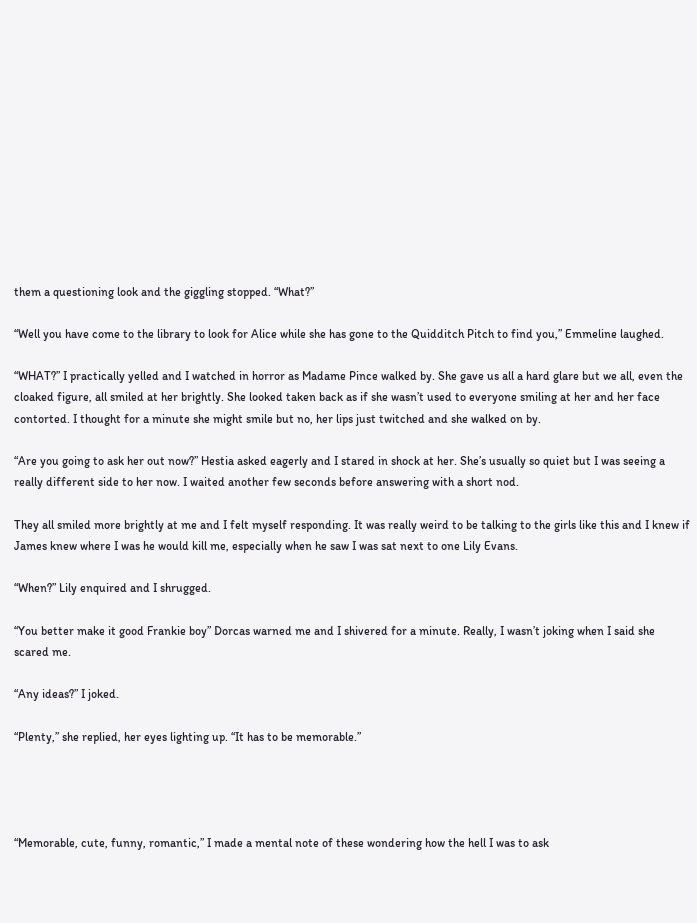them a questioning look and the giggling stopped. “What?”

“Well you have come to the library to look for Alice while she has gone to the Quidditch Pitch to find you,” Emmeline laughed.

“WHAT?” I practically yelled and I watched in horror as Madame Pince walked by. She gave us all a hard glare but we all, even the cloaked figure, all smiled at her brightly. She looked taken back as if she wasn’t used to everyone smiling at her and her face contorted. I thought for a minute she might smile but no, her lips just twitched and she walked on by.

“Are you going to ask her out now?” Hestia asked eagerly and I stared in shock at her. She’s usually so quiet but I was seeing a really different side to her now. I waited another few seconds before answering with a short nod.

They all smiled more brightly at me and I felt myself responding. It was really weird to be talking to the girls like this and I knew if James knew where I was he would kill me, especially when he saw I was sat next to one Lily Evans.

“When?” Lily enquired and I shrugged.

“You better make it good Frankie boy” Dorcas warned me and I shivered for a minute. Really, I wasn’t joking when I said she scared me.

“Any ideas?” I joked.

“Plenty,” she replied, her eyes lighting up. “It has to be memorable.”




“Memorable, cute, funny, romantic,” I made a mental note of these wondering how the hell I was to ask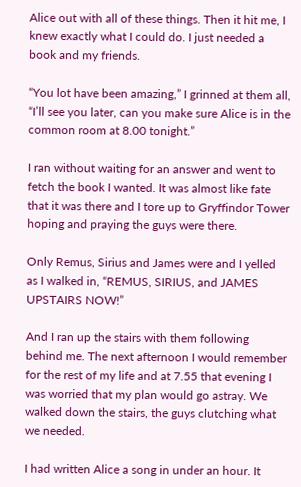Alice out with all of these things. Then it hit me, I knew exactly what I could do. I just needed a book and my friends.

“You lot have been amazing,” I grinned at them all, “I’ll see you later, can you make sure Alice is in the common room at 8.00 tonight.”

I ran without waiting for an answer and went to fetch the book I wanted. It was almost like fate that it was there and I tore up to Gryffindor Tower hoping and praying the guys were there.

Only Remus, Sirius and James were and I yelled as I walked in, “REMUS, SIRIUS, and JAMES UPSTAIRS NOW!”

And I ran up the stairs with them following behind me. The next afternoon I would remember for the rest of my life and at 7.55 that evening I was worried that my plan would go astray. We walked down the stairs, the guys clutching what we needed.

I had written Alice a song in under an hour. It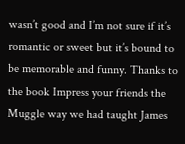wasn’t good and I’m not sure if it’s romantic or sweet but it’s bound to be memorable and funny. Thanks to the book Impress your friends the Muggle way we had taught James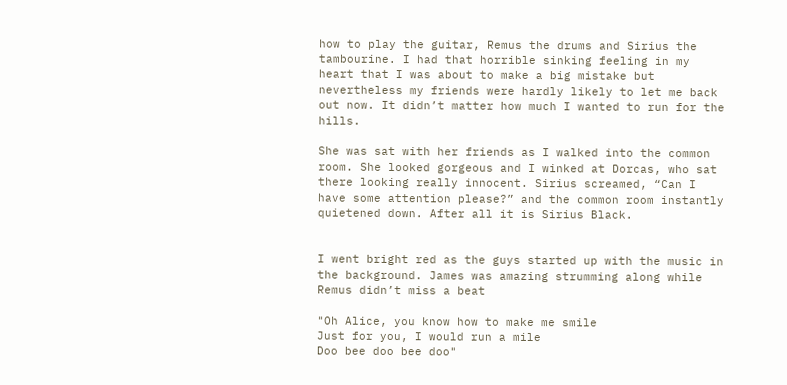how to play the guitar, Remus the drums and Sirius the tambourine. I had that horrible sinking feeling in my heart that I was about to make a big mistake but nevertheless my friends were hardly likely to let me back out now. It didn’t matter how much I wanted to run for the hills.

She was sat with her friends as I walked into the common room. She looked gorgeous and I winked at Dorcas, who sat there looking really innocent. Sirius screamed, “Can I have some attention please?” and the common room instantly quietened down. After all it is Sirius Black.


I went bright red as the guys started up with the music in the background. James was amazing strumming along while Remus didn’t miss a beat

"Oh Alice, you know how to make me smile
Just for you, I would run a mile
Doo bee doo bee doo"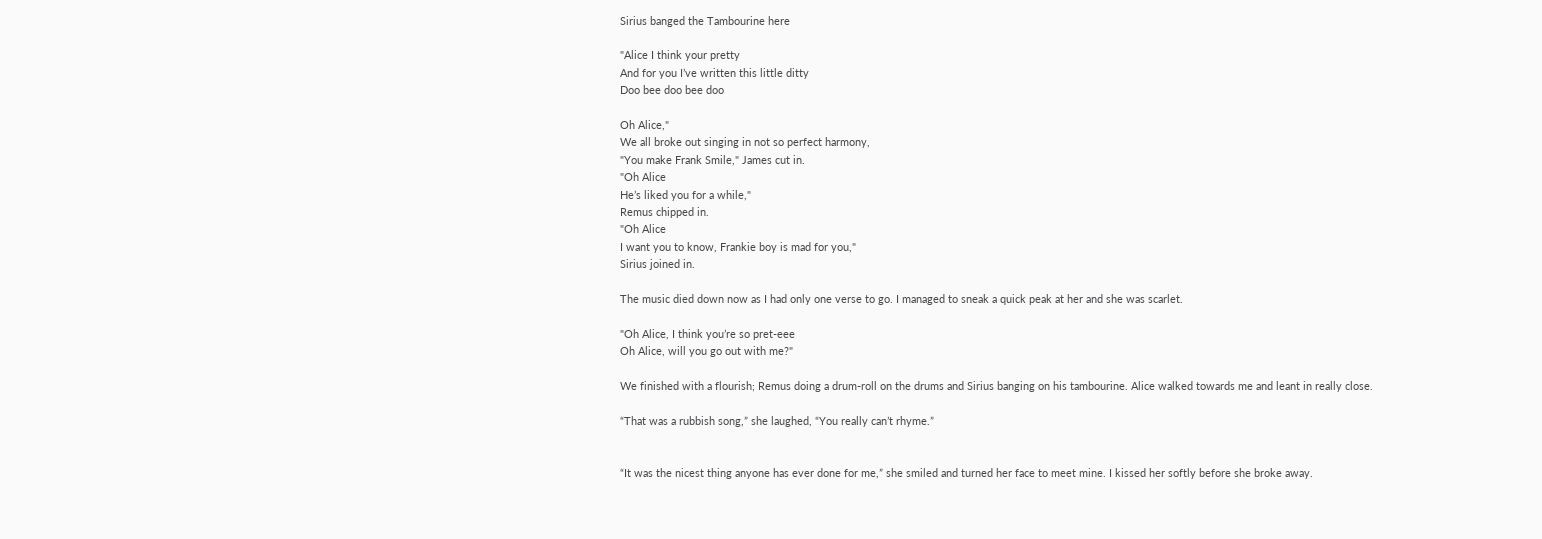Sirius banged the Tambourine here

"Alice I think your pretty
And for you I’ve written this little ditty
Doo bee doo bee doo

Oh Alice,"
We all broke out singing in not so perfect harmony,
"You make Frank Smile," James cut in.
"Oh Alice
He’s liked you for a while,"
Remus chipped in.
"Oh Alice
I want you to know, Frankie boy is mad for you,"
Sirius joined in.

The music died down now as I had only one verse to go. I managed to sneak a quick peak at her and she was scarlet.

"Oh Alice, I think you’re so pret-eee
Oh Alice, will you go out with me?"

We finished with a flourish; Remus doing a drum-roll on the drums and Sirius banging on his tambourine. Alice walked towards me and leant in really close.

“That was a rubbish song,” she laughed, “You really can’t rhyme.”


“It was the nicest thing anyone has ever done for me,” she smiled and turned her face to meet mine. I kissed her softly before she broke away.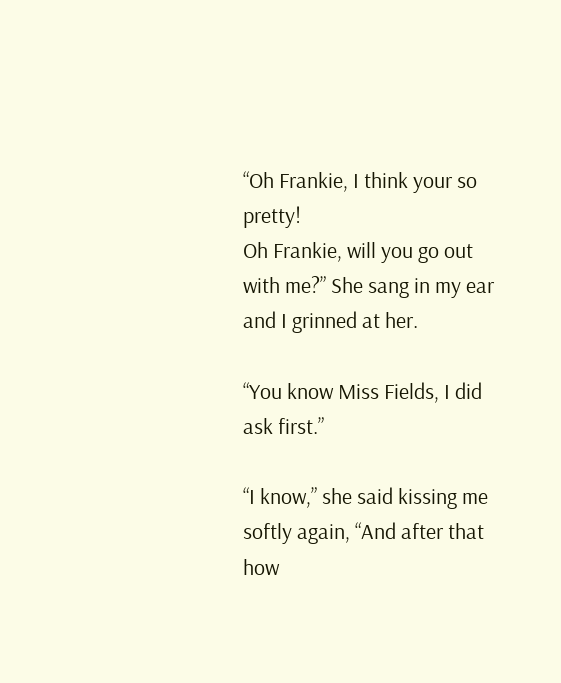“Oh Frankie, I think your so pretty!
Oh Frankie, will you go out with me?” She sang in my ear and I grinned at her.

“You know Miss Fields, I did ask first.”

“I know,” she said kissing me softly again, “And after that how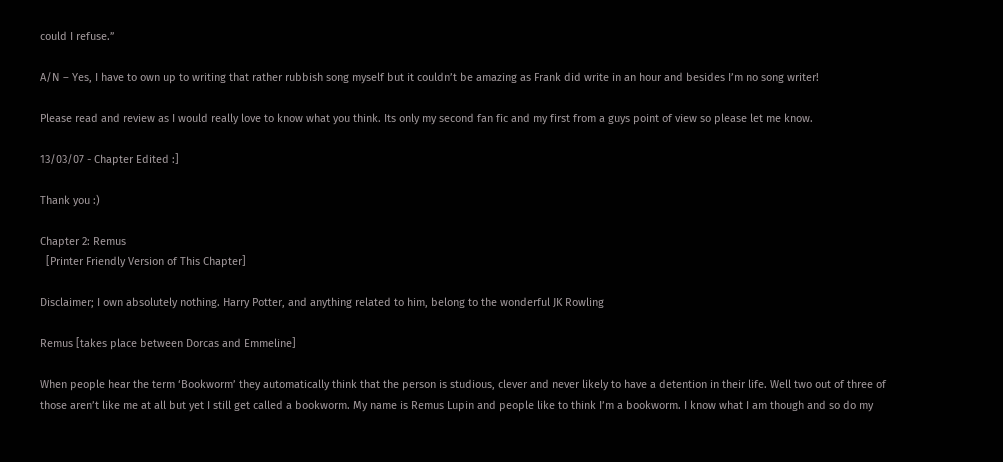could I refuse.”

A/N – Yes, I have to own up to writing that rather rubbish song myself but it couldn’t be amazing as Frank did write in an hour and besides I’m no song writer!

Please read and review as I would really love to know what you think. Its only my second fan fic and my first from a guys point of view so please let me know.

13/03/07 - Chapter Edited :]

Thank you :)

Chapter 2: Remus
  [Printer Friendly Version of This Chapter]

Disclaimer; I own absolutely nothing. Harry Potter, and anything related to him, belong to the wonderful JK Rowling

Remus [takes place between Dorcas and Emmeline]

When people hear the term ‘Bookworm’ they automatically think that the person is studious, clever and never likely to have a detention in their life. Well two out of three of those aren’t like me at all but yet I still get called a bookworm. My name is Remus Lupin and people like to think I’m a bookworm. I know what I am though and so do my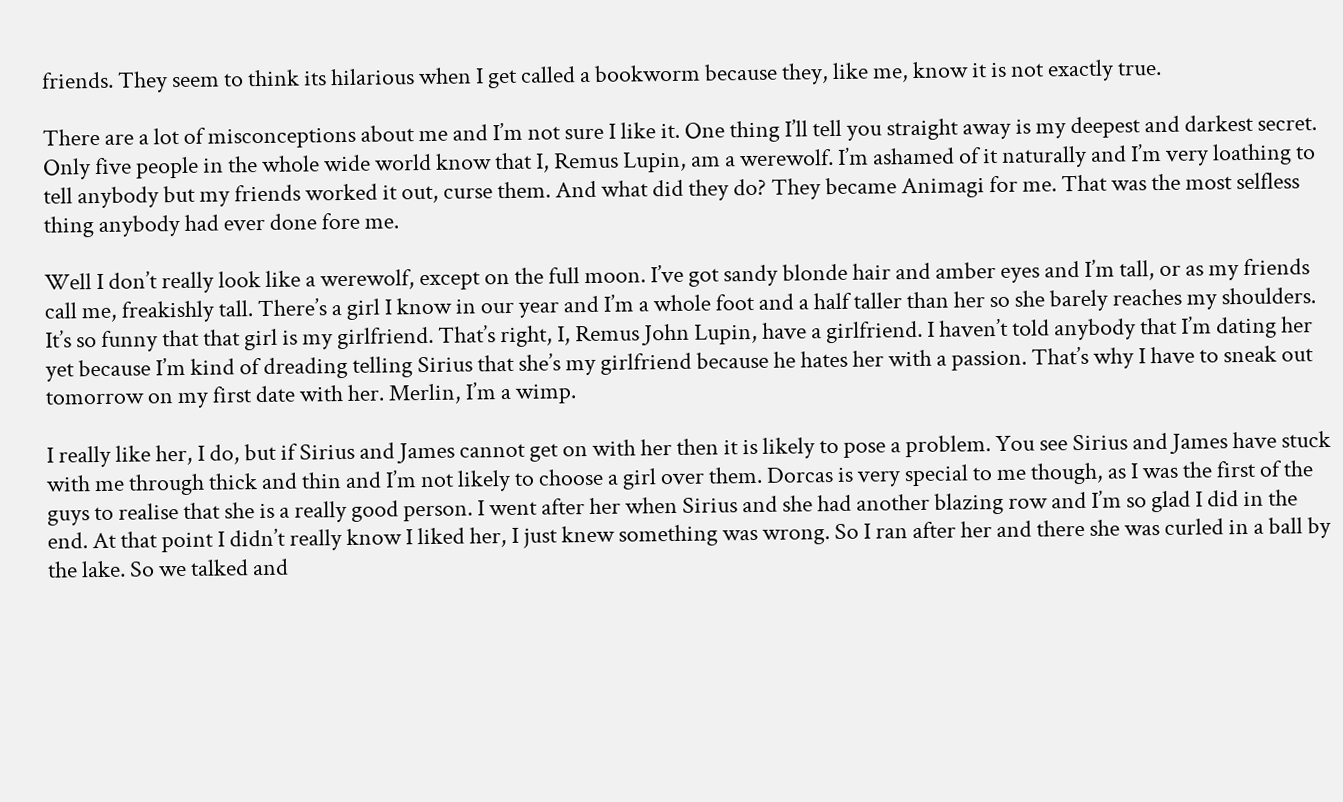friends. They seem to think its hilarious when I get called a bookworm because they, like me, know it is not exactly true.

There are a lot of misconceptions about me and I’m not sure I like it. One thing I’ll tell you straight away is my deepest and darkest secret. Only five people in the whole wide world know that I, Remus Lupin, am a werewolf. I’m ashamed of it naturally and I’m very loathing to tell anybody but my friends worked it out, curse them. And what did they do? They became Animagi for me. That was the most selfless thing anybody had ever done fore me.

Well I don’t really look like a werewolf, except on the full moon. I’ve got sandy blonde hair and amber eyes and I’m tall, or as my friends call me, freakishly tall. There’s a girl I know in our year and I’m a whole foot and a half taller than her so she barely reaches my shoulders. It’s so funny that that girl is my girlfriend. That’s right, I, Remus John Lupin, have a girlfriend. I haven’t told anybody that I’m dating her yet because I’m kind of dreading telling Sirius that she’s my girlfriend because he hates her with a passion. That’s why I have to sneak out tomorrow on my first date with her. Merlin, I’m a wimp.

I really like her, I do, but if Sirius and James cannot get on with her then it is likely to pose a problem. You see Sirius and James have stuck with me through thick and thin and I’m not likely to choose a girl over them. Dorcas is very special to me though, as I was the first of the guys to realise that she is a really good person. I went after her when Sirius and she had another blazing row and I’m so glad I did in the end. At that point I didn’t really know I liked her, I just knew something was wrong. So I ran after her and there she was curled in a ball by the lake. So we talked and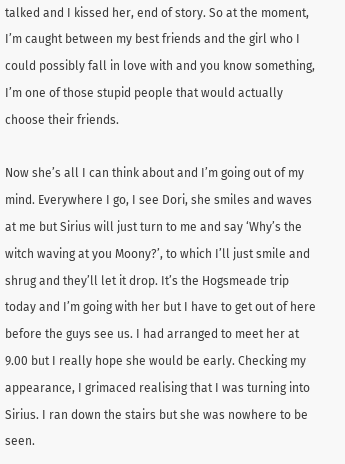talked and I kissed her, end of story. So at the moment, I’m caught between my best friends and the girl who I could possibly fall in love with and you know something, I’m one of those stupid people that would actually choose their friends.

Now she’s all I can think about and I’m going out of my mind. Everywhere I go, I see Dori, she smiles and waves at me but Sirius will just turn to me and say ‘Why’s the witch waving at you Moony?’, to which I’ll just smile and shrug and they’ll let it drop. It’s the Hogsmeade trip today and I’m going with her but I have to get out of here before the guys see us. I had arranged to meet her at 9.00 but I really hope she would be early. Checking my appearance, I grimaced realising that I was turning into Sirius. I ran down the stairs but she was nowhere to be seen.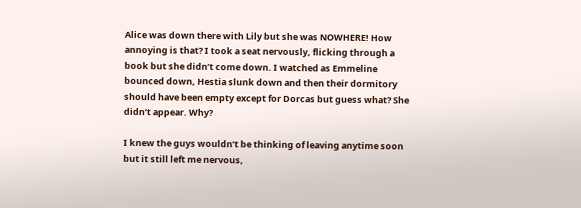Alice was down there with Lily but she was NOWHERE! How annoying is that? I took a seat nervously, flicking through a book but she didn’t come down. I watched as Emmeline bounced down, Hestia slunk down and then their dormitory should have been empty except for Dorcas but guess what? She didn’t appear. Why?

I knew the guys wouldn’t be thinking of leaving anytime soon but it still left me nervous,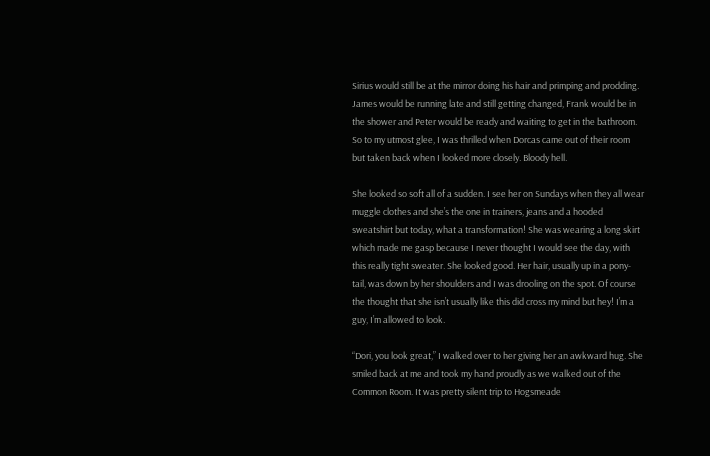Sirius would still be at the mirror doing his hair and primping and prodding. James would be running late and still getting changed, Frank would be in the shower and Peter would be ready and waiting to get in the bathroom. So to my utmost glee, I was thrilled when Dorcas came out of their room but taken back when I looked more closely. Bloody hell.

She looked so soft all of a sudden. I see her on Sundays when they all wear muggle clothes and she’s the one in trainers, jeans and a hooded sweatshirt but today, what a transformation! She was wearing a long skirt which made me gasp because I never thought I would see the day, with this really tight sweater. She looked good. Her hair, usually up in a pony-tail, was down by her shoulders and I was drooling on the spot. Of course the thought that she isn’t usually like this did cross my mind but hey! I’m a guy, I’m allowed to look.

“Dori, you look great,” I walked over to her giving her an awkward hug. She smiled back at me and took my hand proudly as we walked out of the Common Room. It was pretty silent trip to Hogsmeade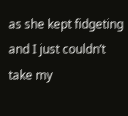as she kept fidgeting and I just couldn’t take my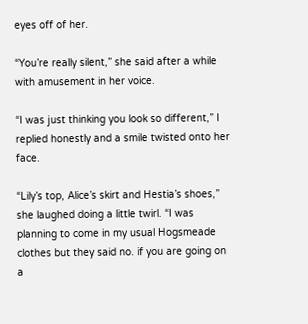eyes off of her.

“You’re really silent,” she said after a while with amusement in her voice.

“I was just thinking you look so different,” I replied honestly and a smile twisted onto her face.

“Lily’s top, Alice’s skirt and Hestia’s shoes,” she laughed doing a little twirl. “I was planning to come in my usual Hogsmeade clothes but they said no. if you are going on a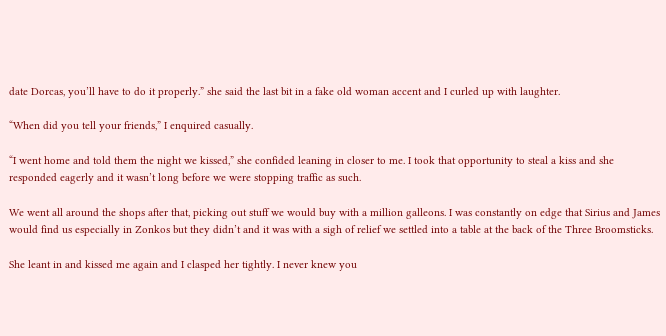date Dorcas, you’ll have to do it properly.” she said the last bit in a fake old woman accent and I curled up with laughter.

“When did you tell your friends,” I enquired casually.

“I went home and told them the night we kissed,” she confided leaning in closer to me. I took that opportunity to steal a kiss and she responded eagerly and it wasn’t long before we were stopping traffic as such.

We went all around the shops after that, picking out stuff we would buy with a million galleons. I was constantly on edge that Sirius and James would find us especially in Zonkos but they didn’t and it was with a sigh of relief we settled into a table at the back of the Three Broomsticks.

She leant in and kissed me again and I clasped her tightly. I never knew you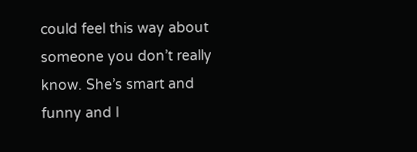could feel this way about someone you don’t really know. She’s smart and funny and I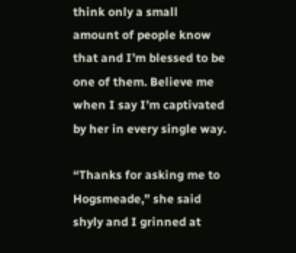think only a small amount of people know that and I’m blessed to be one of them. Believe me when I say I’m captivated by her in every single way.

“Thanks for asking me to Hogsmeade,” she said shyly and I grinned at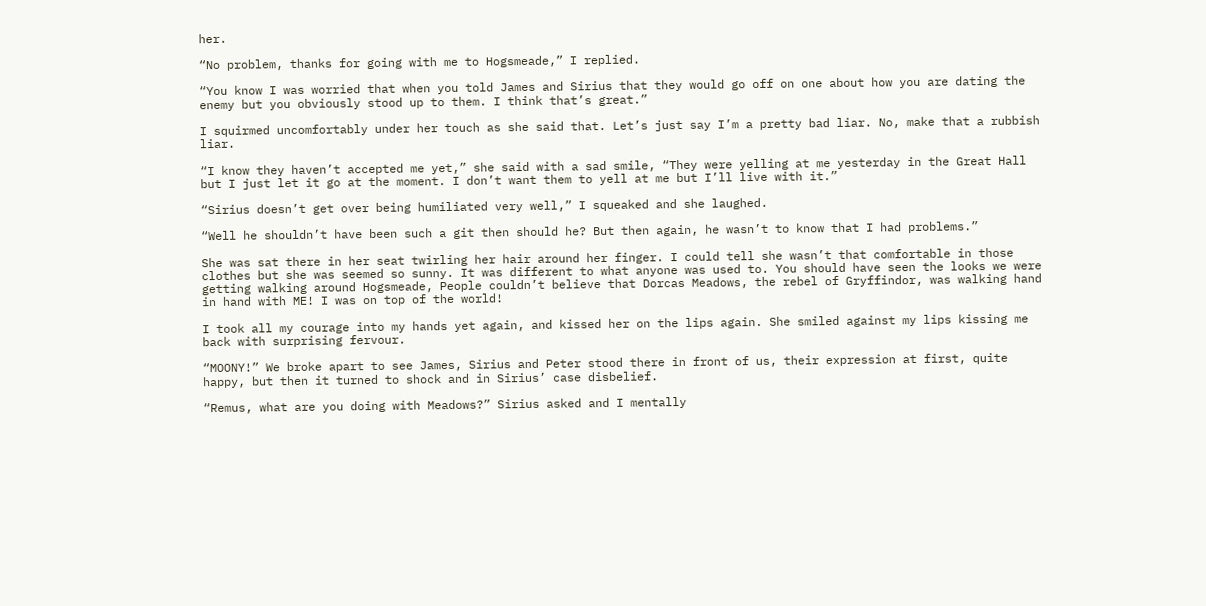her.

“No problem, thanks for going with me to Hogsmeade,” I replied.

“You know I was worried that when you told James and Sirius that they would go off on one about how you are dating the enemy but you obviously stood up to them. I think that’s great.”

I squirmed uncomfortably under her touch as she said that. Let’s just say I’m a pretty bad liar. No, make that a rubbish liar.

“I know they haven’t accepted me yet,” she said with a sad smile, “They were yelling at me yesterday in the Great Hall but I just let it go at the moment. I don’t want them to yell at me but I’ll live with it.”

“Sirius doesn’t get over being humiliated very well,” I squeaked and she laughed.

“Well he shouldn’t have been such a git then should he? But then again, he wasn’t to know that I had problems.”

She was sat there in her seat twirling her hair around her finger. I could tell she wasn’t that comfortable in those clothes but she was seemed so sunny. It was different to what anyone was used to. You should have seen the looks we were getting walking around Hogsmeade, People couldn’t believe that Dorcas Meadows, the rebel of Gryffindor, was walking hand in hand with ME! I was on top of the world!

I took all my courage into my hands yet again, and kissed her on the lips again. She smiled against my lips kissing me back with surprising fervour.

“MOONY!” We broke apart to see James, Sirius and Peter stood there in front of us, their expression at first, quite happy, but then it turned to shock and in Sirius’ case disbelief.

“Remus, what are you doing with Meadows?” Sirius asked and I mentally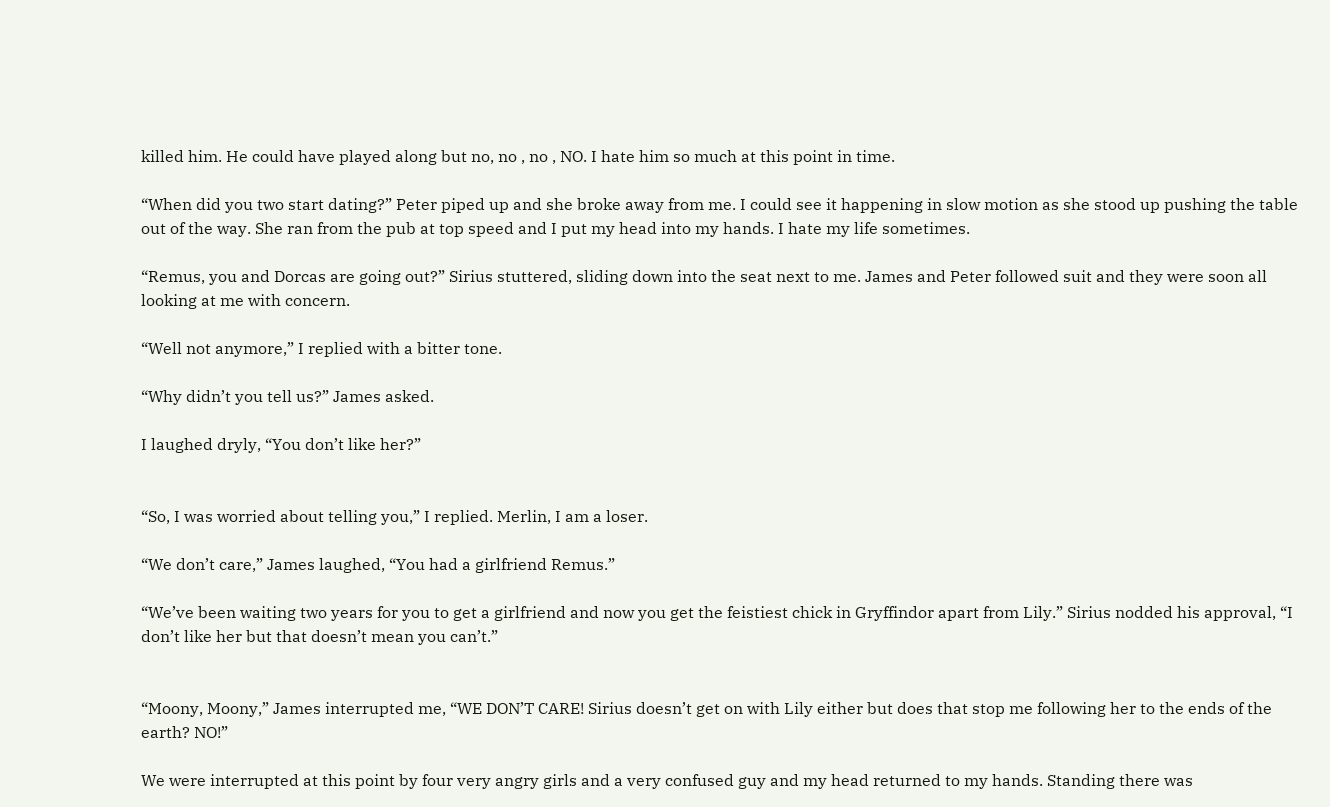killed him. He could have played along but no, no , no , NO. I hate him so much at this point in time.

“When did you two start dating?” Peter piped up and she broke away from me. I could see it happening in slow motion as she stood up pushing the table out of the way. She ran from the pub at top speed and I put my head into my hands. I hate my life sometimes.

“Remus, you and Dorcas are going out?” Sirius stuttered, sliding down into the seat next to me. James and Peter followed suit and they were soon all looking at me with concern.

“Well not anymore,” I replied with a bitter tone.

“Why didn’t you tell us?” James asked.

I laughed dryly, “You don’t like her?”


“So, I was worried about telling you,” I replied. Merlin, I am a loser.

“We don’t care,” James laughed, “You had a girlfriend Remus.”

“We’ve been waiting two years for you to get a girlfriend and now you get the feistiest chick in Gryffindor apart from Lily.” Sirius nodded his approval, “I don’t like her but that doesn’t mean you can’t.”


“Moony, Moony,” James interrupted me, “WE DON’T CARE! Sirius doesn’t get on with Lily either but does that stop me following her to the ends of the earth? NO!”

We were interrupted at this point by four very angry girls and a very confused guy and my head returned to my hands. Standing there was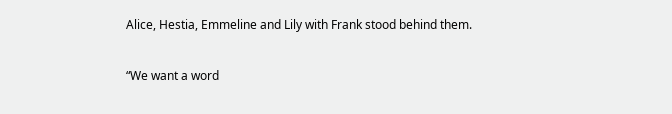Alice, Hestia, Emmeline and Lily with Frank stood behind them.

“We want a word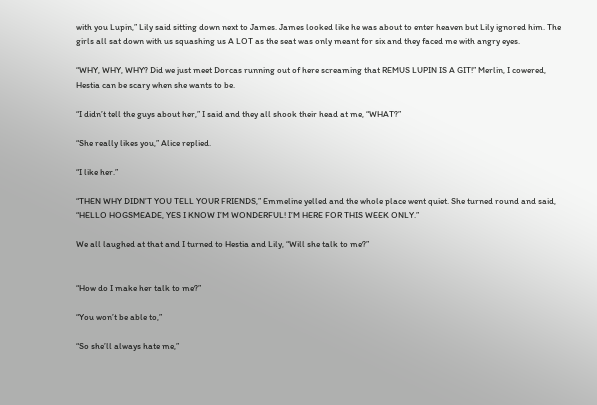with you Lupin,” Lily said sitting down next to James. James looked like he was about to enter heaven but Lily ignored him. The girls all sat down with us squashing us A LOT as the seat was only meant for six and they faced me with angry eyes.

“WHY, WHY, WHY? Did we just meet Dorcas running out of here screaming that REMUS LUPIN IS A GIT!” Merlin, I cowered, Hestia can be scary when she wants to be.

“I didn’t tell the guys about her,” I said and they all shook their head at me, “WHAT?”

“She really likes you,” Alice replied.

“I like her.”

“THEN WHY DIDN’T YOU TELL YOUR FRIENDS,” Emmeline yelled and the whole place went quiet. She turned round and said, “HELLO HOGSMEADE, YES I KNOW I’M WONDERFUL! I’M HERE FOR THIS WEEK ONLY.”

We all laughed at that and I turned to Hestia and Lily, “Will she talk to me?”


“How do I make her talk to me?”

“You won’t be able to,”

“So she’ll always hate me,”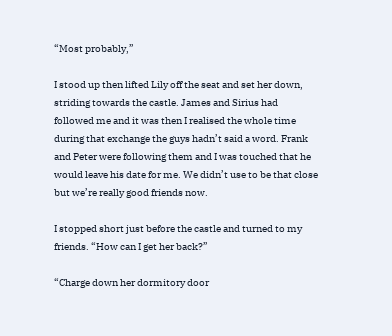“Most probably,”

I stood up then lifted Lily off the seat and set her down, striding towards the castle. James and Sirius had followed me and it was then I realised the whole time during that exchange the guys hadn’t said a word. Frank and Peter were following them and I was touched that he would leave his date for me. We didn’t use to be that close but we’re really good friends now.

I stopped short just before the castle and turned to my friends. “How can I get her back?”

“Charge down her dormitory door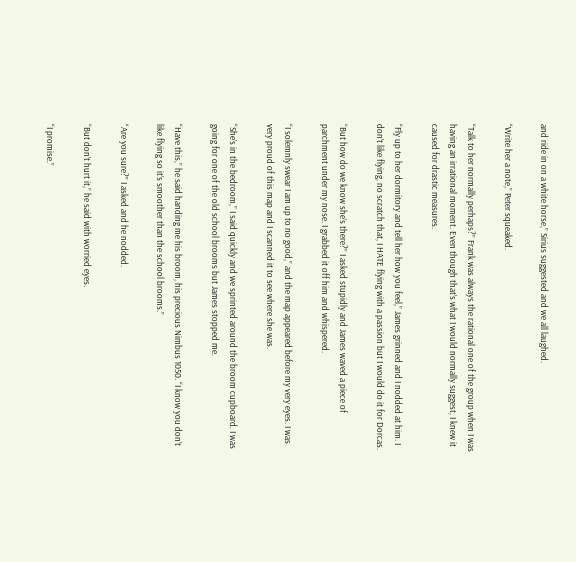and ride in on a white horse,” Sirius suggested and we all laughed.

“Write her a note,” Peter squeaked.

“Talk to her normally perhaps?” Frank was always the rational one of the group when I was having an irrational moment. Even though that’s what I would normally suggest, I knew it caused for drastic measures.

“Fly up to her dormitory and tell her how you feel,” James grinned and I nodded at him. I don’t like flying, no scratch that, I HATE flying with a passion but I would do it for Dorcas.

“But how do we know she’s there?” I asked stupidly and James waved a piece of parchment under my nose. I grabbed it off him and whispered.

“I solemnly swear I am up to no good,” and the map appeared before my very eyes. I was very proud of this map and I scanned it to see where she was.

“She’s in the bedroom,” I said quickly and we sprinted around the broom cupboard. I was going for one of the old school brooms but James stopped me.

“Have this,” he said handing me his broom, his precious Nimbus 1050. “I know you don’t like flying so it’s smoother than the school brooms.”

“Are you sure?” I asked and he nodded.

“But don’t hurt it,” he said with worried eyes.

“I promise.”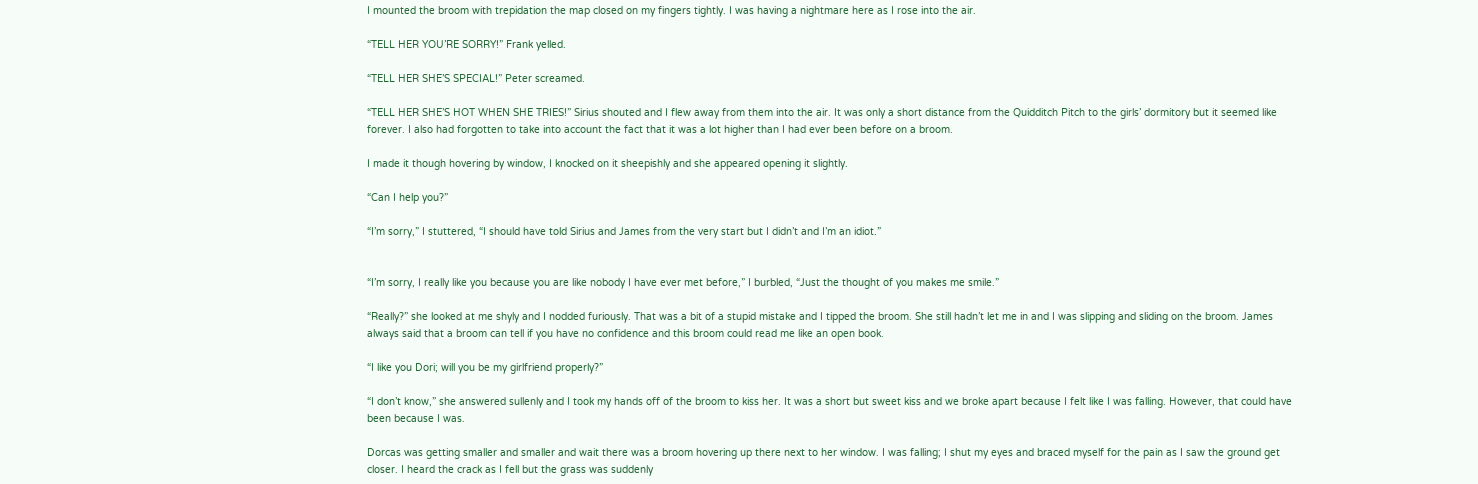I mounted the broom with trepidation the map closed on my fingers tightly. I was having a nightmare here as I rose into the air.

“TELL HER YOU’RE SORRY!” Frank yelled.

“TELL HER SHE’S SPECIAL!” Peter screamed.

“TELL HER SHE’S HOT WHEN SHE TRIES!” Sirius shouted and I flew away from them into the air. It was only a short distance from the Quidditch Pitch to the girls’ dormitory but it seemed like forever. I also had forgotten to take into account the fact that it was a lot higher than I had ever been before on a broom.

I made it though hovering by window, I knocked on it sheepishly and she appeared opening it slightly.

“Can I help you?”

“I’m sorry,” I stuttered, “I should have told Sirius and James from the very start but I didn’t and I’m an idiot.”


“I’m sorry, I really like you because you are like nobody I have ever met before,” I burbled, “Just the thought of you makes me smile.”

“Really?” she looked at me shyly and I nodded furiously. That was a bit of a stupid mistake and I tipped the broom. She still hadn’t let me in and I was slipping and sliding on the broom. James always said that a broom can tell if you have no confidence and this broom could read me like an open book.

“I like you Dori; will you be my girlfriend properly?”

“I don’t know,” she answered sullenly and I took my hands off of the broom to kiss her. It was a short but sweet kiss and we broke apart because I felt like I was falling. However, that could have been because I was.

Dorcas was getting smaller and smaller and wait there was a broom hovering up there next to her window. I was falling; I shut my eyes and braced myself for the pain as I saw the ground get closer. I heard the crack as I fell but the grass was suddenly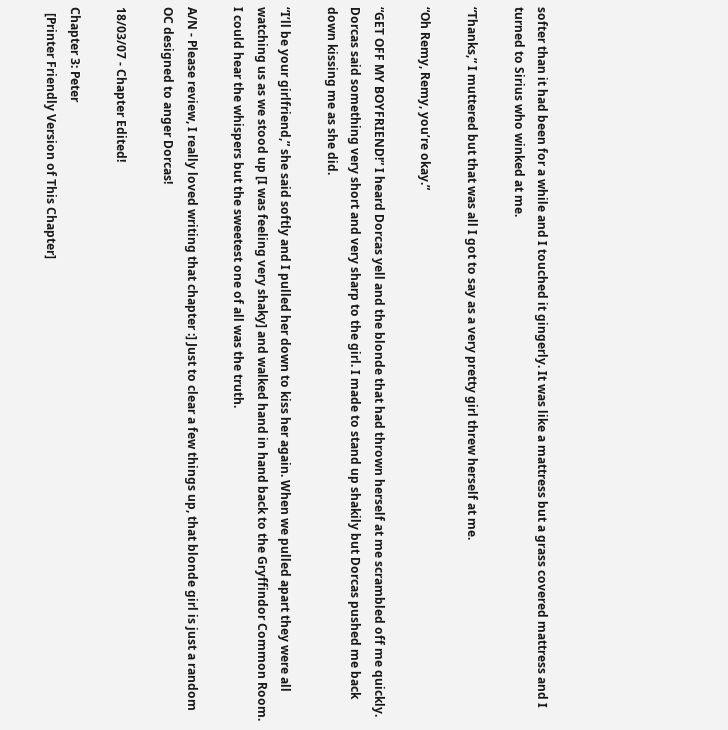softer than it had been for a while and I touched it gingerly. It was like a mattress but a grass covered mattress and I turned to Sirius who winked at me.

“Thanks,” I muttered but that was all I got to say as a very pretty girl threw herself at me.

“Oh Remy, Remy, you’re okay.”

“GET OFF MY BOYFRIEND!” I heard Dorcas yell and the blonde that had thrown herself at me scrambled off me quickly. Dorcas said something very short and very sharp to the girl. I made to stand up shakily but Dorcas pushed me back down kissing me as she did.

“I’ll be your girlfriend,” she said softly and I pulled her down to kiss her again. When we pulled apart they were all watching us as we stood up [I was feeling very shaky] and walked hand in hand back to the Gryffindor Common Room. I could hear the whispers but the sweetest one of all was the truth.

A/N - Please review, I really loved writing that chapter :] Just to clear a few things up, that blonde girl is just a random OC designed to anger Dorcas!

18/03/07 - Chapter Edited!

Chapter 3: Peter
  [Printer Friendly Version of This Chapter]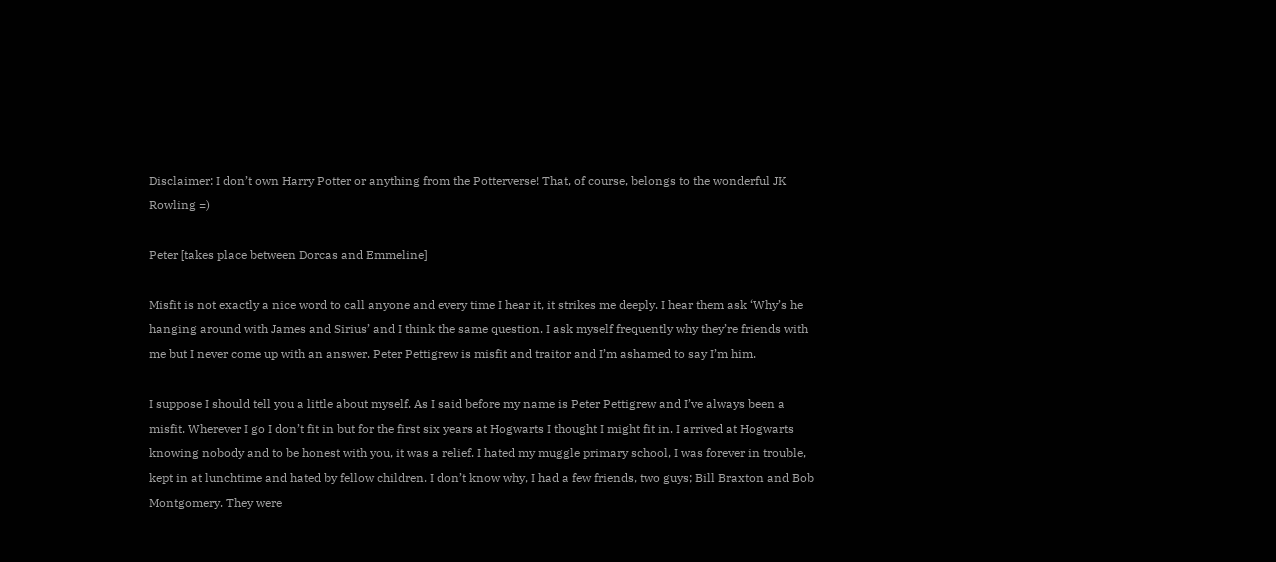Disclaimer: I don’t own Harry Potter or anything from the Potterverse! That, of course, belongs to the wonderful JK Rowling =)

Peter [takes place between Dorcas and Emmeline]

Misfit is not exactly a nice word to call anyone and every time I hear it, it strikes me deeply. I hear them ask ‘Why’s he hanging around with James and Sirius’ and I think the same question. I ask myself frequently why they’re friends with me but I never come up with an answer. Peter Pettigrew is misfit and traitor and I’m ashamed to say I’m him.

I suppose I should tell you a little about myself. As I said before my name is Peter Pettigrew and I’ve always been a misfit. Wherever I go I don’t fit in but for the first six years at Hogwarts I thought I might fit in. I arrived at Hogwarts knowing nobody and to be honest with you, it was a relief. I hated my muggle primary school, I was forever in trouble, kept in at lunchtime and hated by fellow children. I don’t know why, I had a few friends, two guys; Bill Braxton and Bob Montgomery. They were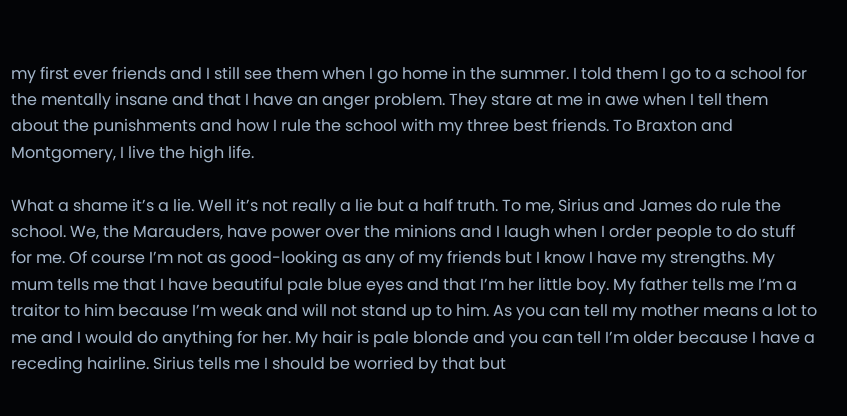my first ever friends and I still see them when I go home in the summer. I told them I go to a school for the mentally insane and that I have an anger problem. They stare at me in awe when I tell them about the punishments and how I rule the school with my three best friends. To Braxton and Montgomery, I live the high life.

What a shame it’s a lie. Well it’s not really a lie but a half truth. To me, Sirius and James do rule the school. We, the Marauders, have power over the minions and I laugh when I order people to do stuff for me. Of course I’m not as good-looking as any of my friends but I know I have my strengths. My mum tells me that I have beautiful pale blue eyes and that I’m her little boy. My father tells me I’m a traitor to him because I’m weak and will not stand up to him. As you can tell my mother means a lot to me and I would do anything for her. My hair is pale blonde and you can tell I’m older because I have a receding hairline. Sirius tells me I should be worried by that but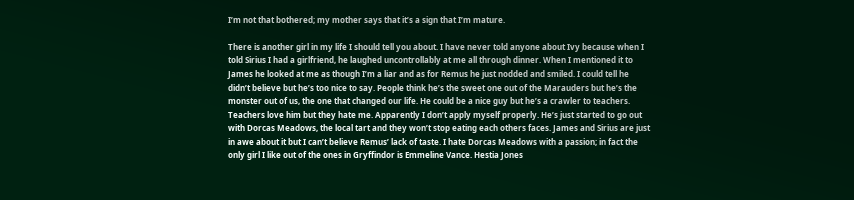I’m not that bothered; my mother says that it’s a sign that I’m mature.

There is another girl in my life I should tell you about. I have never told anyone about Ivy because when I told Sirius I had a girlfriend, he laughed uncontrollably at me all through dinner. When I mentioned it to James he looked at me as though I’m a liar and as for Remus he just nodded and smiled. I could tell he didn’t believe but he’s too nice to say. People think he’s the sweet one out of the Marauders but he’s the monster out of us, the one that changed our life. He could be a nice guy but he’s a crawler to teachers. Teachers love him but they hate me. Apparently I don’t apply myself properly. He’s just started to go out with Dorcas Meadows, the local tart and they won’t stop eating each others faces. James and Sirius are just in awe about it but I can’t believe Remus’ lack of taste. I hate Dorcas Meadows with a passion; in fact the only girl I like out of the ones in Gryffindor is Emmeline Vance. Hestia Jones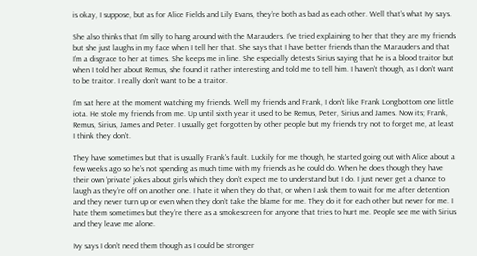is okay, I suppose, but as for Alice Fields and Lily Evans, they’re both as bad as each other. Well that’s what Ivy says.

She also thinks that I’m silly to hang around with the Marauders. I’ve tried explaining to her that they are my friends but she just laughs in my face when I tell her that. She says that I have better friends than the Marauders and that I’m a disgrace to her at times. She keeps me in line. She especially detests Sirius saying that he is a blood traitor but when I told her about Remus, she found it rather interesting and told me to tell him. I haven’t though, as I don’t want to be traitor. I really don’t want to be a traitor.

I’m sat here at the moment watching my friends. Well my friends and Frank, I don’t like Frank Longbottom one little iota. He stole my friends from me. Up until sixth year it used to be Remus, Peter, Sirius and James. Now its; Frank, Remus, Sirius, James and Peter. I usually get forgotten by other people but my friends try not to forget me, at least I think they don’t.

They have sometimes but that is usually Frank's fault. Luckily for me though, he started going out with Alice about a few weeks ago so he’s not spending as much time with my friends as he could do. When he does though they have their own ‘private’ jokes about girls which they don’t expect me to understand but I do. I just never get a chance to laugh as they’re off on another one. I hate it when they do that, or when I ask them to wait for me after detention and they never turn up or even when they don’t take the blame for me. They do it for each other but never for me. I hate them sometimes but they’re there as a smokescreen for anyone that tries to hurt me. People see me with Sirius and they leave me alone.

Ivy says I don’t need them though as I could be stronger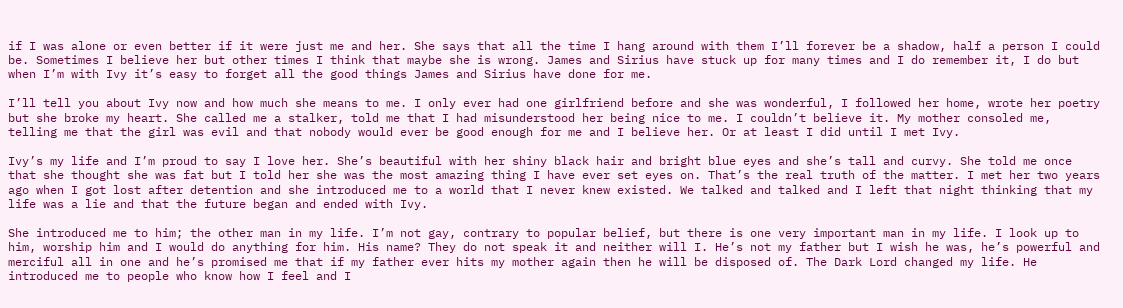if I was alone or even better if it were just me and her. She says that all the time I hang around with them I’ll forever be a shadow, half a person I could be. Sometimes I believe her but other times I think that maybe she is wrong. James and Sirius have stuck up for many times and I do remember it, I do but when I’m with Ivy it’s easy to forget all the good things James and Sirius have done for me.

I’ll tell you about Ivy now and how much she means to me. I only ever had one girlfriend before and she was wonderful, I followed her home, wrote her poetry but she broke my heart. She called me a stalker, told me that I had misunderstood her being nice to me. I couldn’t believe it. My mother consoled me, telling me that the girl was evil and that nobody would ever be good enough for me and I believe her. Or at least I did until I met Ivy.

Ivy’s my life and I’m proud to say I love her. She’s beautiful with her shiny black hair and bright blue eyes and she’s tall and curvy. She told me once that she thought she was fat but I told her she was the most amazing thing I have ever set eyes on. That’s the real truth of the matter. I met her two years ago when I got lost after detention and she introduced me to a world that I never knew existed. We talked and talked and I left that night thinking that my life was a lie and that the future began and ended with Ivy.

She introduced me to him; the other man in my life. I’m not gay, contrary to popular belief, but there is one very important man in my life. I look up to him, worship him and I would do anything for him. His name? They do not speak it and neither will I. He’s not my father but I wish he was, he’s powerful and merciful all in one and he’s promised me that if my father ever hits my mother again then he will be disposed of. The Dark Lord changed my life. He introduced me to people who know how I feel and I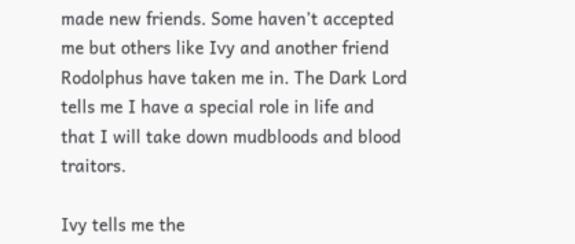made new friends. Some haven’t accepted me but others like Ivy and another friend Rodolphus have taken me in. The Dark Lord tells me I have a special role in life and that I will take down mudbloods and blood traitors.

Ivy tells me the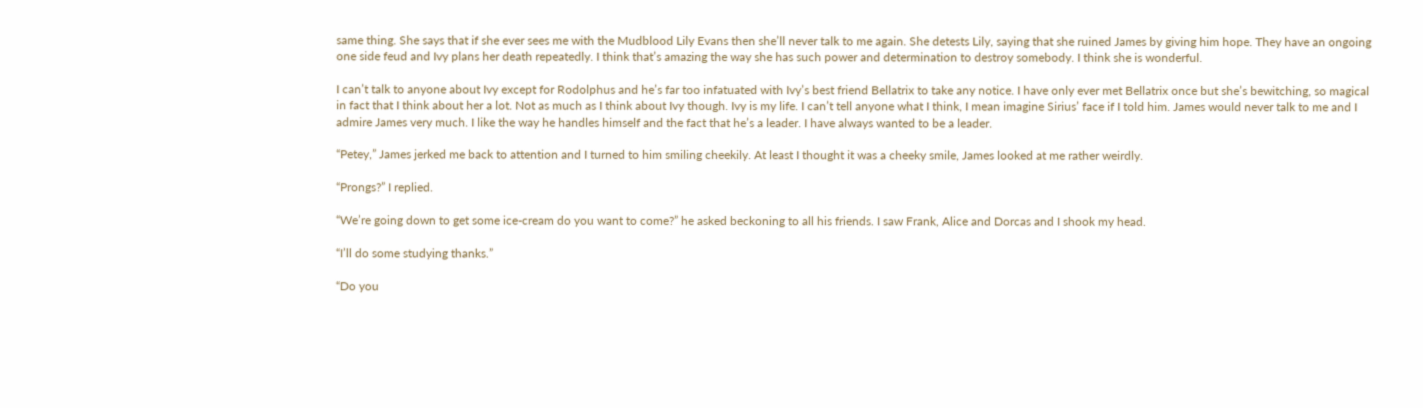same thing. She says that if she ever sees me with the Mudblood Lily Evans then she’ll never talk to me again. She detests Lily, saying that she ruined James by giving him hope. They have an ongoing one side feud and Ivy plans her death repeatedly. I think that’s amazing the way she has such power and determination to destroy somebody. I think she is wonderful.

I can’t talk to anyone about Ivy except for Rodolphus and he’s far too infatuated with Ivy’s best friend Bellatrix to take any notice. I have only ever met Bellatrix once but she’s bewitching, so magical in fact that I think about her a lot. Not as much as I think about Ivy though. Ivy is my life. I can’t tell anyone what I think, I mean imagine Sirius’ face if I told him. James would never talk to me and I admire James very much. I like the way he handles himself and the fact that he’s a leader. I have always wanted to be a leader.

“Petey,” James jerked me back to attention and I turned to him smiling cheekily. At least I thought it was a cheeky smile, James looked at me rather weirdly.

“Prongs?” I replied.

“We’re going down to get some ice-cream do you want to come?” he asked beckoning to all his friends. I saw Frank, Alice and Dorcas and I shook my head.

“I’ll do some studying thanks.”

“Do you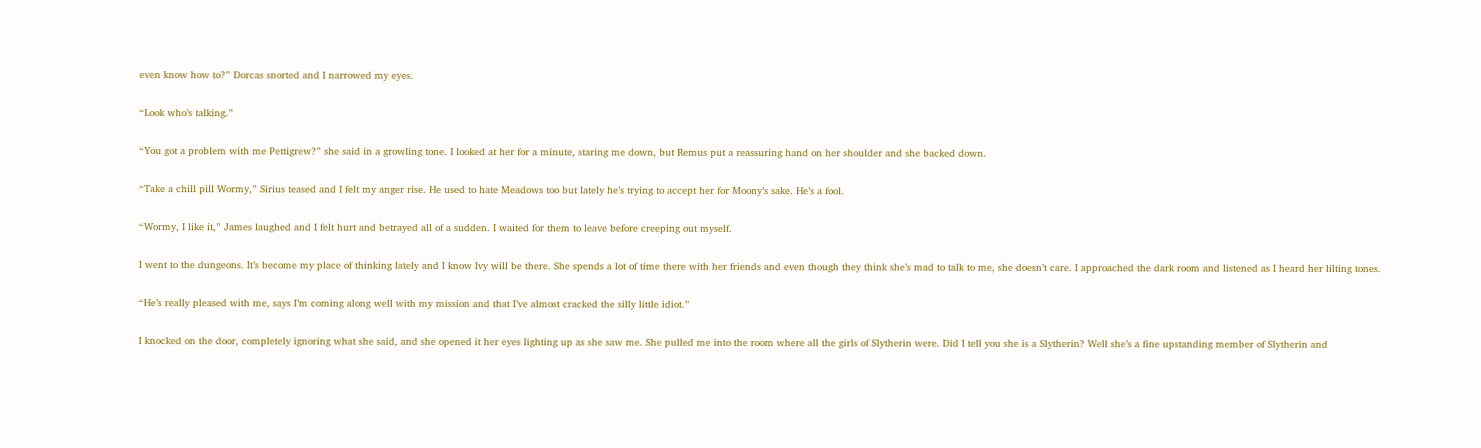even know how to?” Dorcas snorted and I narrowed my eyes.

“Look who’s talking.”

“You got a problem with me Pettigrew?” she said in a growling tone. I looked at her for a minute, staring me down, but Remus put a reassuring hand on her shoulder and she backed down.

“Take a chill pill Wormy,” Sirius teased and I felt my anger rise. He used to hate Meadows too but lately he’s trying to accept her for Moony’s sake. He’s a fool.

“Wormy, I like it,” James laughed and I felt hurt and betrayed all of a sudden. I waited for them to leave before creeping out myself.

I went to the dungeons. It’s become my place of thinking lately and I know Ivy will be there. She spends a lot of time there with her friends and even though they think she’s mad to talk to me, she doesn’t care. I approached the dark room and listened as I heard her lilting tones.

“He’s really pleased with me, says I’m coming along well with my mission and that I’ve almost cracked the silly little idiot.”

I knocked on the door, completely ignoring what she said, and she opened it her eyes lighting up as she saw me. She pulled me into the room where all the girls of Slytherin were. Did I tell you she is a Slytherin? Well she’s a fine upstanding member of Slytherin and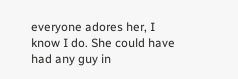everyone adores her, I know I do. She could have had any guy in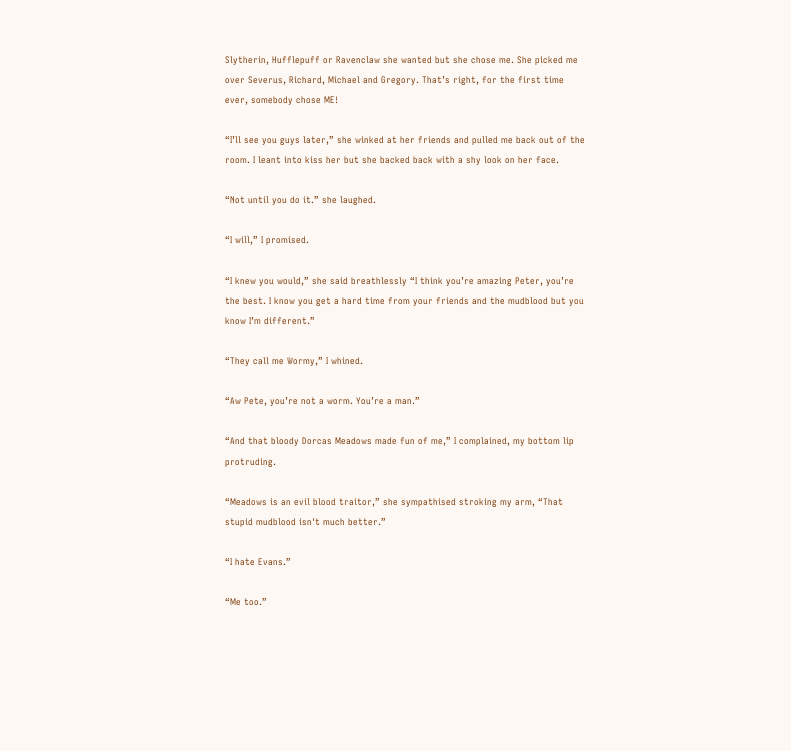Slytherin, Hufflepuff or Ravenclaw she wanted but she chose me. She picked me over Severus, Richard, Michael and Gregory. That’s right, for the first time ever, somebody chose ME!

“I’ll see you guys later,” she winked at her friends and pulled me back out of the room. I leant into kiss her but she backed back with a shy look on her face.

“Not until you do it.” she laughed.

“I will,” I promised.

“I knew you would,” she said breathlessly “I think you’re amazing Peter, you’re the best. I know you get a hard time from your friends and the mudblood but you know I’m different.”

“They call me Wormy,” I whined.

“Aw Pete, you’re not a worm. You’re a man.”

“And that bloody Dorcas Meadows made fun of me,” I complained, my bottom lip protruding.

“Meadows is an evil blood traitor,” she sympathised stroking my arm, “That stupid mudblood isn't much better.”

“I hate Evans.”

“Me too.”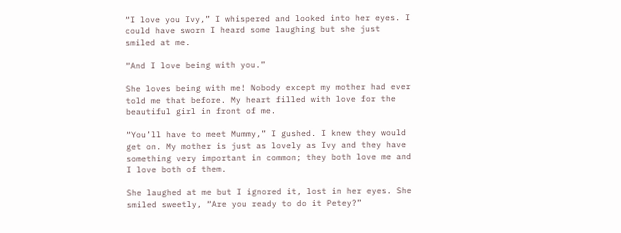“I love you Ivy,” I whispered and looked into her eyes. I could have sworn I heard some laughing but she just smiled at me.

“And I love being with you.”

She loves being with me! Nobody except my mother had ever told me that before. My heart filled with love for the beautiful girl in front of me.

“You’ll have to meet Mummy,” I gushed. I knew they would get on. My mother is just as lovely as Ivy and they have something very important in common; they both love me and I love both of them.

She laughed at me but I ignored it, lost in her eyes. She smiled sweetly, “Are you ready to do it Petey?”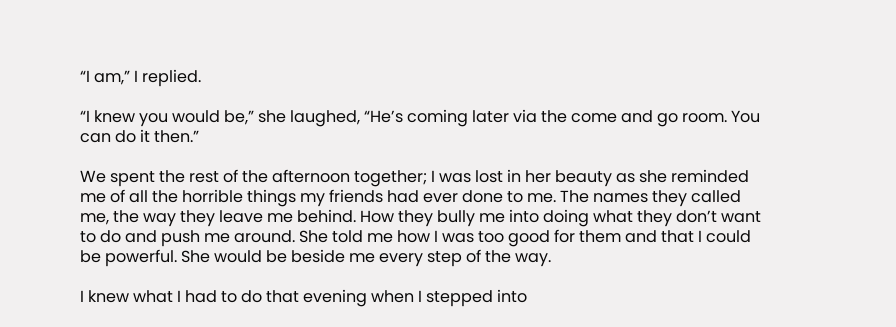“I am,” I replied.

“I knew you would be,” she laughed, “He’s coming later via the come and go room. You can do it then.”

We spent the rest of the afternoon together; I was lost in her beauty as she reminded me of all the horrible things my friends had ever done to me. The names they called me, the way they leave me behind. How they bully me into doing what they don’t want to do and push me around. She told me how I was too good for them and that I could be powerful. She would be beside me every step of the way.

I knew what I had to do that evening when I stepped into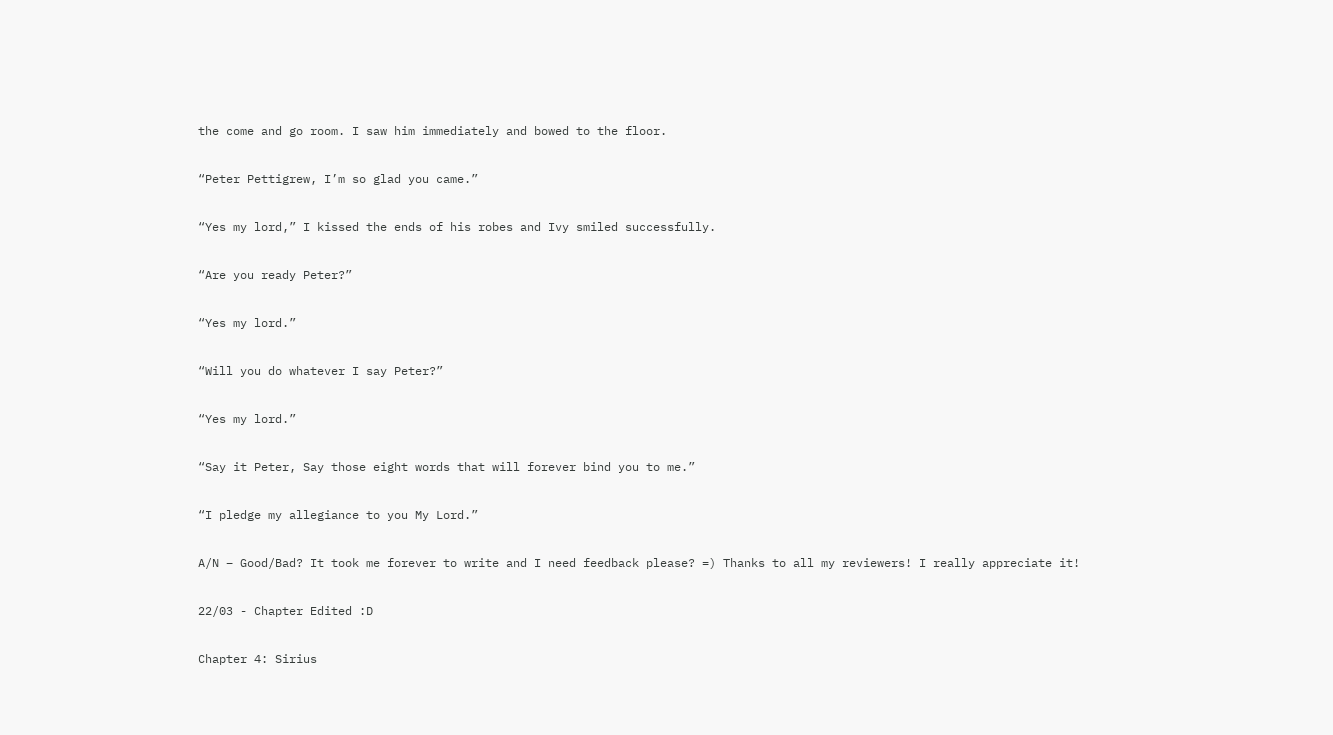the come and go room. I saw him immediately and bowed to the floor.

“Peter Pettigrew, I’m so glad you came.”

“Yes my lord,” I kissed the ends of his robes and Ivy smiled successfully.

“Are you ready Peter?”

“Yes my lord.”

“Will you do whatever I say Peter?”

“Yes my lord.”

“Say it Peter, Say those eight words that will forever bind you to me.”

“I pledge my allegiance to you My Lord.”

A/N – Good/Bad? It took me forever to write and I need feedback please? =) Thanks to all my reviewers! I really appreciate it!

22/03 - Chapter Edited :D

Chapter 4: Sirius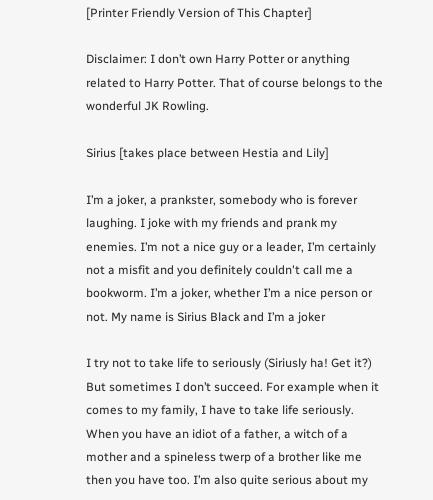[Printer Friendly Version of This Chapter]

Disclaimer: I don’t own Harry Potter or anything related to Harry Potter. That of course belongs to the wonderful JK Rowling.

Sirius [takes place between Hestia and Lily]

I’m a joker, a prankster, somebody who is forever laughing. I joke with my friends and prank my enemies. I’m not a nice guy or a leader, I’m certainly not a misfit and you definitely couldn't call me a bookworm. I’m a joker, whether I’m a nice person or not. My name is Sirius Black and I’m a joker

I try not to take life to seriously (Siriusly ha! Get it?) But sometimes I don’t succeed. For example when it comes to my family, I have to take life seriously. When you have an idiot of a father, a witch of a mother and a spineless twerp of a brother like me then you have too. I’m also quite serious about my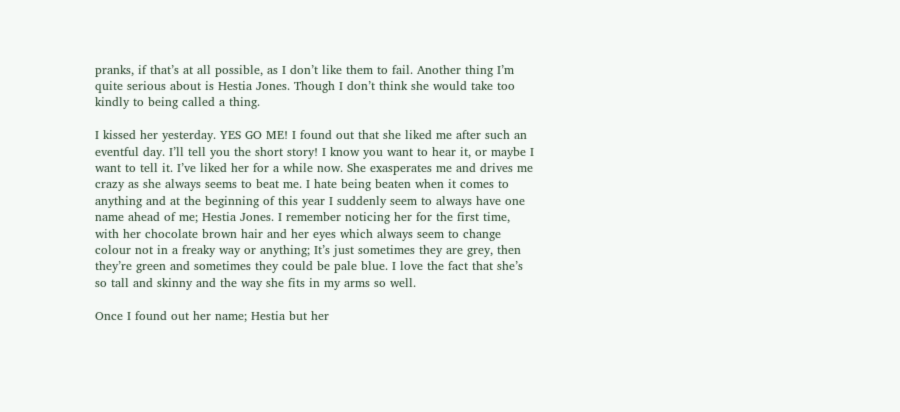pranks, if that’s at all possible, as I don’t like them to fail. Another thing I’m quite serious about is Hestia Jones. Though I don’t think she would take too kindly to being called a thing.

I kissed her yesterday. YES GO ME! I found out that she liked me after such an eventful day. I’ll tell you the short story! I know you want to hear it, or maybe I want to tell it. I’ve liked her for a while now. She exasperates me and drives me crazy as she always seems to beat me. I hate being beaten when it comes to anything and at the beginning of this year I suddenly seem to always have one name ahead of me; Hestia Jones. I remember noticing her for the first time, with her chocolate brown hair and her eyes which always seem to change colour not in a freaky way or anything; It’s just sometimes they are grey, then they’re green and sometimes they could be pale blue. I love the fact that she’s so tall and skinny and the way she fits in my arms so well.

Once I found out her name; Hestia but her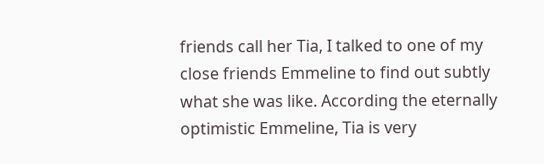friends call her Tia, I talked to one of my close friends Emmeline to find out subtly what she was like. According the eternally optimistic Emmeline, Tia is very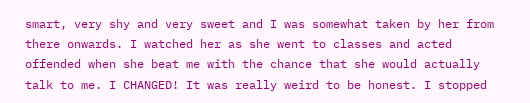smart, very shy and very sweet and I was somewhat taken by her from there onwards. I watched her as she went to classes and acted offended when she beat me with the chance that she would actually talk to me. I CHANGED! It was really weird to be honest. I stopped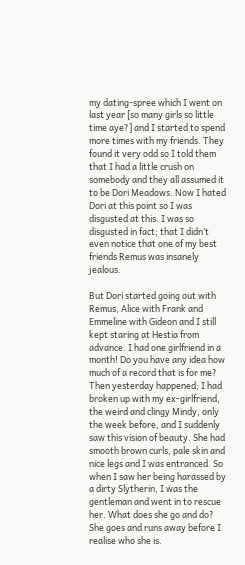my dating-spree which I went on last year [so many girls so little time aye?] and I started to spend more times with my friends. They found it very odd so I told them that I had a little crush on somebody and they all assumed it to be Dori Meadows. Now I hated Dori at this point so I was disgusted at this. I was so disgusted in fact; that I didn’t even notice that one of my best friends Remus was insanely jealous.

But Dori started going out with Remus, Alice with Frank and Emmeline with Gideon and I still kept staring at Hestia from advance. I had one girlfriend in a month! Do you have any idea how much of a record that is for me? Then yesterday happened; I had broken up with my ex-girlfriend, the weird and clingy Mindy, only the week before, and I suddenly saw this vision of beauty. She had smooth brown curls, pale skin and nice legs and I was entranced. So when I saw her being harassed by a dirty Slytherin, I was the gentleman and went in to rescue her. What does she go and do? She goes and runs away before I realise who she is.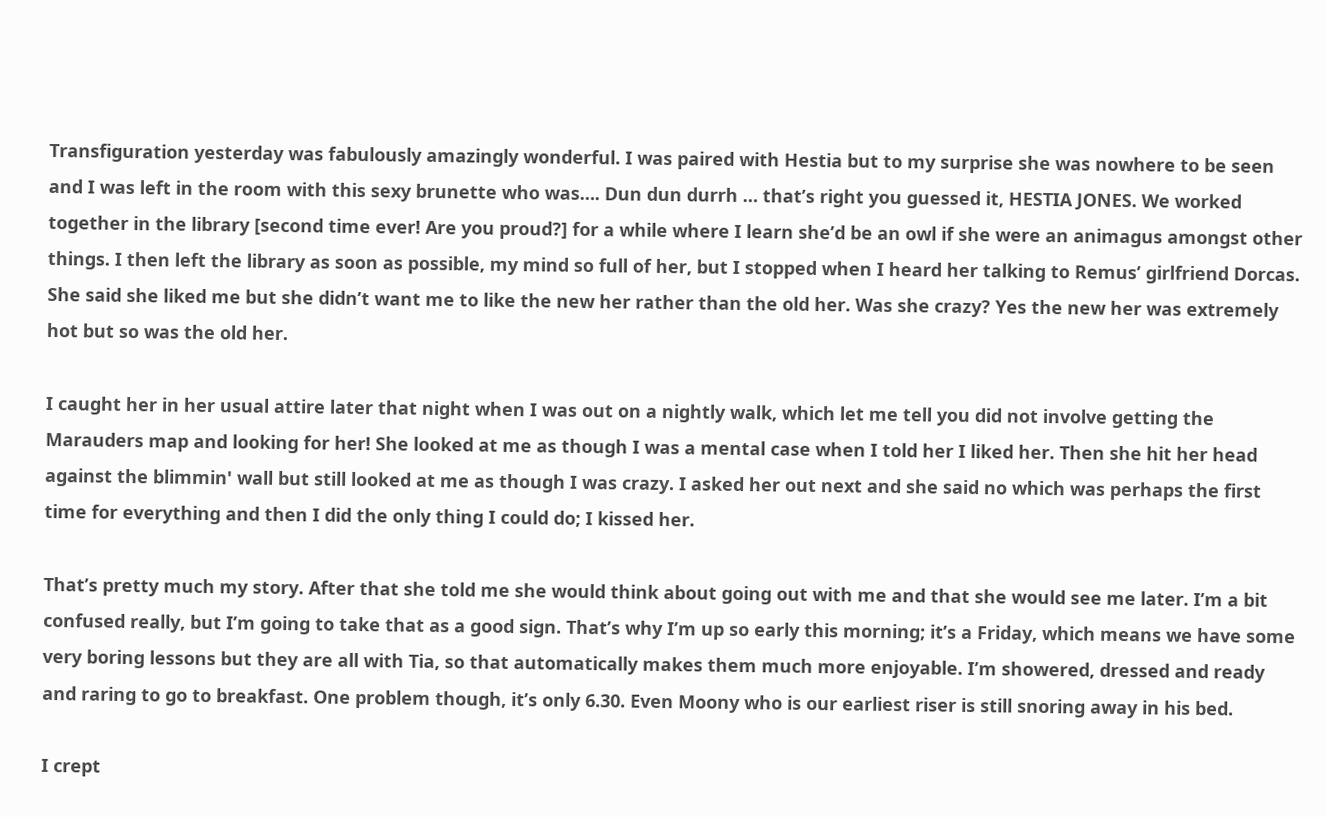Transfiguration yesterday was fabulously amazingly wonderful. I was paired with Hestia but to my surprise she was nowhere to be seen and I was left in the room with this sexy brunette who was…. Dun dun durrh … that’s right you guessed it, HESTIA JONES. We worked together in the library [second time ever! Are you proud?] for a while where I learn she’d be an owl if she were an animagus amongst other things. I then left the library as soon as possible, my mind so full of her, but I stopped when I heard her talking to Remus’ girlfriend Dorcas. She said she liked me but she didn’t want me to like the new her rather than the old her. Was she crazy? Yes the new her was extremely hot but so was the old her.

I caught her in her usual attire later that night when I was out on a nightly walk, which let me tell you did not involve getting the Marauders map and looking for her! She looked at me as though I was a mental case when I told her I liked her. Then she hit her head against the blimmin' wall but still looked at me as though I was crazy. I asked her out next and she said no which was perhaps the first time for everything and then I did the only thing I could do; I kissed her.

That’s pretty much my story. After that she told me she would think about going out with me and that she would see me later. I’m a bit confused really, but I’m going to take that as a good sign. That’s why I’m up so early this morning; it’s a Friday, which means we have some very boring lessons but they are all with Tia, so that automatically makes them much more enjoyable. I’m showered, dressed and ready and raring to go to breakfast. One problem though, it’s only 6.30. Even Moony who is our earliest riser is still snoring away in his bed.

I crept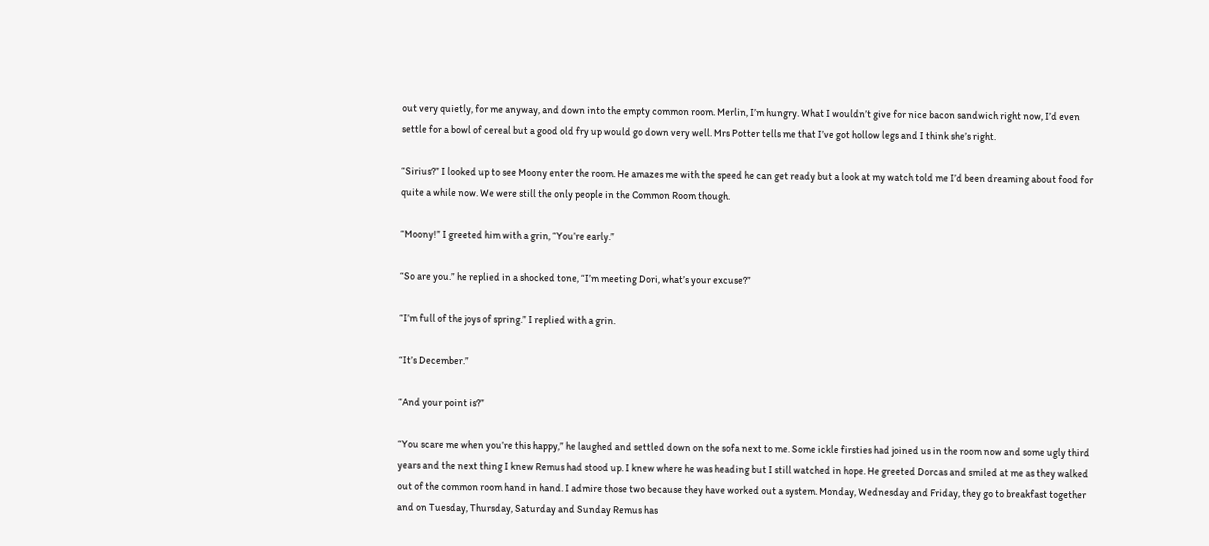out very quietly, for me anyway, and down into the empty common room. Merlin, I’m hungry. What I wouldn’t give for nice bacon sandwich right now, I’d even settle for a bowl of cereal but a good old fry up would go down very well. Mrs Potter tells me that I’ve got hollow legs and I think she’s right.

“Sirius?” I looked up to see Moony enter the room. He amazes me with the speed he can get ready but a look at my watch told me I’d been dreaming about food for quite a while now. We were still the only people in the Common Room though.

“Moony!” I greeted him with a grin, “You’re early.”

“So are you.” he replied in a shocked tone, “I’m meeting Dori, what’s your excuse?”

“I’m full of the joys of spring.” I replied with a grin.

“It’s December.”

“And your point is?”

“You scare me when you’re this happy,” he laughed and settled down on the sofa next to me. Some ickle firsties had joined us in the room now and some ugly third years and the next thing I knew Remus had stood up. I knew where he was heading but I still watched in hope. He greeted Dorcas and smiled at me as they walked out of the common room hand in hand. I admire those two because they have worked out a system. Monday, Wednesday and Friday, they go to breakfast together and on Tuesday, Thursday, Saturday and Sunday Remus has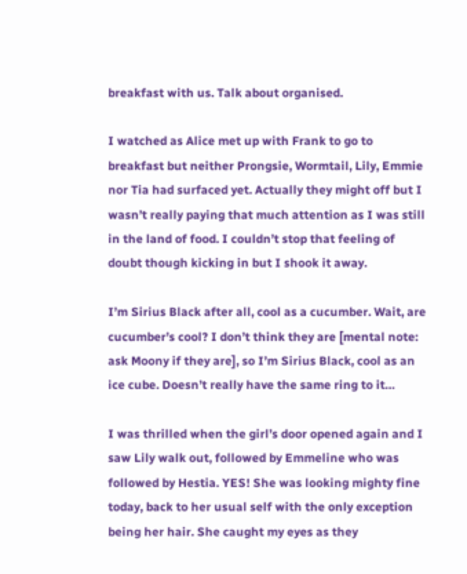breakfast with us. Talk about organised.

I watched as Alice met up with Frank to go to breakfast but neither Prongsie, Wormtail, Lily, Emmie nor Tia had surfaced yet. Actually they might off but I wasn’t really paying that much attention as I was still in the land of food. I couldn’t stop that feeling of doubt though kicking in but I shook it away.

I’m Sirius Black after all, cool as a cucumber. Wait, are cucumber’s cool? I don’t think they are [mental note: ask Moony if they are], so I’m Sirius Black, cool as an ice cube. Doesn’t really have the same ring to it…

I was thrilled when the girl’s door opened again and I saw Lily walk out, followed by Emmeline who was followed by Hestia. YES! She was looking mighty fine today, back to her usual self with the only exception being her hair. She caught my eyes as they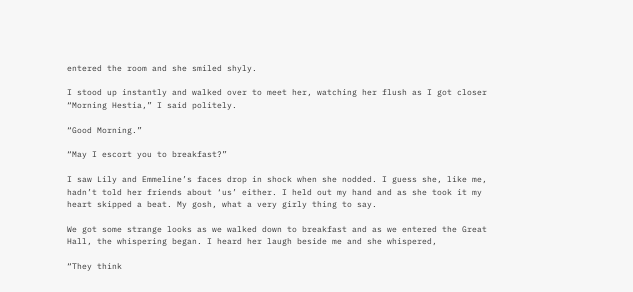entered the room and she smiled shyly.

I stood up instantly and walked over to meet her, watching her flush as I got closer “Morning Hestia,” I said politely.

“Good Morning.”

“May I escort you to breakfast?”

I saw Lily and Emmeline’s faces drop in shock when she nodded. I guess she, like me, hadn’t told her friends about ‘us’ either. I held out my hand and as she took it my heart skipped a beat. My gosh, what a very girly thing to say.

We got some strange looks as we walked down to breakfast and as we entered the Great Hall, the whispering began. I heard her laugh beside me and she whispered,

“They think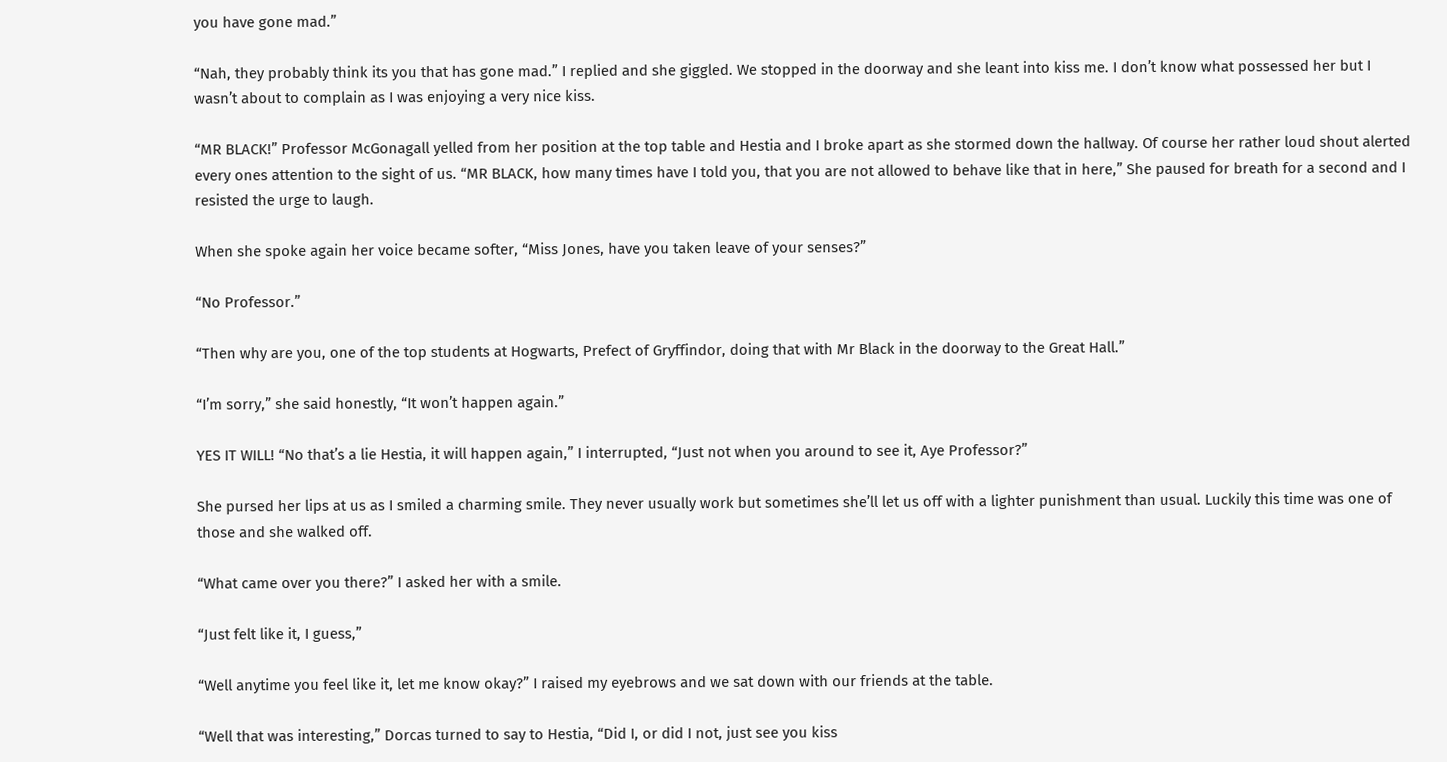you have gone mad.”

“Nah, they probably think its you that has gone mad.” I replied and she giggled. We stopped in the doorway and she leant into kiss me. I don’t know what possessed her but I wasn’t about to complain as I was enjoying a very nice kiss.

“MR BLACK!” Professor McGonagall yelled from her position at the top table and Hestia and I broke apart as she stormed down the hallway. Of course her rather loud shout alerted every ones attention to the sight of us. “MR BLACK, how many times have I told you, that you are not allowed to behave like that in here,” She paused for breath for a second and I resisted the urge to laugh.

When she spoke again her voice became softer, “Miss Jones, have you taken leave of your senses?”

“No Professor.”

“Then why are you, one of the top students at Hogwarts, Prefect of Gryffindor, doing that with Mr Black in the doorway to the Great Hall.”

“I’m sorry,” she said honestly, “It won’t happen again.”

YES IT WILL! “No that’s a lie Hestia, it will happen again,” I interrupted, “Just not when you around to see it, Aye Professor?”

She pursed her lips at us as I smiled a charming smile. They never usually work but sometimes she’ll let us off with a lighter punishment than usual. Luckily this time was one of those and she walked off.

“What came over you there?” I asked her with a smile.

“Just felt like it, I guess,”

“Well anytime you feel like it, let me know okay?” I raised my eyebrows and we sat down with our friends at the table.

“Well that was interesting,” Dorcas turned to say to Hestia, “Did I, or did I not, just see you kiss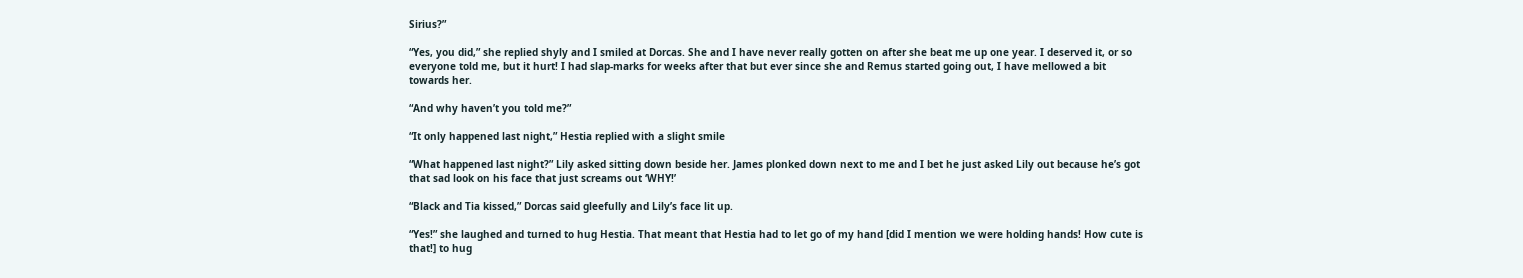Sirius?”

“Yes, you did,” she replied shyly and I smiled at Dorcas. She and I have never really gotten on after she beat me up one year. I deserved it, or so everyone told me, but it hurt! I had slap-marks for weeks after that but ever since she and Remus started going out, I have mellowed a bit towards her.

“And why haven’t you told me?”

“It only happened last night,” Hestia replied with a slight smile

“What happened last night?” Lily asked sitting down beside her. James plonked down next to me and I bet he just asked Lily out because he’s got that sad look on his face that just screams out ‘WHY!’

“Black and Tia kissed,” Dorcas said gleefully and Lily’s face lit up.

“Yes!” she laughed and turned to hug Hestia. That meant that Hestia had to let go of my hand [did I mention we were holding hands! How cute is that!] to hug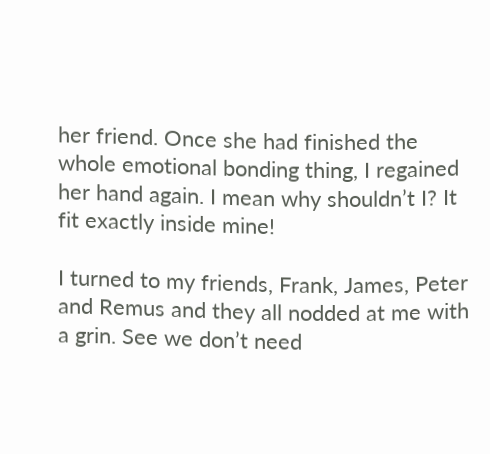her friend. Once she had finished the whole emotional bonding thing, I regained her hand again. I mean why shouldn’t I? It fit exactly inside mine!

I turned to my friends, Frank, James, Peter and Remus and they all nodded at me with a grin. See we don’t need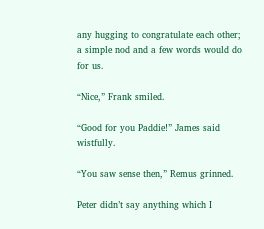any hugging to congratulate each other; a simple nod and a few words would do for us.

“Nice,” Frank smiled.

“Good for you Paddie!” James said wistfully.

“You saw sense then,” Remus grinned.

Peter didn’t say anything which I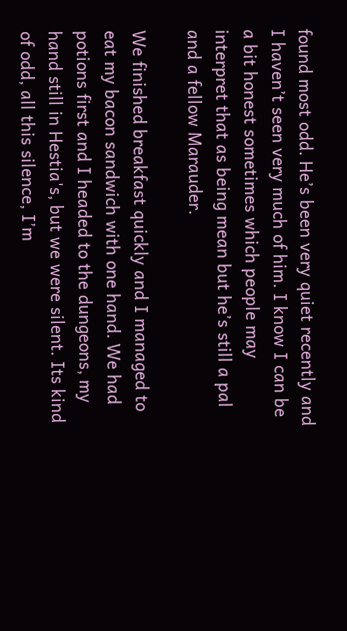found most odd. He’s been very quiet recently and I haven’t seen very much of him. I know I can be a bit honest sometimes which people may interpret that as being mean but he’s still a pal and a fellow Marauder.

We finished breakfast quickly and I managed to eat my bacon sandwich with one hand. We had potions first and I headed to the dungeons, my hand still in Hestia's, but we were silent. Its kind of odd, all this silence, I’m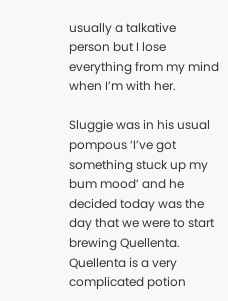usually a talkative person but I lose everything from my mind when I’m with her.

Sluggie was in his usual pompous ‘I’ve got something stuck up my bum mood’ and he decided today was the day that we were to start brewing Quellenta. Quellenta is a very complicated potion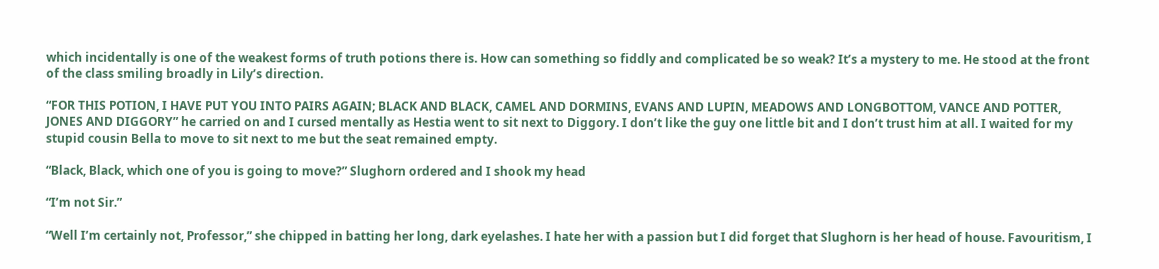which incidentally is one of the weakest forms of truth potions there is. How can something so fiddly and complicated be so weak? It’s a mystery to me. He stood at the front of the class smiling broadly in Lily’s direction.

“FOR THIS POTION, I HAVE PUT YOU INTO PAIRS AGAIN; BLACK AND BLACK, CAMEL AND DORMINS, EVANS AND LUPIN, MEADOWS AND LONGBOTTOM, VANCE AND POTTER, JONES AND DIGGORY” he carried on and I cursed mentally as Hestia went to sit next to Diggory. I don’t like the guy one little bit and I don’t trust him at all. I waited for my stupid cousin Bella to move to sit next to me but the seat remained empty.

“Black, Black, which one of you is going to move?” Slughorn ordered and I shook my head

“I’m not Sir.”

“Well I’m certainly not, Professor,” she chipped in batting her long, dark eyelashes. I hate her with a passion but I did forget that Slughorn is her head of house. Favouritism, I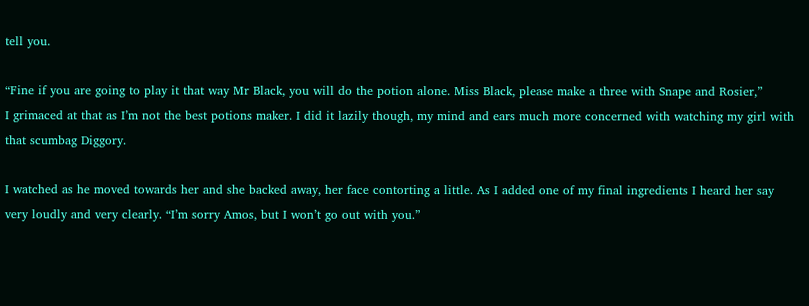tell you.

“Fine if you are going to play it that way Mr Black, you will do the potion alone. Miss Black, please make a three with Snape and Rosier,”
I grimaced at that as I’m not the best potions maker. I did it lazily though, my mind and ears much more concerned with watching my girl with that scumbag Diggory.

I watched as he moved towards her and she backed away, her face contorting a little. As I added one of my final ingredients I heard her say very loudly and very clearly. “I’m sorry Amos, but I won’t go out with you.”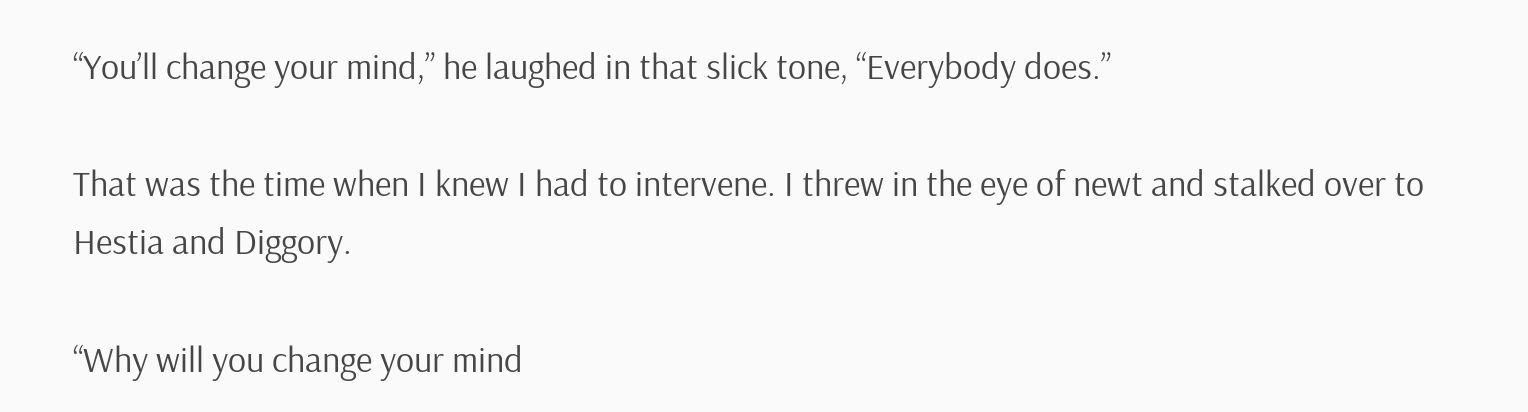“You’ll change your mind,” he laughed in that slick tone, “Everybody does.”

That was the time when I knew I had to intervene. I threw in the eye of newt and stalked over to Hestia and Diggory.

“Why will you change your mind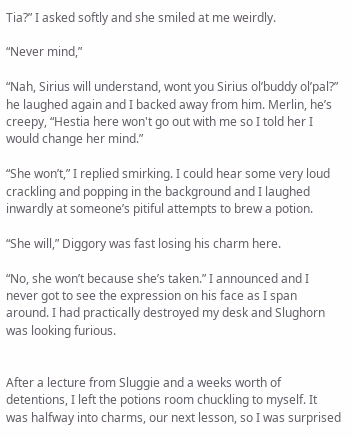Tia?” I asked softly and she smiled at me weirdly.

“Never mind,”

“Nah, Sirius will understand, wont you Sirius ol’buddy ol’pal?” he laughed again and I backed away from him. Merlin, he’s creepy, “Hestia here won't go out with me so I told her I would change her mind.”

“She won’t,” I replied smirking. I could hear some very loud crackling and popping in the background and I laughed inwardly at someone’s pitiful attempts to brew a potion.

“She will,” Diggory was fast losing his charm here.

“No, she won’t because she’s taken.” I announced and I never got to see the expression on his face as I span around. I had practically destroyed my desk and Slughorn was looking furious.


After a lecture from Sluggie and a weeks worth of detentions, I left the potions room chuckling to myself. It was halfway into charms, our next lesson, so I was surprised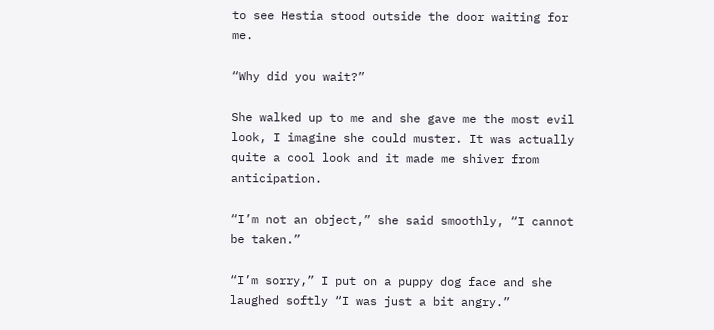to see Hestia stood outside the door waiting for me.

“Why did you wait?”

She walked up to me and she gave me the most evil look, I imagine she could muster. It was actually quite a cool look and it made me shiver from anticipation.

“I’m not an object,” she said smoothly, “I cannot be taken.”

“I’m sorry,” I put on a puppy dog face and she laughed softly “I was just a bit angry.”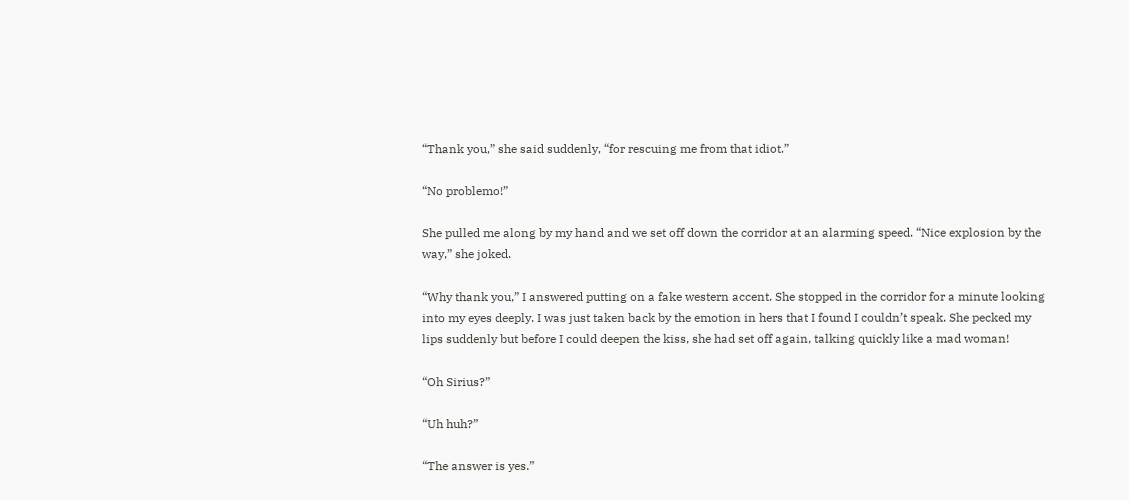“Thank you,” she said suddenly, “for rescuing me from that idiot.”

“No problemo!”

She pulled me along by my hand and we set off down the corridor at an alarming speed. “Nice explosion by the way,” she joked.

“Why thank you,” I answered putting on a fake western accent. She stopped in the corridor for a minute looking into my eyes deeply. I was just taken back by the emotion in hers that I found I couldn’t speak. She pecked my lips suddenly but before I could deepen the kiss, she had set off again, talking quickly like a mad woman!

“Oh Sirius?”

“Uh huh?”

“The answer is yes.”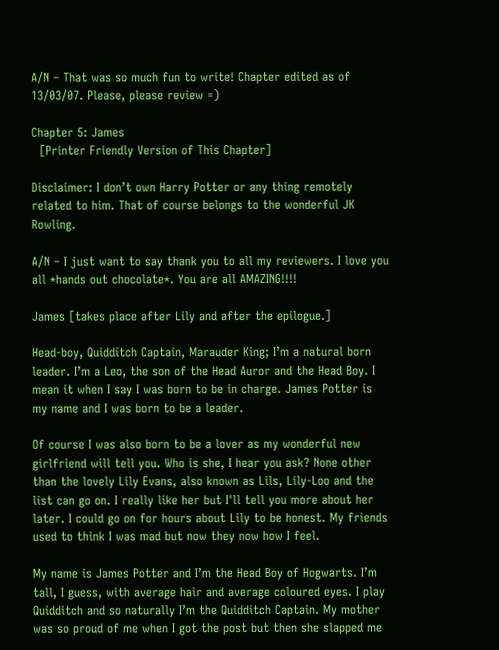A/N – That was so much fun to write! Chapter edited as of 13/03/07. Please, please review =)

Chapter 5: James
  [Printer Friendly Version of This Chapter]

Disclaimer: I don’t own Harry Potter or any thing remotely related to him. That of course belongs to the wonderful JK Rowling.

A/N – I just want to say thank you to all my reviewers. I love you all *hands out chocolate*. You are all AMAZING!!!!

James [takes place after Lily and after the epilogue.]

Head-boy, Quidditch Captain, Marauder King; I’m a natural born leader. I’m a Leo, the son of the Head Auror and the Head Boy. I mean it when I say I was born to be in charge. James Potter is my name and I was born to be a leader.

Of course I was also born to be a lover as my wonderful new girlfriend will tell you. Who is she, I hear you ask? None other than the lovely Lily Evans, also known as Lils, Lily-Loo and the list can go on. I really like her but I'll tell you more about her later. I could go on for hours about Lily to be honest. My friends used to think I was mad but now they now how I feel.

My name is James Potter and I’m the Head Boy of Hogwarts. I’m tall, I guess, with average hair and average coloured eyes. I play Quidditch and so naturally I’m the Quidditch Captain. My mother was so proud of me when I got the post but then she slapped me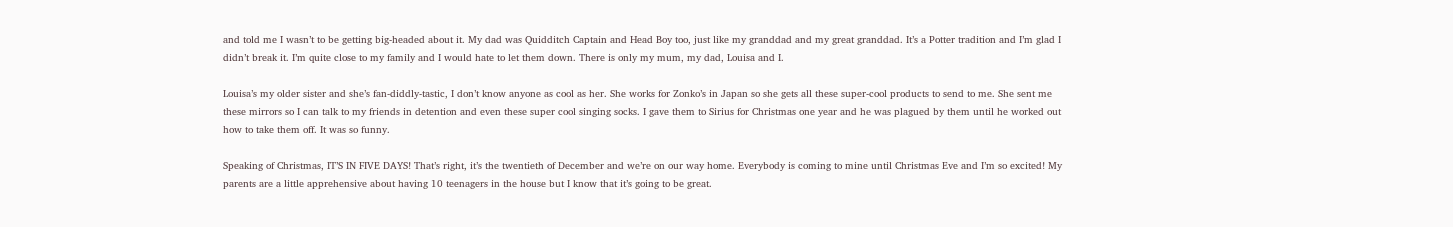and told me I wasn’t to be getting big-headed about it. My dad was Quidditch Captain and Head Boy too, just like my granddad and my great granddad. It’s a Potter tradition and I’m glad I didn’t break it. I’m quite close to my family and I would hate to let them down. There is only my mum, my dad, Louisa and I.

Louisa’s my older sister and she’s fan-diddly-tastic, I don’t know anyone as cool as her. She works for Zonko’s in Japan so she gets all these super-cool products to send to me. She sent me these mirrors so I can talk to my friends in detention and even these super cool singing socks. I gave them to Sirius for Christmas one year and he was plagued by them until he worked out how to take them off. It was so funny.

Speaking of Christmas, IT’S IN FIVE DAYS! That’s right, it’s the twentieth of December and we’re on our way home. Everybody is coming to mine until Christmas Eve and I’m so excited! My parents are a little apprehensive about having 10 teenagers in the house but I know that it’s going to be great.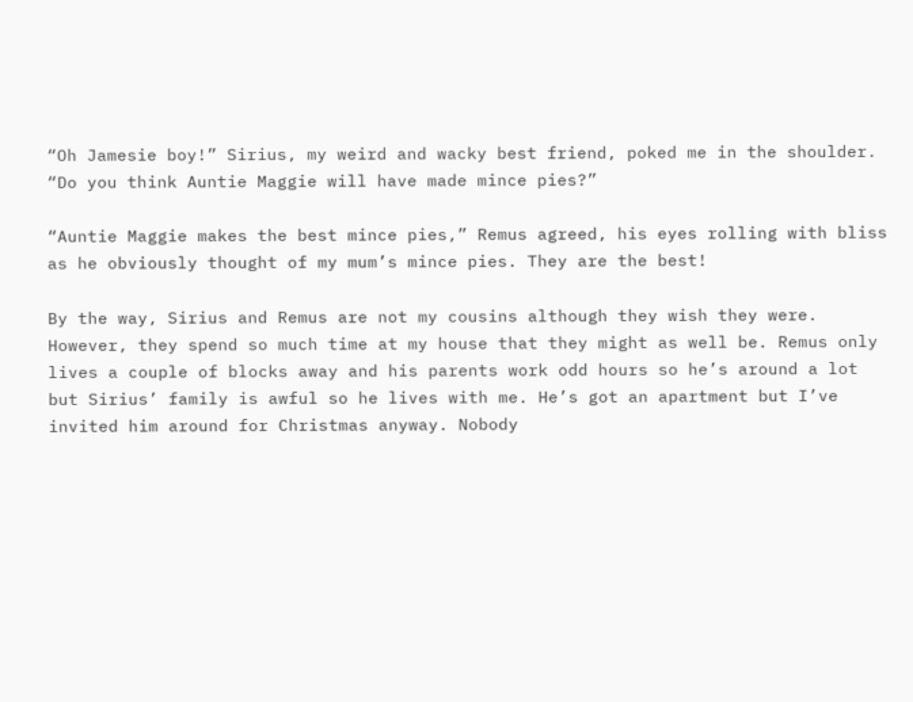“Oh Jamesie boy!” Sirius, my weird and wacky best friend, poked me in the shoulder. “Do you think Auntie Maggie will have made mince pies?”

“Auntie Maggie makes the best mince pies,” Remus agreed, his eyes rolling with bliss as he obviously thought of my mum’s mince pies. They are the best!

By the way, Sirius and Remus are not my cousins although they wish they were. However, they spend so much time at my house that they might as well be. Remus only lives a couple of blocks away and his parents work odd hours so he’s around a lot but Sirius’ family is awful so he lives with me. He’s got an apartment but I’ve invited him around for Christmas anyway. Nobody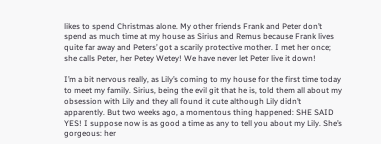likes to spend Christmas alone. My other friends Frank and Peter don’t spend as much time at my house as Sirius and Remus because Frank lives quite far away and Peters’ got a scarily protective mother. I met her once; she calls Peter, her Petey Wetey! We have never let Peter live it down!

I’m a bit nervous really, as Lily’s coming to my house for the first time today to meet my family. Sirius, being the evil git that he is, told them all about my obsession with Lily and they all found it cute although Lily didn’t apparently. But two weeks ago, a momentous thing happened: SHE SAID YES! I suppose now is as good a time as any to tell you about my Lily. She’s gorgeous: her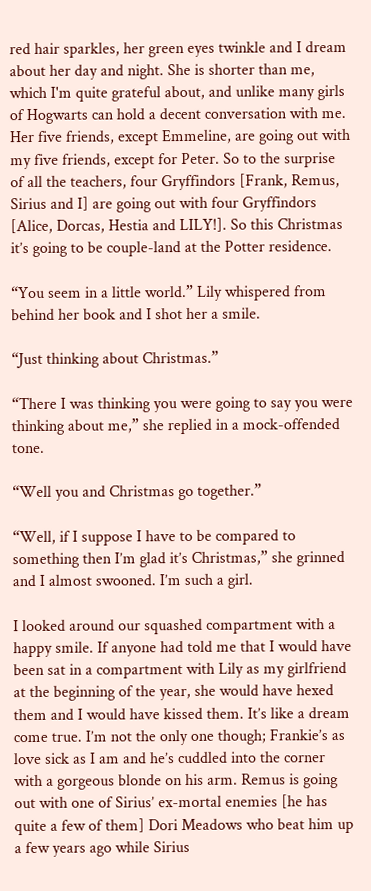red hair sparkles, her green eyes twinkle and I dream about her day and night. She is shorter than me, which I'm quite grateful about, and unlike many girls of Hogwarts can hold a decent conversation with me. Her five friends, except Emmeline, are going out with my five friends, except for Peter. So to the surprise of all the teachers, four Gryffindors [Frank, Remus, Sirius and I] are going out with four Gryffindors [Alice, Dorcas, Hestia and LILY!]. So this Christmas it’s going to be couple-land at the Potter residence.

“You seem in a little world.” Lily whispered from behind her book and I shot her a smile.

“Just thinking about Christmas.”

“There I was thinking you were going to say you were thinking about me,” she replied in a mock-offended tone.

“Well you and Christmas go together.”

“Well, if I suppose I have to be compared to something then I’m glad it’s Christmas,” she grinned and I almost swooned. I’m such a girl.

I looked around our squashed compartment with a happy smile. If anyone had told me that I would have been sat in a compartment with Lily as my girlfriend at the beginning of the year, she would have hexed them and I would have kissed them. It’s like a dream come true. I’m not the only one though; Frankie’s as love sick as I am and he’s cuddled into the corner with a gorgeous blonde on his arm. Remus is going out with one of Sirius’ ex-mortal enemies [he has quite a few of them] Dori Meadows who beat him up a few years ago while Sirius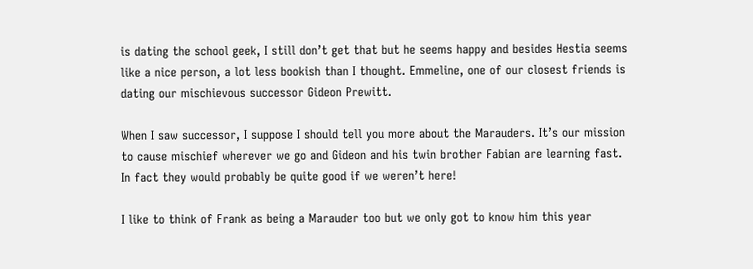is dating the school geek, I still don’t get that but he seems happy and besides Hestia seems like a nice person, a lot less bookish than I thought. Emmeline, one of our closest friends is dating our mischievous successor Gideon Prewitt.

When I saw successor, I suppose I should tell you more about the Marauders. It’s our mission to cause mischief wherever we go and Gideon and his twin brother Fabian are learning fast. In fact they would probably be quite good if we weren’t here!

I like to think of Frank as being a Marauder too but we only got to know him this year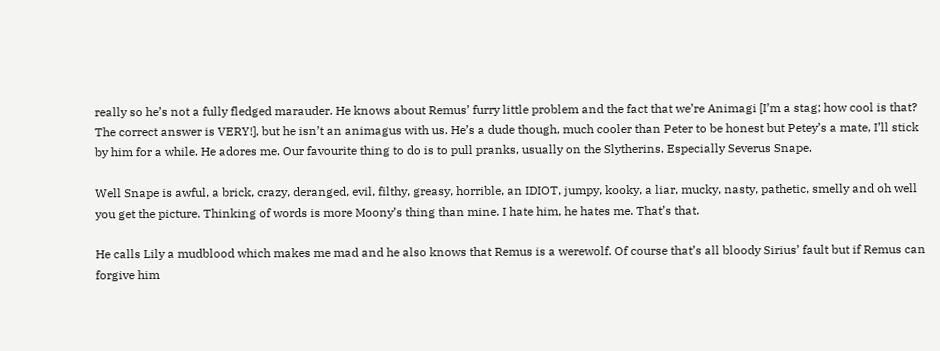really so he’s not a fully fledged marauder. He knows about Remus’ furry little problem and the fact that we’re Animagi [I’m a stag; how cool is that? The correct answer is VERY!], but he isn’t an animagus with us. He’s a dude though, much cooler than Peter to be honest but Petey’s a mate, I’ll stick by him for a while. He adores me. Our favourite thing to do is to pull pranks, usually on the Slytherins. Especially Severus Snape.

Well Snape is awful, a brick, crazy, deranged, evil, filthy, greasy, horrible, an IDIOT, jumpy, kooky, a liar, mucky, nasty, pathetic, smelly and oh well you get the picture. Thinking of words is more Moony’s thing than mine. I hate him, he hates me. That’s that.

He calls Lily a mudblood which makes me mad and he also knows that Remus is a werewolf. Of course that’s all bloody Sirius’ fault but if Remus can forgive him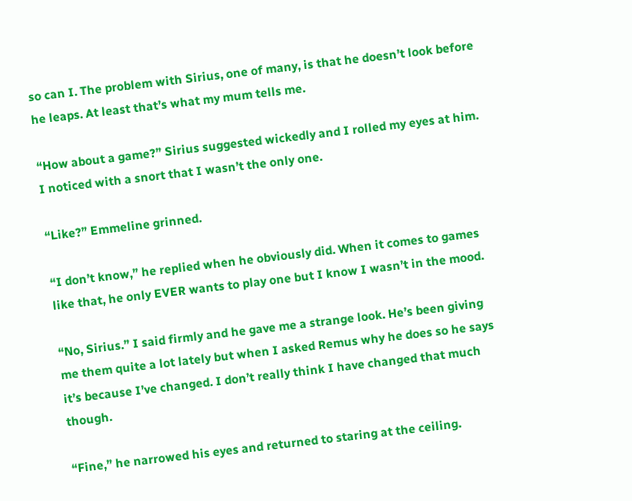so can I. The problem with Sirius, one of many, is that he doesn’t look before he leaps. At least that’s what my mum tells me.

“How about a game?” Sirius suggested wickedly and I rolled my eyes at him. I noticed with a snort that I wasn’t the only one.

“Like?” Emmeline grinned.

“I don’t know,” he replied when he obviously did. When it comes to games like that, he only EVER wants to play one but I know I wasn’t in the mood.

“No, Sirius.” I said firmly and he gave me a strange look. He’s been giving me them quite a lot lately but when I asked Remus why he does so he says it’s because I’ve changed. I don’t really think I have changed that much though.

“Fine,” he narrowed his eyes and returned to staring at the ceiling.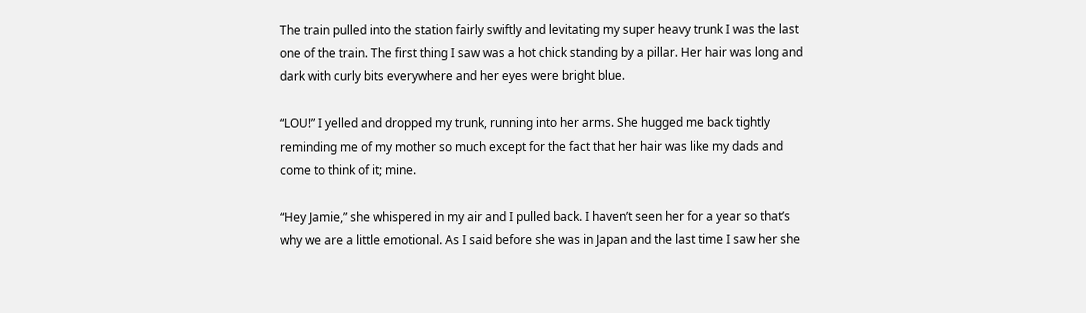The train pulled into the station fairly swiftly and levitating my super heavy trunk I was the last one of the train. The first thing I saw was a hot chick standing by a pillar. Her hair was long and dark with curly bits everywhere and her eyes were bright blue.

“LOU!” I yelled and dropped my trunk, running into her arms. She hugged me back tightly reminding me of my mother so much except for the fact that her hair was like my dads and come to think of it; mine.

“Hey Jamie,” she whispered in my air and I pulled back. I haven’t seen her for a year so that’s why we are a little emotional. As I said before she was in Japan and the last time I saw her she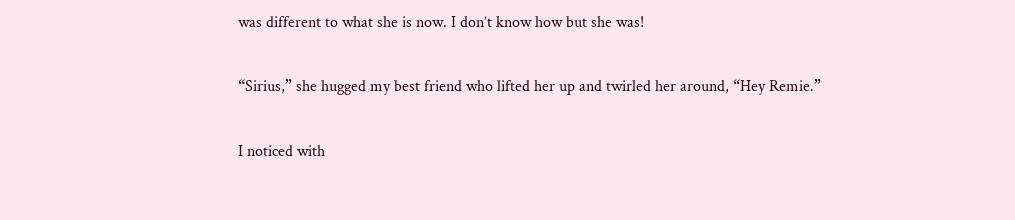was different to what she is now. I don’t know how but she was!

“Sirius,” she hugged my best friend who lifted her up and twirled her around, “Hey Remie.”

I noticed with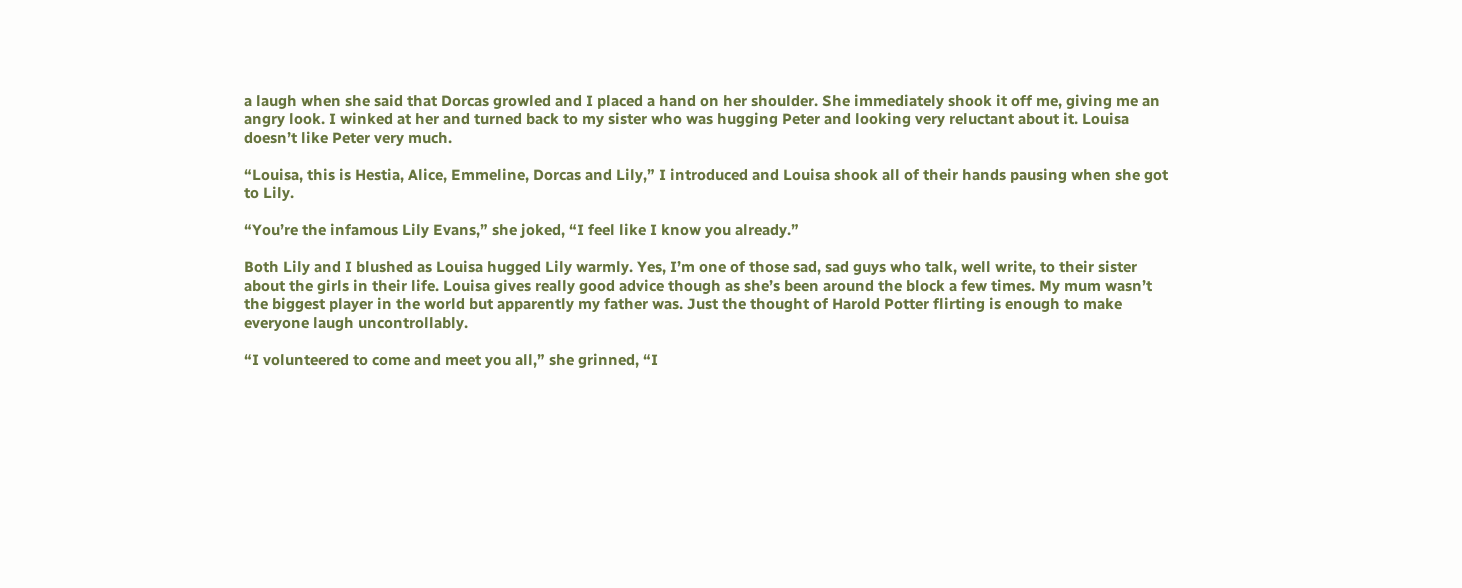a laugh when she said that Dorcas growled and I placed a hand on her shoulder. She immediately shook it off me, giving me an angry look. I winked at her and turned back to my sister who was hugging Peter and looking very reluctant about it. Louisa doesn’t like Peter very much.

“Louisa, this is Hestia, Alice, Emmeline, Dorcas and Lily,” I introduced and Louisa shook all of their hands pausing when she got to Lily.

“You’re the infamous Lily Evans,” she joked, “I feel like I know you already.”

Both Lily and I blushed as Louisa hugged Lily warmly. Yes, I’m one of those sad, sad guys who talk, well write, to their sister about the girls in their life. Louisa gives really good advice though as she’s been around the block a few times. My mum wasn’t the biggest player in the world but apparently my father was. Just the thought of Harold Potter flirting is enough to make everyone laugh uncontrollably.

“I volunteered to come and meet you all,” she grinned, “I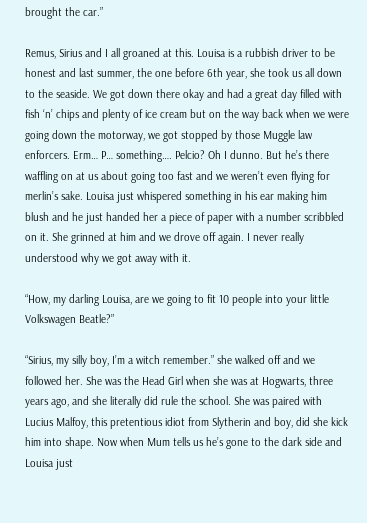brought the car.”

Remus, Sirius and I all groaned at this. Louisa is a rubbish driver to be honest and last summer, the one before 6th year, she took us all down to the seaside. We got down there okay and had a great day filled with fish ‘n’ chips and plenty of ice cream but on the way back when we were going down the motorway, we got stopped by those Muggle law enforcers. Erm… P… something…. Pelcio? Oh I dunno. But he’s there waffling on at us about going too fast and we weren’t even flying for merlin’s sake. Louisa just whispered something in his ear making him blush and he just handed her a piece of paper with a number scribbled on it. She grinned at him and we drove off again. I never really understood why we got away with it.

“How, my darling Louisa, are we going to fit 10 people into your little Volkswagen Beatle?”

“Sirius, my silly boy, I’m a witch remember.” she walked off and we followed her. She was the Head Girl when she was at Hogwarts, three years ago, and she literally did rule the school. She was paired with Lucius Malfoy, this pretentious idiot from Slytherin and boy, did she kick him into shape. Now when Mum tells us he’s gone to the dark side and Louisa just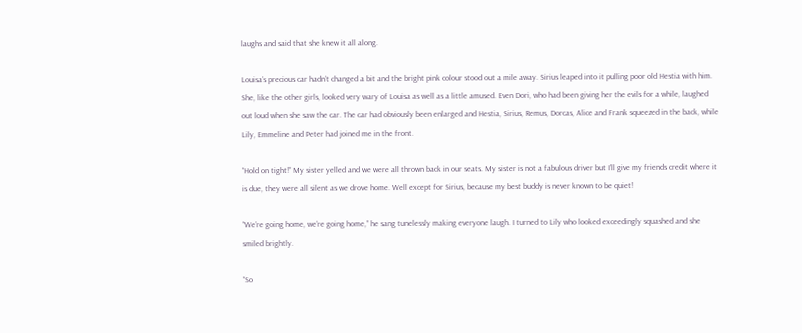laughs and said that she knew it all along.

Louisa’s precious car hadn’t changed a bit and the bright pink colour stood out a mile away. Sirius leaped into it pulling poor old Hestia with him. She, like the other girls, looked very wary of Louisa as well as a little amused. Even Dori, who had been giving her the evils for a while, laughed out loud when she saw the car. The car had obviously been enlarged and Hestia, Sirius, Remus, Dorcas, Alice and Frank squeezed in the back, while Lily, Emmeline and Peter had joined me in the front.

“Hold on tight!” My sister yelled and we were all thrown back in our seats. My sister is not a fabulous driver but I’ll give my friends credit where it is due, they were all silent as we drove home. Well except for Sirius, because my best buddy is never known to be quiet!

“We’re going home, we’re going home,” he sang tunelessly making everyone laugh. I turned to Lily who looked exceedingly squashed and she smiled brightly.

“So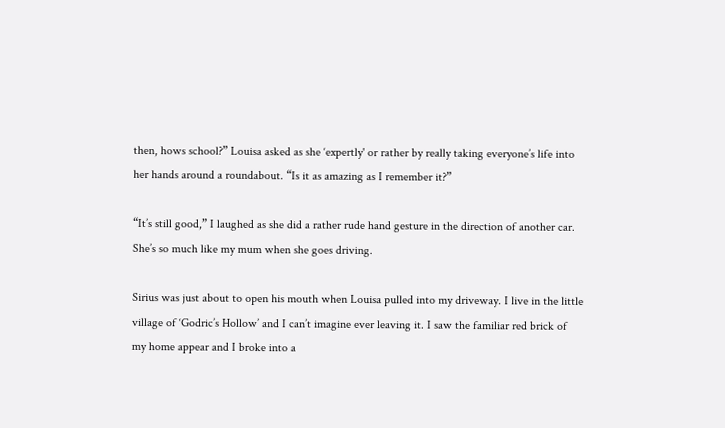then, hows school?” Louisa asked as she ‘expertly' or rather by really taking everyone’s life into her hands around a roundabout. “Is it as amazing as I remember it?”

“It’s still good,” I laughed as she did a rather rude hand gesture in the direction of another car. She’s so much like my mum when she goes driving.

Sirius was just about to open his mouth when Louisa pulled into my driveway. I live in the little village of ‘Godric’s Hollow’ and I can’t imagine ever leaving it. I saw the familiar red brick of my home appear and I broke into a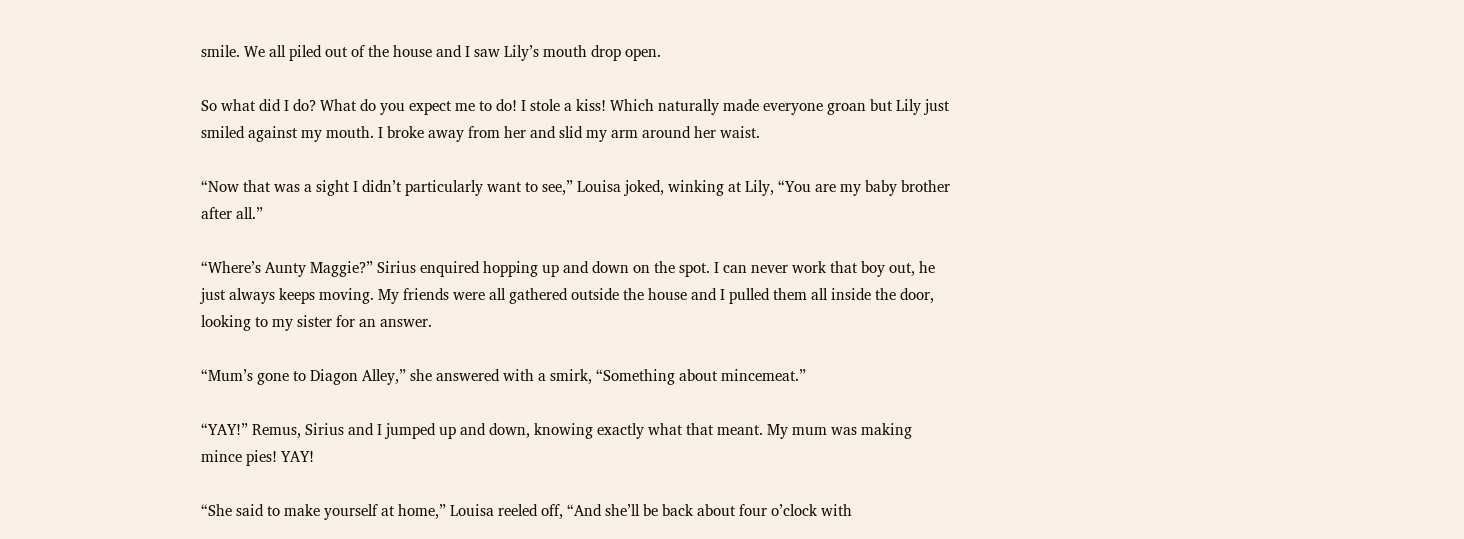smile. We all piled out of the house and I saw Lily’s mouth drop open.

So what did I do? What do you expect me to do! I stole a kiss! Which naturally made everyone groan but Lily just smiled against my mouth. I broke away from her and slid my arm around her waist.

“Now that was a sight I didn’t particularly want to see,” Louisa joked, winking at Lily, “You are my baby brother after all.”

“Where’s Aunty Maggie?” Sirius enquired hopping up and down on the spot. I can never work that boy out, he just always keeps moving. My friends were all gathered outside the house and I pulled them all inside the door, looking to my sister for an answer.

“Mum’s gone to Diagon Alley,” she answered with a smirk, “Something about mincemeat.”

“YAY!” Remus, Sirius and I jumped up and down, knowing exactly what that meant. My mum was making mince pies! YAY!

“She said to make yourself at home,” Louisa reeled off, “And she’ll be back about four o’clock with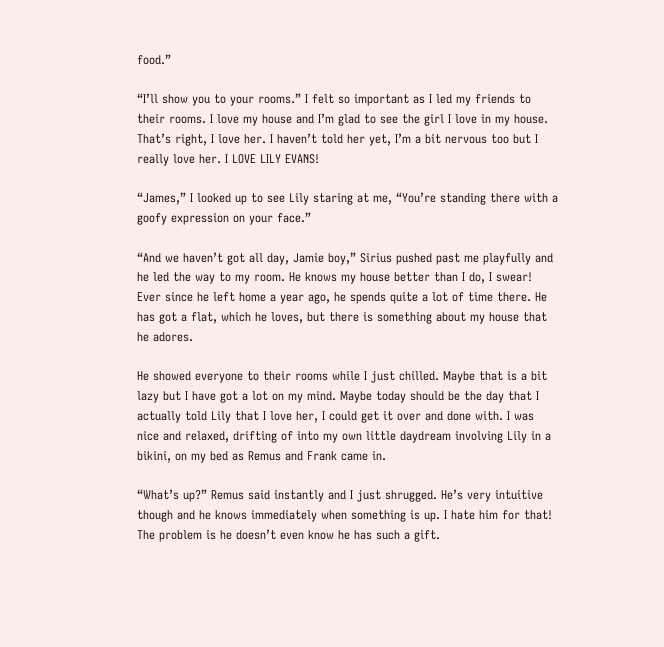food.”

“I’ll show you to your rooms.” I felt so important as I led my friends to their rooms. I love my house and I’m glad to see the girl I love in my house. That’s right, I love her. I haven’t told her yet, I’m a bit nervous too but I really love her. I LOVE LILY EVANS!

“James,” I looked up to see Lily staring at me, “You’re standing there with a goofy expression on your face.”

“And we haven’t got all day, Jamie boy,” Sirius pushed past me playfully and he led the way to my room. He knows my house better than I do, I swear! Ever since he left home a year ago, he spends quite a lot of time there. He has got a flat, which he loves, but there is something about my house that he adores.

He showed everyone to their rooms while I just chilled. Maybe that is a bit lazy but I have got a lot on my mind. Maybe today should be the day that I actually told Lily that I love her, I could get it over and done with. I was nice and relaxed, drifting of into my own little daydream involving Lily in a bikini, on my bed as Remus and Frank came in.

“What’s up?” Remus said instantly and I just shrugged. He’s very intuitive though and he knows immediately when something is up. I hate him for that! The problem is he doesn’t even know he has such a gift.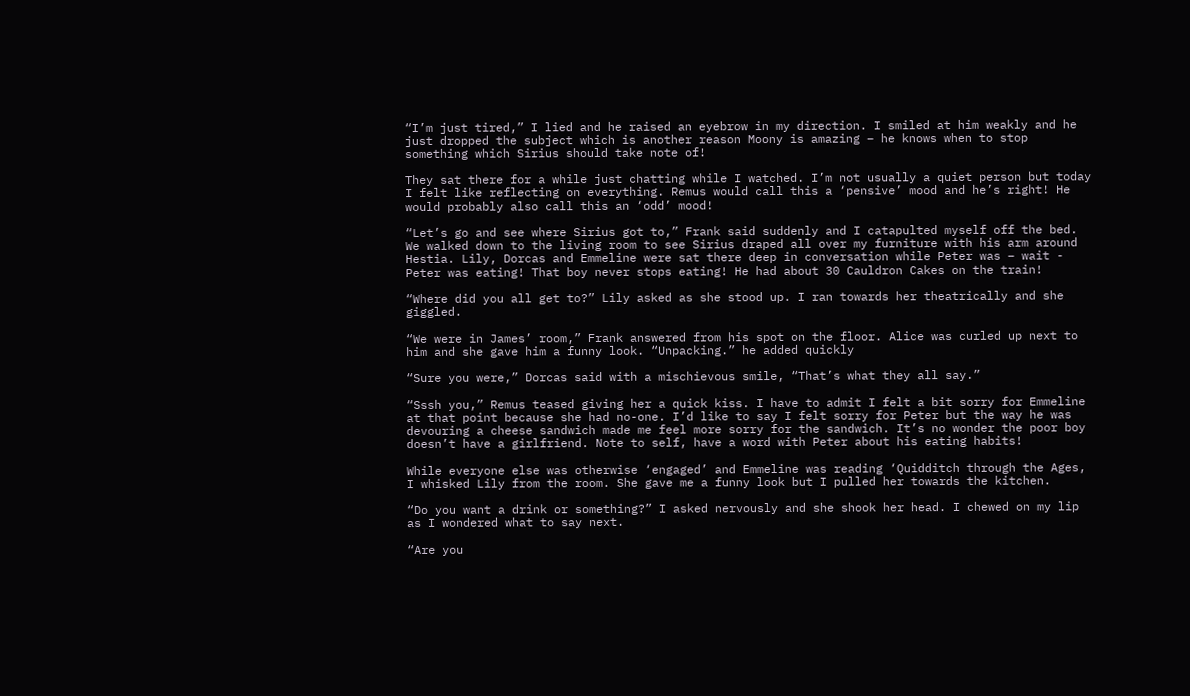“I’m just tired,” I lied and he raised an eyebrow in my direction. I smiled at him weakly and he just dropped the subject which is another reason Moony is amazing – he knows when to stop something which Sirius should take note of!

They sat there for a while just chatting while I watched. I’m not usually a quiet person but today I felt like reflecting on everything. Remus would call this a ‘pensive’ mood and he’s right! He would probably also call this an ‘odd’ mood!

“Let’s go and see where Sirius got to,” Frank said suddenly and I catapulted myself off the bed. We walked down to the living room to see Sirius draped all over my furniture with his arm around Hestia. Lily, Dorcas and Emmeline were sat there deep in conversation while Peter was – wait - Peter was eating! That boy never stops eating! He had about 30 Cauldron Cakes on the train!

“Where did you all get to?” Lily asked as she stood up. I ran towards her theatrically and she giggled.

“We were in James’ room,” Frank answered from his spot on the floor. Alice was curled up next to him and she gave him a funny look. “Unpacking.” he added quickly

“Sure you were,” Dorcas said with a mischievous smile, “That’s what they all say.”

“Sssh you,” Remus teased giving her a quick kiss. I have to admit I felt a bit sorry for Emmeline at that point because she had no-one. I’d like to say I felt sorry for Peter but the way he was devouring a cheese sandwich made me feel more sorry for the sandwich. It’s no wonder the poor boy doesn’t have a girlfriend. Note to self, have a word with Peter about his eating habits!

While everyone else was otherwise ‘engaged’ and Emmeline was reading ‘Quidditch through the Ages, I whisked Lily from the room. She gave me a funny look but I pulled her towards the kitchen.

“Do you want a drink or something?” I asked nervously and she shook her head. I chewed on my lip as I wondered what to say next.

“Are you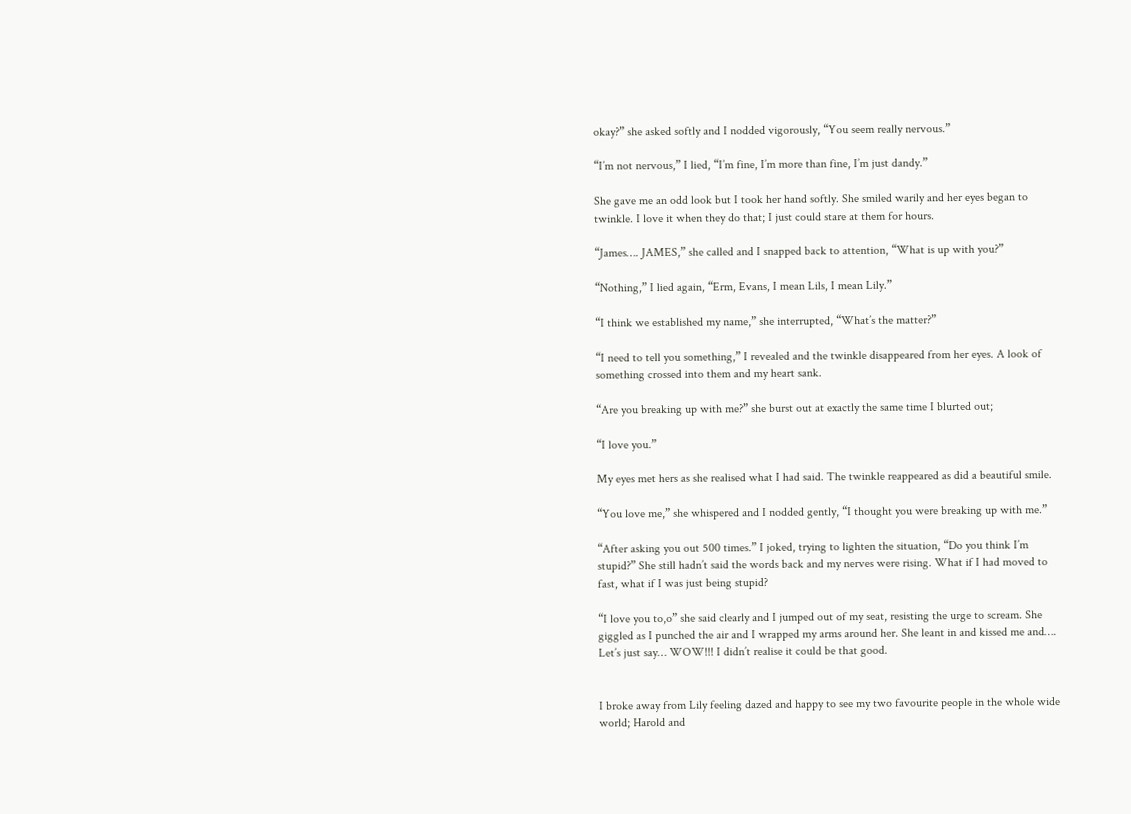okay?” she asked softly and I nodded vigorously, “You seem really nervous.”

“I’m not nervous,” I lied, “I’m fine, I’m more than fine, I’m just dandy.”

She gave me an odd look but I took her hand softly. She smiled warily and her eyes began to twinkle. I love it when they do that; I just could stare at them for hours.

“James…. JAMES,” she called and I snapped back to attention, “What is up with you?”

“Nothing,” I lied again, “Erm, Evans, I mean Lils, I mean Lily.”

“I think we established my name,” she interrupted, “What’s the matter?”

“I need to tell you something,” I revealed and the twinkle disappeared from her eyes. A look of something crossed into them and my heart sank.

“Are you breaking up with me?” she burst out at exactly the same time I blurted out;

“I love you.”

My eyes met hers as she realised what I had said. The twinkle reappeared as did a beautiful smile.

“You love me,” she whispered and I nodded gently, “I thought you were breaking up with me.”

“After asking you out 500 times.” I joked, trying to lighten the situation, “Do you think I’m stupid?” She still hadn’t said the words back and my nerves were rising. What if I had moved to fast, what if I was just being stupid?

“I love you to,o” she said clearly and I jumped out of my seat, resisting the urge to scream. She giggled as I punched the air and I wrapped my arms around her. She leant in and kissed me and…. Let’s just say… WOW!!! I didn’t realise it could be that good.


I broke away from Lily feeling dazed and happy to see my two favourite people in the whole wide world; Harold and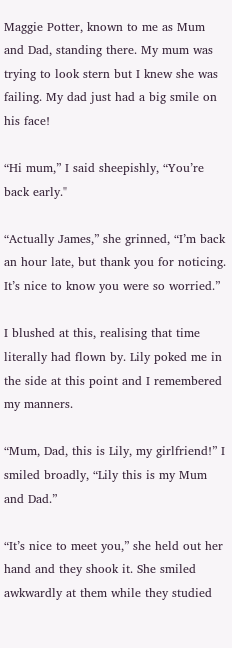Maggie Potter, known to me as Mum and Dad, standing there. My mum was trying to look stern but I knew she was failing. My dad just had a big smile on his face!

“Hi mum,” I said sheepishly, “You’re back early."

“Actually James,” she grinned, “I’m back an hour late, but thank you for noticing. It’s nice to know you were so worried.”

I blushed at this, realising that time literally had flown by. Lily poked me in the side at this point and I remembered my manners.

“Mum, Dad, this is Lily, my girlfriend!” I smiled broadly, “Lily this is my Mum and Dad.”

“It’s nice to meet you,” she held out her hand and they shook it. She smiled awkwardly at them while they studied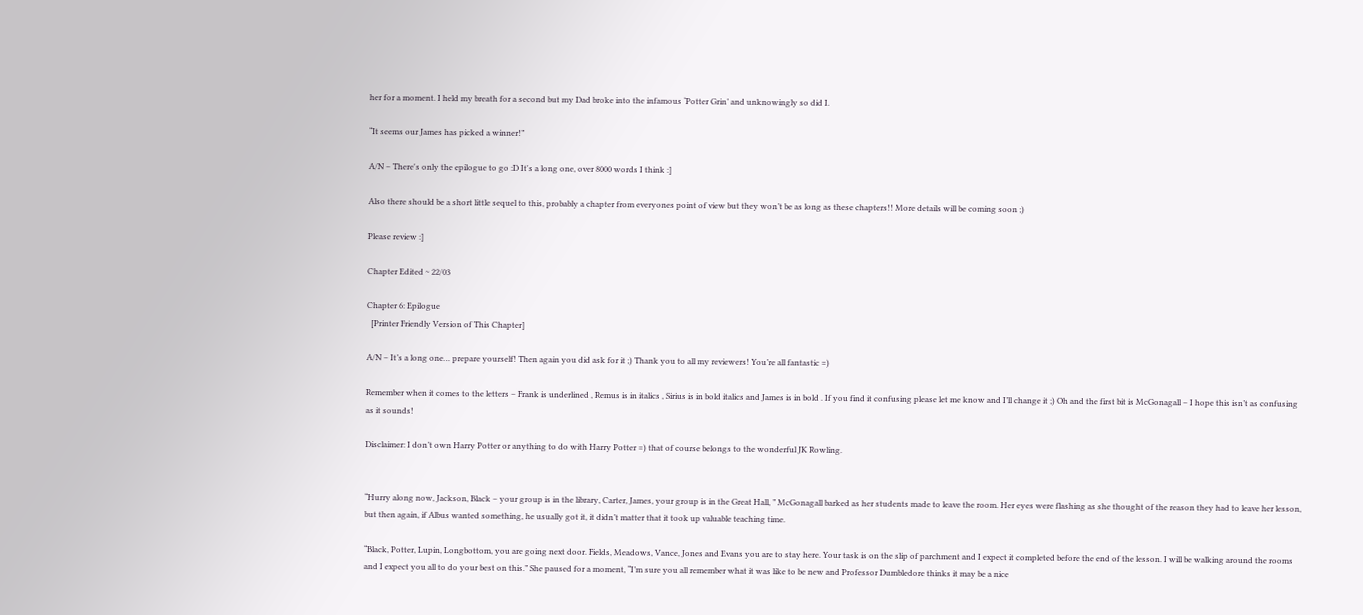her for a moment. I held my breath for a second but my Dad broke into the infamous ‘Potter Grin’ and unknowingly so did I.

“It seems our James has picked a winner!”

A/N – There's only the epilogue to go :D It's a long one, over 8000 words I think :]

Also there should be a short little sequel to this, probably a chapter from everyones point of view but they won’t be as long as these chapters!! More details will be coming soon ;)

Please review :]

Chapter Edited ~ 22/03

Chapter 6: Epilogue
  [Printer Friendly Version of This Chapter]

A/N – It’s a long one… prepare yourself! Then again you did ask for it ;) Thank you to all my reviewers! You’re all fantastic =)

Remember when it comes to the letters – Frank is underlined , Remus is in italics , Sirius is in bold italics and James is in bold . If you find it confusing please let me know and I’ll change it ;) Oh and the first bit is McGonagall – I hope this isn’t as confusing as it sounds!

Disclaimer: I don’t own Harry Potter or anything to do with Harry Potter =) that of course belongs to the wonderful JK Rowling.


“Hurry along now, Jackson, Black – your group is in the library, Carter, James, your group is in the Great Hall, ” McGonagall barked as her students made to leave the room. Her eyes were flashing as she thought of the reason they had to leave her lesson, but then again, if Albus wanted something, he usually got it, it didn’t matter that it took up valuable teaching time.

“Black, Potter, Lupin, Longbottom, you are going next door. Fields, Meadows, Vance, Jones and Evans you are to stay here. Your task is on the slip of parchment and I expect it completed before the end of the lesson. I will be walking around the rooms and I expect you all to do your best on this.” She paused for a moment, “I’m sure you all remember what it was like to be new and Professor Dumbledore thinks it may be a nice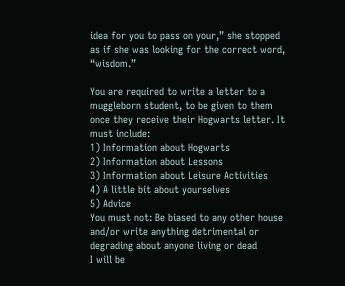idea for you to pass on your,” she stopped as if she was looking for the correct word, “wisdom.”

You are required to write a letter to a muggleborn student, to be given to them once they receive their Hogwarts letter. It must include:
1) Information about Hogwarts
2) Information about Lessons
3) Information about Leisure Activities
4) A little bit about yourselves
5) Advice
You must not: Be biased to any other house and/or write anything detrimental or degrading about anyone living or dead
I will be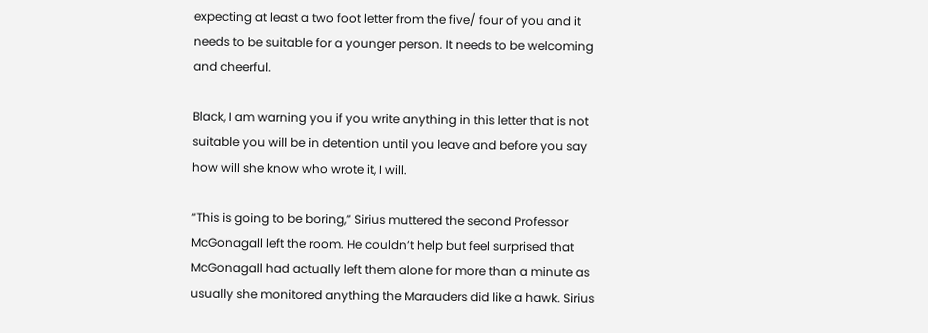expecting at least a two foot letter from the five/ four of you and it needs to be suitable for a younger person. It needs to be welcoming and cheerful.

Black, I am warning you if you write anything in this letter that is not suitable you will be in detention until you leave and before you say how will she know who wrote it, I will.

“This is going to be boring,” Sirius muttered the second Professor McGonagall left the room. He couldn’t help but feel surprised that McGonagall had actually left them alone for more than a minute as usually she monitored anything the Marauders did like a hawk. Sirius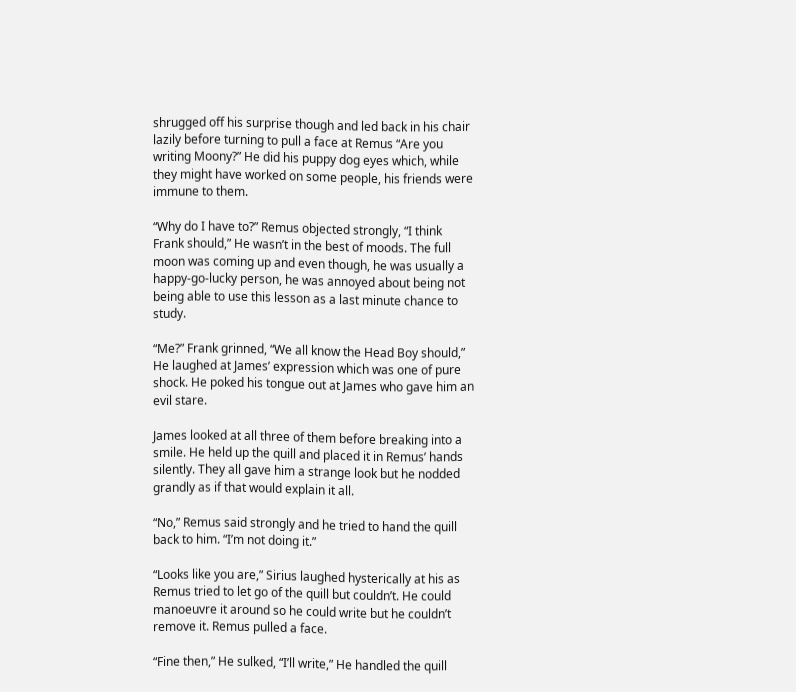shrugged off his surprise though and led back in his chair lazily before turning to pull a face at Remus “Are you writing Moony?” He did his puppy dog eyes which, while they might have worked on some people, his friends were immune to them.

“Why do I have to?” Remus objected strongly, “I think Frank should,” He wasn’t in the best of moods. The full moon was coming up and even though, he was usually a happy-go-lucky person, he was annoyed about being not being able to use this lesson as a last minute chance to study.

“Me?” Frank grinned, “We all know the Head Boy should,” He laughed at James’ expression which was one of pure shock. He poked his tongue out at James who gave him an evil stare.

James looked at all three of them before breaking into a smile. He held up the quill and placed it in Remus’ hands silently. They all gave him a strange look but he nodded grandly as if that would explain it all.

“No,” Remus said strongly and he tried to hand the quill back to him. “I’m not doing it.”

“Looks like you are,” Sirius laughed hysterically at his as Remus tried to let go of the quill but couldn’t. He could manoeuvre it around so he could write but he couldn’t remove it. Remus pulled a face.

“Fine then,” He sulked, “I’ll write,” He handled the quill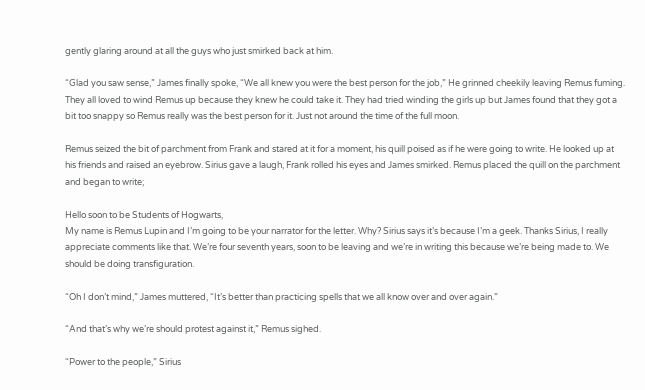gently glaring around at all the guys who just smirked back at him.

“Glad you saw sense,” James finally spoke, “We all knew you were the best person for the job,” He grinned cheekily leaving Remus fuming. They all loved to wind Remus up because they knew he could take it. They had tried winding the girls up but James found that they got a bit too snappy so Remus really was the best person for it. Just not around the time of the full moon.

Remus seized the bit of parchment from Frank and stared at it for a moment, his quill poised as if he were going to write. He looked up at his friends and raised an eyebrow. Sirius gave a laugh, Frank rolled his eyes and James smirked. Remus placed the quill on the parchment and began to write;

Hello soon to be Students of Hogwarts,
My name is Remus Lupin and I’m going to be your narrator for the letter. Why? Sirius says it’s because I’m a geek. Thanks Sirius, I really appreciate comments like that. We’re four seventh years, soon to be leaving and we’re in writing this because we’re being made to. We should be doing transfiguration.

“Oh I don’t mind,” James muttered, “It’s better than practicing spells that we all know over and over again.”

“And that’s why we’re should protest against it,” Remus sighed.

“Power to the people,” Sirius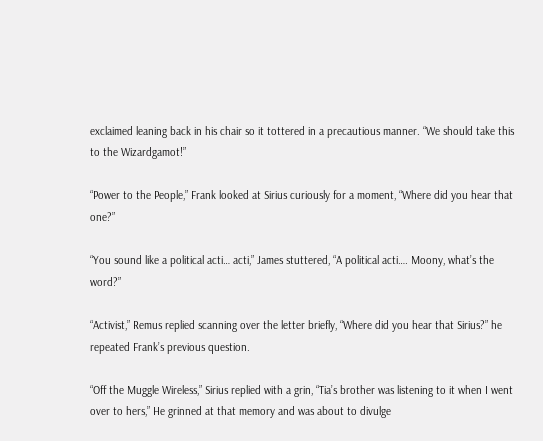exclaimed leaning back in his chair so it tottered in a precautious manner. “We should take this to the Wizardgamot!”

“Power to the People,” Frank looked at Sirius curiously for a moment, “Where did you hear that one?”

“You sound like a political acti… acti,” James stuttered, “A political acti…. Moony, what’s the word?”

“Activist,” Remus replied scanning over the letter briefly, “Where did you hear that Sirius?” he repeated Frank’s previous question.

“Off the Muggle Wireless,” Sirius replied with a grin, “Tia’s brother was listening to it when I went over to hers,” He grinned at that memory and was about to divulge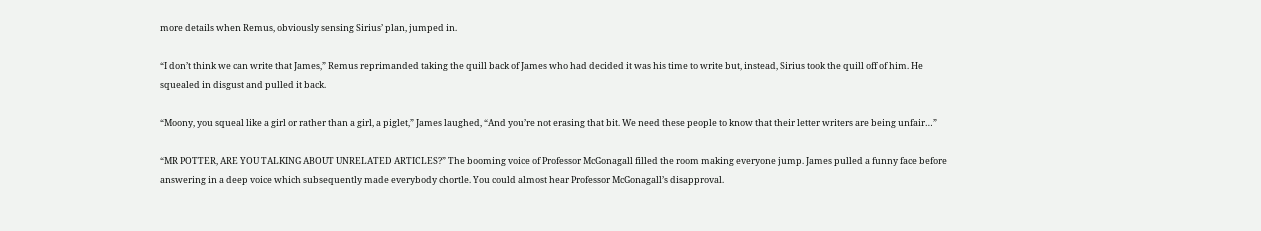more details when Remus, obviously sensing Sirius’ plan, jumped in.

“I don’t think we can write that James,” Remus reprimanded taking the quill back of James who had decided it was his time to write but, instead, Sirius took the quill off of him. He squealed in disgust and pulled it back.

“Moony, you squeal like a girl or rather than a girl, a piglet,” James laughed, “And you’re not erasing that bit. We need these people to know that their letter writers are being unfair…”

“MR POTTER, ARE YOU TALKING ABOUT UNRELATED ARTICLES?” The booming voice of Professor McGonagall filled the room making everyone jump. James pulled a funny face before answering in a deep voice which subsequently made everybody chortle. You could almost hear Professor McGonagall’s disapproval.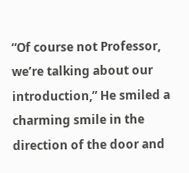“Of course not Professor, we’re talking about our introduction,” He smiled a charming smile in the direction of the door and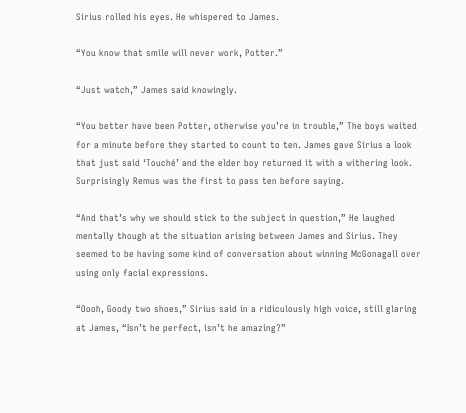Sirius rolled his eyes. He whispered to James.

“You know that smile will never work, Potter.”

“Just watch,” James said knowingly.

“You better have been Potter, otherwise you’re in trouble,” The boys waited for a minute before they started to count to ten. James gave Sirius a look that just said ‘Touché’ and the elder boy returned it with a withering look. Surprisingly Remus was the first to pass ten before saying.

“And that’s why we should stick to the subject in question,” He laughed mentally though at the situation arising between James and Sirius. They seemed to be having some kind of conversation about winning McGonagall over using only facial expressions.

“Oooh, Goody two shoes,” Sirius said in a ridiculously high voice, still glaring at James, “Isn’t he perfect, isn’t he amazing?”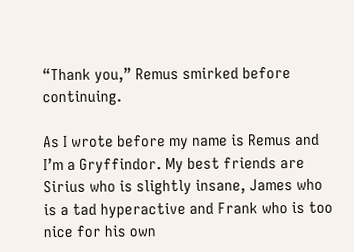“Thank you,” Remus smirked before continuing.

As I wrote before my name is Remus and I’m a Gryffindor. My best friends are Sirius who is slightly insane, James who is a tad hyperactive and Frank who is too nice for his own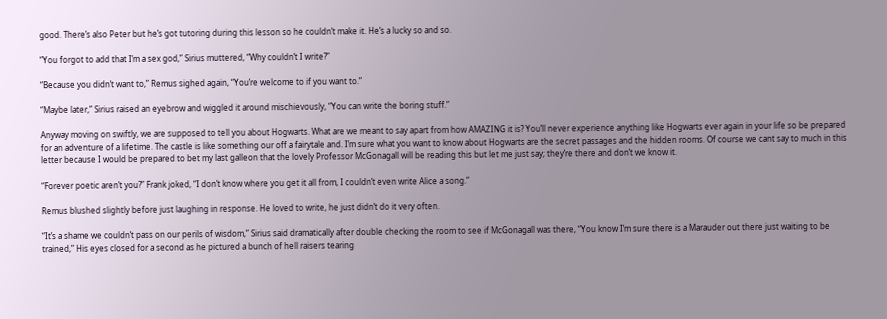good. There’s also Peter but he’s got tutoring during this lesson so he couldn’t make it. He’s a lucky so and so.

“You forgot to add that I’m a sex god,” Sirius muttered, “Why couldn’t I write?”

“Because you didn’t want to,” Remus sighed again, “You’re welcome to if you want to.”

“Maybe later,” Sirius raised an eyebrow and wiggled it around mischievously, “You can write the boring stuff.”

Anyway moving on swiftly, we are supposed to tell you about Hogwarts. What are we meant to say apart from how AMAZING it is? You’ll never experience anything like Hogwarts ever again in your life so be prepared for an adventure of a lifetime. The castle is like something our off a fairytale and. I’m sure what you want to know about Hogwarts are the secret passages and the hidden rooms. Of course we cant say to much in this letter because I would be prepared to bet my last galleon that the lovely Professor McGonagall will be reading this but let me just say; they’re there and don’t we know it.

“Forever poetic aren’t you?” Frank joked, “I don’t know where you get it all from, I couldn’t even write Alice a song.”

Remus blushed slightly before just laughing in response. He loved to write, he just didn’t do it very often.

“It’s a shame we couldn’t pass on our perils of wisdom,” Sirius said dramatically after double checking the room to see if McGonagall was there, “You know I’m sure there is a Marauder out there just waiting to be trained,” His eyes closed for a second as he pictured a bunch of hell raisers tearing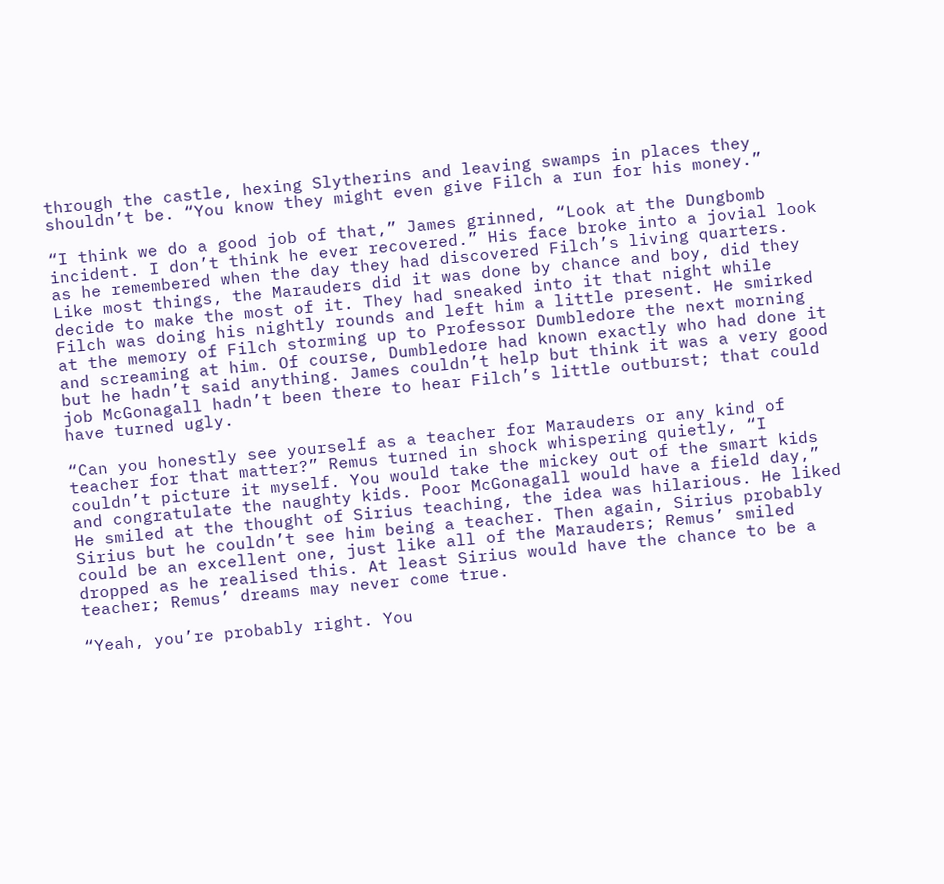through the castle, hexing Slytherins and leaving swamps in places they shouldn’t be. “You know they might even give Filch a run for his money.”

“I think we do a good job of that,” James grinned, “Look at the Dungbomb incident. I don’t think he ever recovered.” His face broke into a jovial look as he remembered when the day they had discovered Filch’s living quarters. Like most things, the Marauders did it was done by chance and boy, did they decide to make the most of it. They had sneaked into it that night while Filch was doing his nightly rounds and left him a little present. He smirked at the memory of Filch storming up to Professor Dumbledore the next morning and screaming at him. Of course, Dumbledore had known exactly who had done it but he hadn’t said anything. James couldn’t help but think it was a very good job McGonagall hadn’t been there to hear Filch’s little outburst; that could have turned ugly.

“Can you honestly see yourself as a teacher for Marauders or any kind of teacher for that matter?” Remus turned in shock whispering quietly, “I couldn’t picture it myself. You would take the mickey out of the smart kids and congratulate the naughty kids. Poor McGonagall would have a field day,” He smiled at the thought of Sirius teaching, the idea was hilarious. He liked Sirius but he couldn’t see him being a teacher. Then again, Sirius probably could be an excellent one, just like all of the Marauders; Remus’ smiled dropped as he realised this. At least Sirius would have the chance to be a teacher; Remus’ dreams may never come true.

“Yeah, you’re probably right. You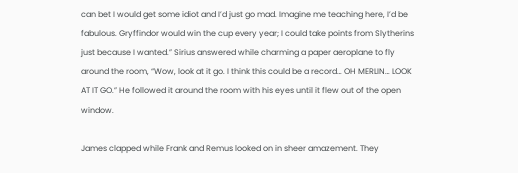can bet I would get some idiot and I’d just go mad. Imagine me teaching here, I’d be fabulous. Gryffindor would win the cup every year; I could take points from Slytherins just because I wanted.” Sirius answered while charming a paper aeroplane to fly around the room, “Wow, look at it go. I think this could be a record… OH MERLIN… LOOK AT IT GO.” He followed it around the room with his eyes until it flew out of the open window.

James clapped while Frank and Remus looked on in sheer amazement. They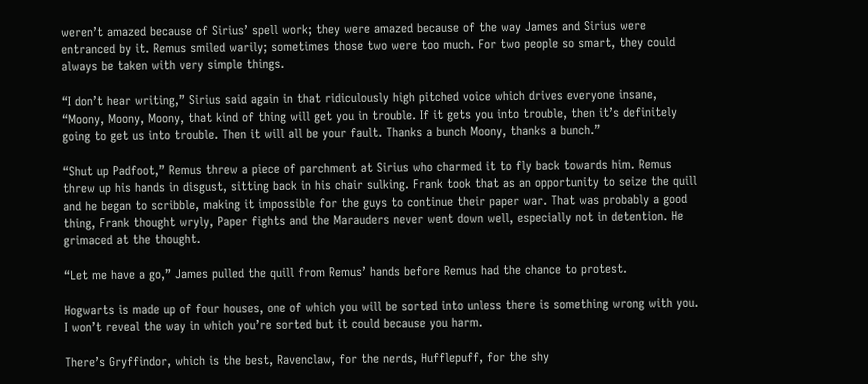weren’t amazed because of Sirius’ spell work; they were amazed because of the way James and Sirius were entranced by it. Remus smiled warily; sometimes those two were too much. For two people so smart, they could always be taken with very simple things.

“I don’t hear writing,” Sirius said again in that ridiculously high pitched voice which drives everyone insane, “Moony, Moony, Moony, that kind of thing will get you in trouble. If it gets you into trouble, then it’s definitely going to get us into trouble. Then it will all be your fault. Thanks a bunch Moony, thanks a bunch.”

“Shut up Padfoot,” Remus threw a piece of parchment at Sirius who charmed it to fly back towards him. Remus threw up his hands in disgust, sitting back in his chair sulking. Frank took that as an opportunity to seize the quill and he began to scribble, making it impossible for the guys to continue their paper war. That was probably a good thing, Frank thought wryly, Paper fights and the Marauders never went down well, especially not in detention. He grimaced at the thought.

“Let me have a go,” James pulled the quill from Remus’ hands before Remus had the chance to protest.

Hogwarts is made up of four houses, one of which you will be sorted into unless there is something wrong with you. I won’t reveal the way in which you’re sorted but it could because you harm.

There’s Gryffindor, which is the best, Ravenclaw, for the nerds, Hufflepuff, for the shy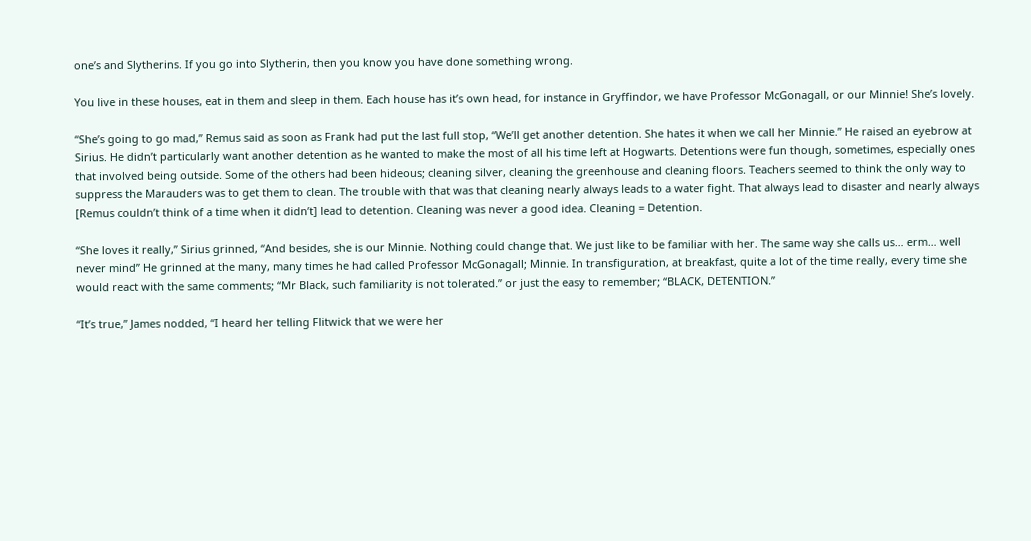one’s and Slytherins. If you go into Slytherin, then you know you have done something wrong.

You live in these houses, eat in them and sleep in them. Each house has it’s own head, for instance in Gryffindor, we have Professor McGonagall, or our Minnie! She’s lovely.

“She’s going to go mad,” Remus said as soon as Frank had put the last full stop, “We’ll get another detention. She hates it when we call her Minnie.” He raised an eyebrow at Sirius. He didn’t particularly want another detention as he wanted to make the most of all his time left at Hogwarts. Detentions were fun though, sometimes, especially ones that involved being outside. Some of the others had been hideous; cleaning silver, cleaning the greenhouse and cleaning floors. Teachers seemed to think the only way to suppress the Marauders was to get them to clean. The trouble with that was that cleaning nearly always leads to a water fight. That always lead to disaster and nearly always [Remus couldn’t think of a time when it didn’t] lead to detention. Cleaning was never a good idea. Cleaning = Detention.

“She loves it really,” Sirius grinned, “And besides, she is our Minnie. Nothing could change that. We just like to be familiar with her. The same way she calls us… erm… well never mind” He grinned at the many, many times he had called Professor McGonagall; Minnie. In transfiguration, at breakfast, quite a lot of the time really, every time she would react with the same comments; “Mr Black, such familiarity is not tolerated.” or just the easy to remember; “BLACK, DETENTION.”

“It’s true,” James nodded, “I heard her telling Flitwick that we were her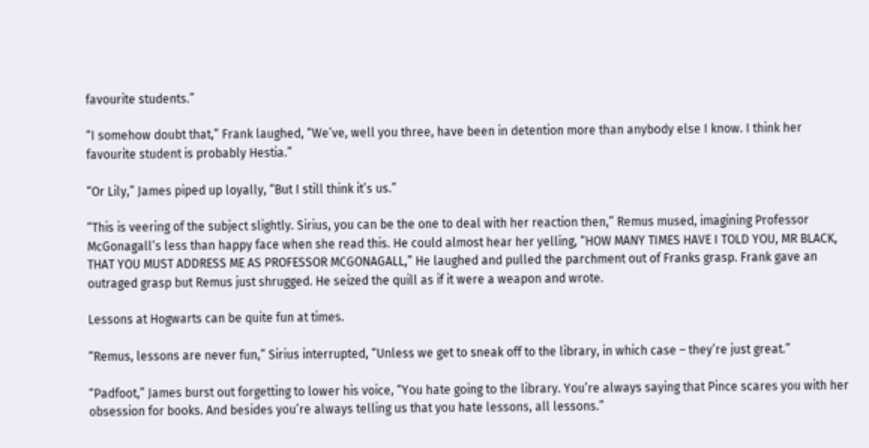favourite students.”

“I somehow doubt that,” Frank laughed, “We’ve, well you three, have been in detention more than anybody else I know. I think her favourite student is probably Hestia.”

“Or Lily,” James piped up loyally, “But I still think it’s us.”

“This is veering of the subject slightly. Sirius, you can be the one to deal with her reaction then,” Remus mused, imagining Professor McGonagall’s less than happy face when she read this. He could almost hear her yelling, “HOW MANY TIMES HAVE I TOLD YOU, MR BLACK, THAT YOU MUST ADDRESS ME AS PROFESSOR MCGONAGALL,” He laughed and pulled the parchment out of Franks grasp. Frank gave an outraged grasp but Remus just shrugged. He seized the quill as if it were a weapon and wrote.

Lessons at Hogwarts can be quite fun at times.

“Remus, lessons are never fun,” Sirius interrupted, “Unless we get to sneak off to the library, in which case – they’re just great.”

“Padfoot,” James burst out forgetting to lower his voice, “You hate going to the library. You’re always saying that Pince scares you with her obsession for books. And besides you’re always telling us that you hate lessons, all lessons.”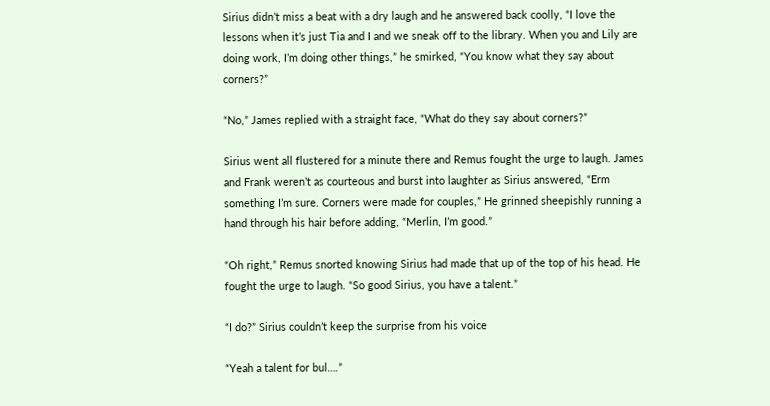Sirius didn’t miss a beat with a dry laugh and he answered back coolly, “I love the lessons when it’s just Tia and I and we sneak off to the library. When you and Lily are doing work, I’m doing other things,” he smirked, “You know what they say about corners?”

“No,” James replied with a straight face, “What do they say about corners?”

Sirius went all flustered for a minute there and Remus fought the urge to laugh. James and Frank weren’t as courteous and burst into laughter as Sirius answered, “Erm something I’m sure. Corners were made for couples,” He grinned sheepishly running a hand through his hair before adding, “Merlin, I’m good.”

“Oh right,” Remus snorted knowing Sirius had made that up of the top of his head. He fought the urge to laugh. “So good Sirius, you have a talent.”

“I do?” Sirius couldn’t keep the surprise from his voice

“Yeah a talent for bul….”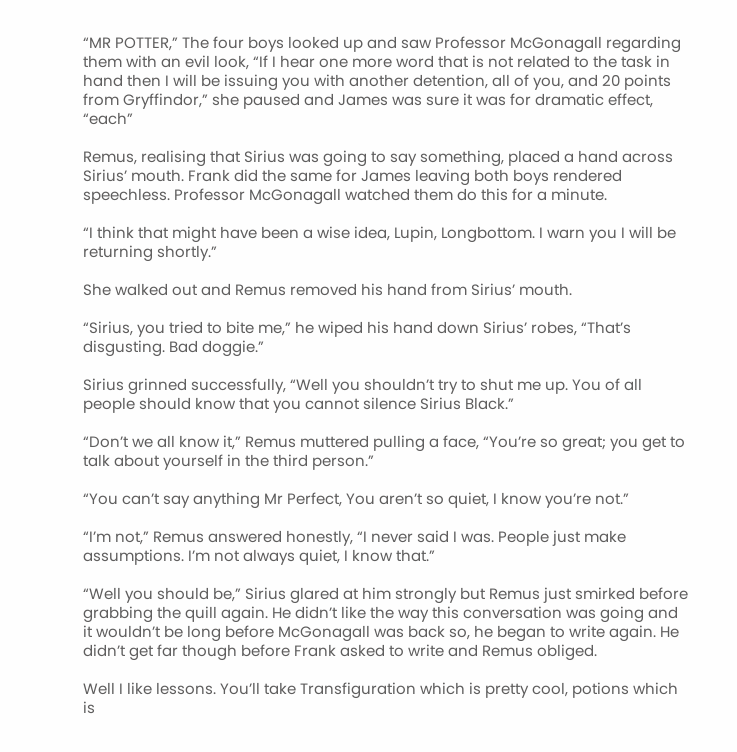“MR POTTER,” The four boys looked up and saw Professor McGonagall regarding them with an evil look, “If I hear one more word that is not related to the task in hand then I will be issuing you with another detention, all of you, and 20 points from Gryffindor,” she paused and James was sure it was for dramatic effect, “each”

Remus, realising that Sirius was going to say something, placed a hand across Sirius’ mouth. Frank did the same for James leaving both boys rendered speechless. Professor McGonagall watched them do this for a minute.

“I think that might have been a wise idea, Lupin, Longbottom. I warn you I will be returning shortly.”

She walked out and Remus removed his hand from Sirius’ mouth.

“Sirius, you tried to bite me,” he wiped his hand down Sirius’ robes, “That’s disgusting. Bad doggie.”

Sirius grinned successfully, “Well you shouldn’t try to shut me up. You of all people should know that you cannot silence Sirius Black.”

“Don’t we all know it,” Remus muttered pulling a face, “You’re so great; you get to talk about yourself in the third person.”

“You can’t say anything Mr Perfect, You aren’t so quiet, I know you’re not.”

“I’m not,” Remus answered honestly, “I never said I was. People just make assumptions. I’m not always quiet, I know that.”

“Well you should be,” Sirius glared at him strongly but Remus just smirked before grabbing the quill again. He didn’t like the way this conversation was going and it wouldn’t be long before McGonagall was back so, he began to write again. He didn’t get far though before Frank asked to write and Remus obliged.

Well I like lessons. You’ll take Transfiguration which is pretty cool, potions which is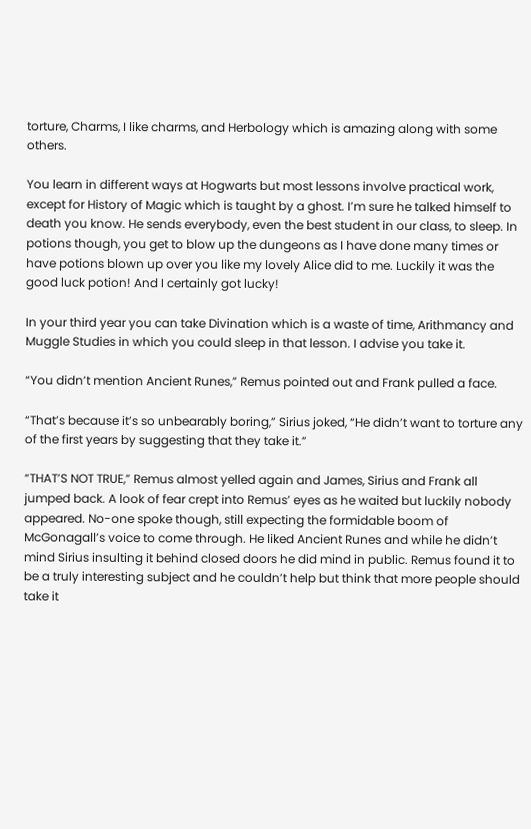torture, Charms, I like charms, and Herbology which is amazing along with some others.

You learn in different ways at Hogwarts but most lessons involve practical work, except for History of Magic which is taught by a ghost. I’m sure he talked himself to death you know. He sends everybody, even the best student in our class, to sleep. In potions though, you get to blow up the dungeons as I have done many times or have potions blown up over you like my lovely Alice did to me. Luckily it was the good luck potion! And I certainly got lucky!

In your third year you can take Divination which is a waste of time, Arithmancy and Muggle Studies in which you could sleep in that lesson. I advise you take it.

“You didn’t mention Ancient Runes,” Remus pointed out and Frank pulled a face.

“That’s because it’s so unbearably boring,” Sirius joked, “He didn’t want to torture any of the first years by suggesting that they take it.”

“THAT’S NOT TRUE,” Remus almost yelled again and James, Sirius and Frank all jumped back. A look of fear crept into Remus’ eyes as he waited but luckily nobody appeared. No-one spoke though, still expecting the formidable boom of McGonagall’s voice to come through. He liked Ancient Runes and while he didn’t mind Sirius insulting it behind closed doors he did mind in public. Remus found it to be a truly interesting subject and he couldn’t help but think that more people should take it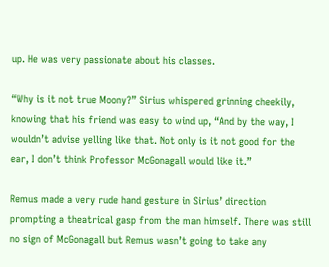up. He was very passionate about his classes.

“Why is it not true Moony?” Sirius whispered grinning cheekily, knowing that his friend was easy to wind up, “And by the way, I wouldn’t advise yelling like that. Not only is it not good for the ear, I don’t think Professor McGonagall would like it.”

Remus made a very rude hand gesture in Sirius’ direction prompting a theatrical gasp from the man himself. There was still no sign of McGonagall but Remus wasn’t going to take any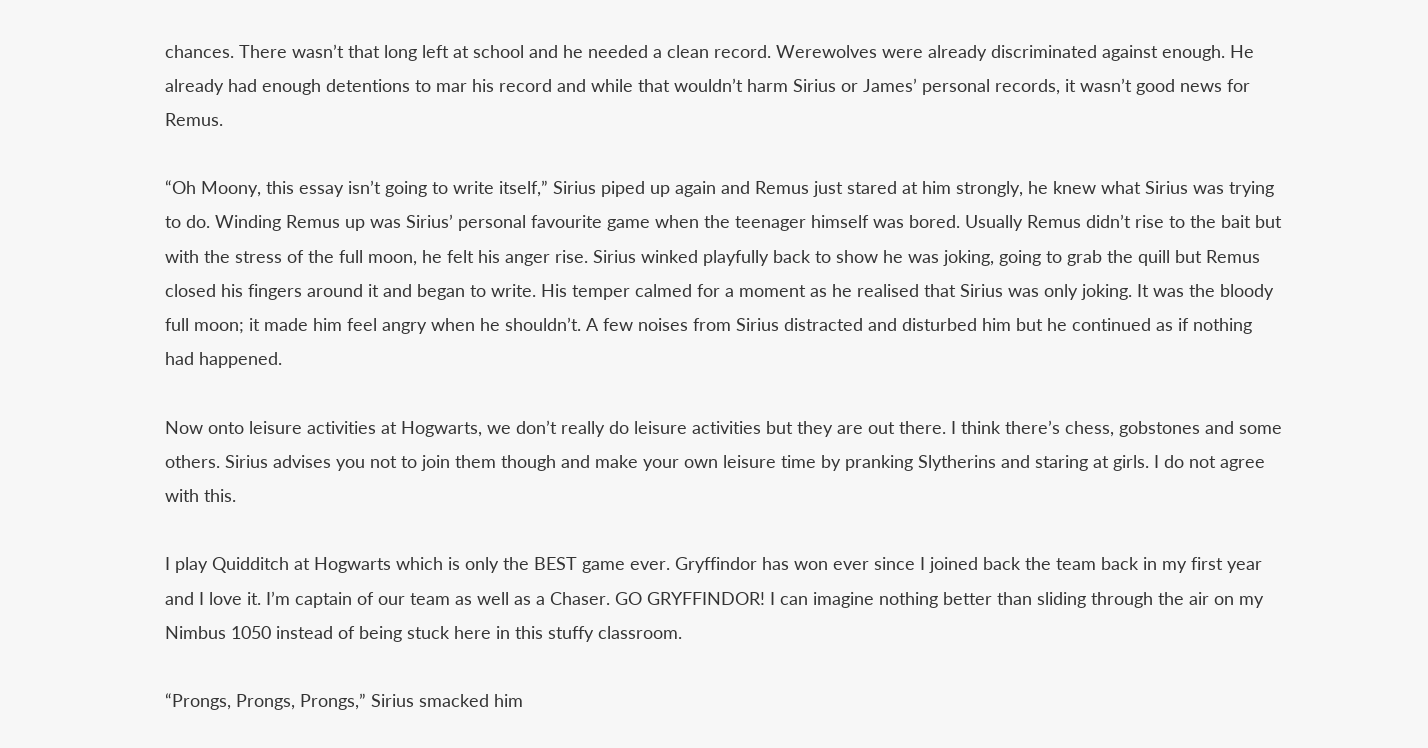chances. There wasn’t that long left at school and he needed a clean record. Werewolves were already discriminated against enough. He already had enough detentions to mar his record and while that wouldn’t harm Sirius or James’ personal records, it wasn’t good news for Remus.

“Oh Moony, this essay isn’t going to write itself,” Sirius piped up again and Remus just stared at him strongly, he knew what Sirius was trying to do. Winding Remus up was Sirius’ personal favourite game when the teenager himself was bored. Usually Remus didn’t rise to the bait but with the stress of the full moon, he felt his anger rise. Sirius winked playfully back to show he was joking, going to grab the quill but Remus closed his fingers around it and began to write. His temper calmed for a moment as he realised that Sirius was only joking. It was the bloody full moon; it made him feel angry when he shouldn’t. A few noises from Sirius distracted and disturbed him but he continued as if nothing had happened.

Now onto leisure activities at Hogwarts, we don’t really do leisure activities but they are out there. I think there’s chess, gobstones and some others. Sirius advises you not to join them though and make your own leisure time by pranking Slytherins and staring at girls. I do not agree with this.

I play Quidditch at Hogwarts which is only the BEST game ever. Gryffindor has won ever since I joined back the team back in my first year and I love it. I’m captain of our team as well as a Chaser. GO GRYFFINDOR! I can imagine nothing better than sliding through the air on my Nimbus 1050 instead of being stuck here in this stuffy classroom.

“Prongs, Prongs, Prongs,” Sirius smacked him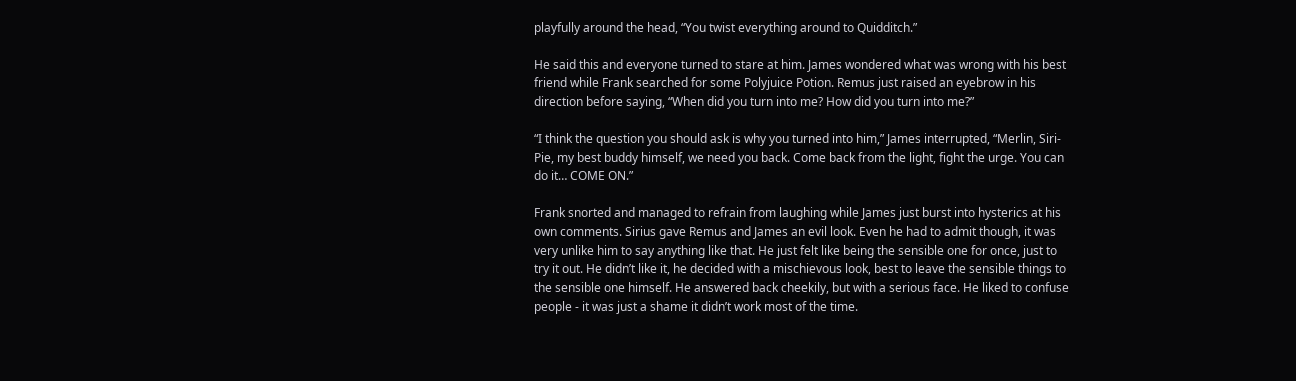playfully around the head, “You twist everything around to Quidditch.”

He said this and everyone turned to stare at him. James wondered what was wrong with his best friend while Frank searched for some Polyjuice Potion. Remus just raised an eyebrow in his direction before saying, “When did you turn into me? How did you turn into me?”

“I think the question you should ask is why you turned into him,” James interrupted, “Merlin, Siri-Pie, my best buddy himself, we need you back. Come back from the light, fight the urge. You can do it… COME ON.”

Frank snorted and managed to refrain from laughing while James just burst into hysterics at his own comments. Sirius gave Remus and James an evil look. Even he had to admit though, it was very unlike him to say anything like that. He just felt like being the sensible one for once, just to try it out. He didn’t like it, he decided with a mischievous look, best to leave the sensible things to the sensible one himself. He answered back cheekily, but with a serious face. He liked to confuse people - it was just a shame it didn’t work most of the time.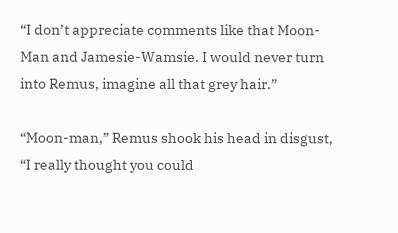“I don’t appreciate comments like that Moon-Man and Jamesie-Wamsie. I would never turn into Remus, imagine all that grey hair.”

“Moon-man,” Remus shook his head in disgust, “I really thought you could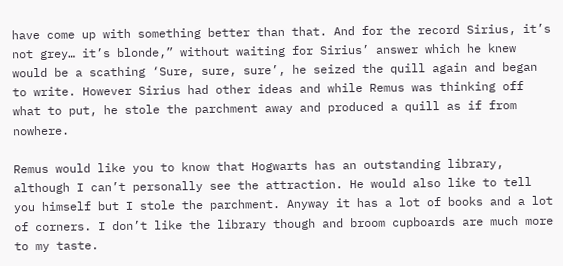have come up with something better than that. And for the record Sirius, it’s not grey… it’s blonde,” without waiting for Sirius’ answer which he knew would be a scathing ‘Sure, sure, sure’, he seized the quill again and began to write. However Sirius had other ideas and while Remus was thinking off what to put, he stole the parchment away and produced a quill as if from nowhere.

Remus would like you to know that Hogwarts has an outstanding library, although I can’t personally see the attraction. He would also like to tell you himself but I stole the parchment. Anyway it has a lot of books and a lot of corners. I don’t like the library though and broom cupboards are much more to my taste.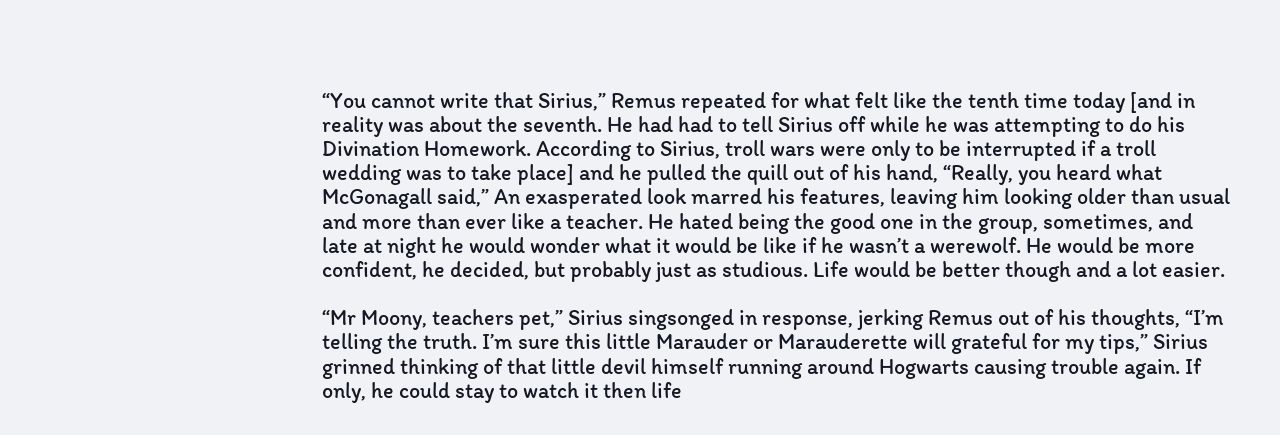“You cannot write that Sirius,” Remus repeated for what felt like the tenth time today [and in reality was about the seventh. He had had to tell Sirius off while he was attempting to do his Divination Homework. According to Sirius, troll wars were only to be interrupted if a troll wedding was to take place] and he pulled the quill out of his hand, “Really, you heard what McGonagall said,” An exasperated look marred his features, leaving him looking older than usual and more than ever like a teacher. He hated being the good one in the group, sometimes, and late at night he would wonder what it would be like if he wasn’t a werewolf. He would be more confident, he decided, but probably just as studious. Life would be better though and a lot easier.

“Mr Moony, teachers pet,” Sirius singsonged in response, jerking Remus out of his thoughts, “I’m telling the truth. I’m sure this little Marauder or Marauderette will grateful for my tips,” Sirius grinned thinking of that little devil himself running around Hogwarts causing trouble again. If only, he could stay to watch it then life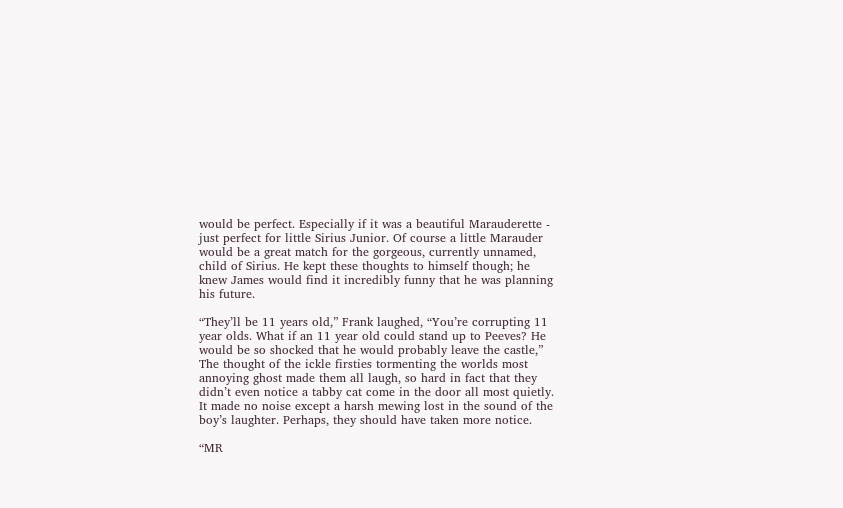would be perfect. Especially if it was a beautiful Marauderette - just perfect for little Sirius Junior. Of course a little Marauder would be a great match for the gorgeous, currently unnamed, child of Sirius. He kept these thoughts to himself though; he knew James would find it incredibly funny that he was planning his future.

“They’ll be 11 years old,” Frank laughed, “You’re corrupting 11 year olds. What if an 11 year old could stand up to Peeves? He would be so shocked that he would probably leave the castle,” The thought of the ickle firsties tormenting the worlds most annoying ghost made them all laugh, so hard in fact that they didn’t even notice a tabby cat come in the door all most quietly. It made no noise except a harsh mewing lost in the sound of the boy’s laughter. Perhaps, they should have taken more notice.

“MR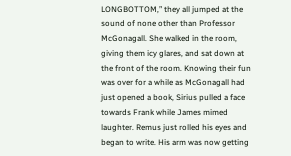LONGBOTTOM,” they all jumped at the sound of none other than Professor McGonagall. She walked in the room, giving them icy glares, and sat down at the front of the room. Knowing their fun was over for a while as McGonagall had just opened a book, Sirius pulled a face towards Frank while James mimed laughter. Remus just rolled his eyes and began to write. His arm was now getting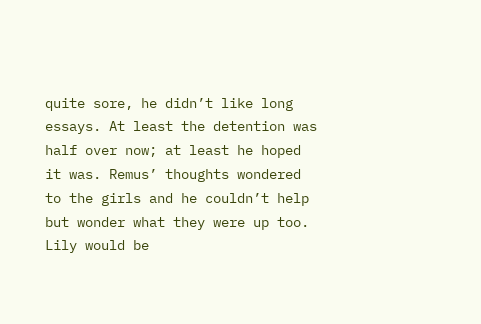quite sore, he didn’t like long essays. At least the detention was half over now; at least he hoped it was. Remus’ thoughts wondered to the girls and he couldn’t help but wonder what they were up too. Lily would be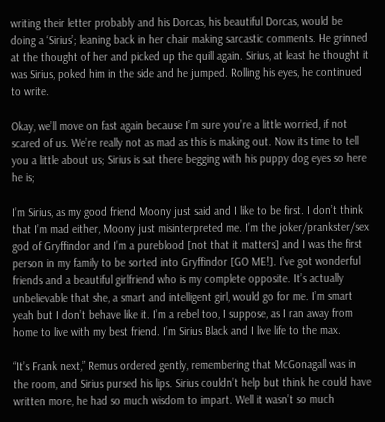writing their letter probably and his Dorcas, his beautiful Dorcas, would be doing a ‘Sirius’; leaning back in her chair making sarcastic comments. He grinned at the thought of her and picked up the quill again. Sirius, at least he thought it was Sirius, poked him in the side and he jumped. Rolling his eyes, he continued to write.

Okay, we’ll move on fast again because I’m sure you’re a little worried, if not scared of us. We’re really not as mad as this is making out. Now its time to tell you a little about us; Sirius is sat there begging with his puppy dog eyes so here he is;

I’m Sirius, as my good friend Moony just said and I like to be first. I don’t think that I’m mad either, Moony just misinterpreted me. I’m the joker/prankster/sex god of Gryffindor and I’m a pureblood [not that it matters] and I was the first person in my family to be sorted into Gryffindor [GO ME!]. I’ve got wonderful friends and a beautiful girlfriend who is my complete opposite. It’s actually unbelievable that she, a smart and intelligent girl, would go for me. I’m smart yeah but I don’t behave like it. I’m a rebel too, I suppose, as I ran away from home to live with my best friend. I’m Sirius Black and I live life to the max.

“It’s Frank next,” Remus ordered gently, remembering that McGonagall was in the room, and Sirius pursed his lips. Sirius couldn’t help but think he could have written more, he had so much wisdom to impart. Well it wasn’t so much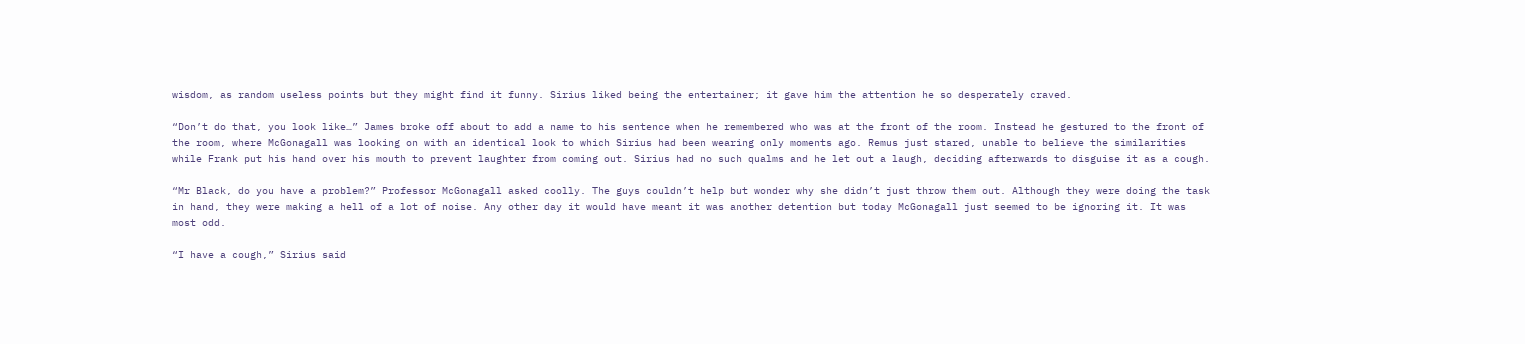wisdom, as random useless points but they might find it funny. Sirius liked being the entertainer; it gave him the attention he so desperately craved.

“Don’t do that, you look like…” James broke off about to add a name to his sentence when he remembered who was at the front of the room. Instead he gestured to the front of the room, where McGonagall was looking on with an identical look to which Sirius had been wearing only moments ago. Remus just stared, unable to believe the similarities while Frank put his hand over his mouth to prevent laughter from coming out. Sirius had no such qualms and he let out a laugh, deciding afterwards to disguise it as a cough.

“Mr Black, do you have a problem?” Professor McGonagall asked coolly. The guys couldn’t help but wonder why she didn’t just throw them out. Although they were doing the task in hand, they were making a hell of a lot of noise. Any other day it would have meant it was another detention but today McGonagall just seemed to be ignoring it. It was most odd.

“I have a cough,” Sirius said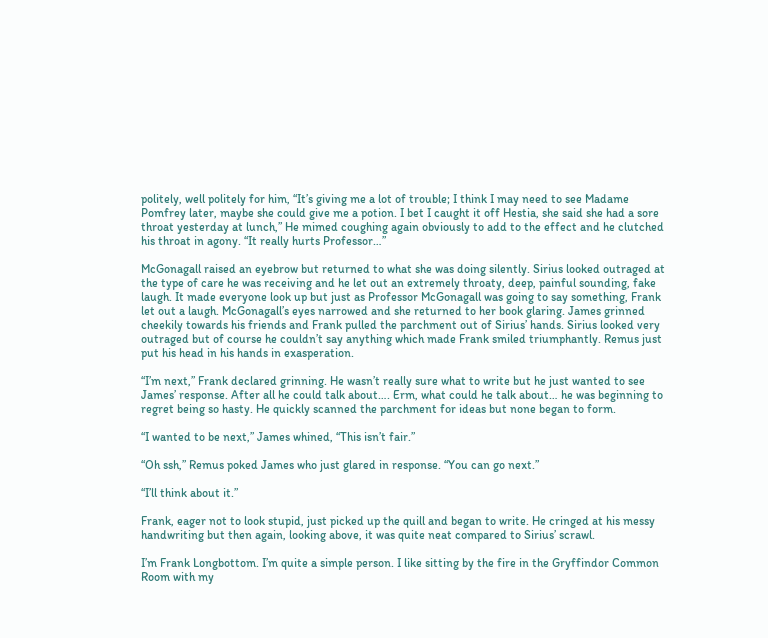politely, well politely for him, “It’s giving me a lot of trouble; I think I may need to see Madame Pomfrey later, maybe she could give me a potion. I bet I caught it off Hestia, she said she had a sore throat yesterday at lunch,” He mimed coughing again obviously to add to the effect and he clutched his throat in agony. “It really hurts Professor…”

McGonagall raised an eyebrow but returned to what she was doing silently. Sirius looked outraged at the type of care he was receiving and he let out an extremely throaty, deep, painful sounding, fake laugh. It made everyone look up but just as Professor McGonagall was going to say something, Frank let out a laugh. McGonagall’s eyes narrowed and she returned to her book glaring. James grinned cheekily towards his friends and Frank pulled the parchment out of Sirius’ hands. Sirius looked very outraged but of course he couldn’t say anything which made Frank smiled triumphantly. Remus just put his head in his hands in exasperation.

“I’m next,” Frank declared grinning. He wasn’t really sure what to write but he just wanted to see James’ response. After all he could talk about…. Erm, what could he talk about… he was beginning to regret being so hasty. He quickly scanned the parchment for ideas but none began to form.

“I wanted to be next,” James whined, “This isn’t fair.”

“Oh ssh,” Remus poked James who just glared in response. “You can go next.”

“I’ll think about it.”

Frank, eager not to look stupid, just picked up the quill and began to write. He cringed at his messy handwriting but then again, looking above, it was quite neat compared to Sirius’ scrawl.

I’m Frank Longbottom. I’m quite a simple person. I like sitting by the fire in the Gryffindor Common Room with my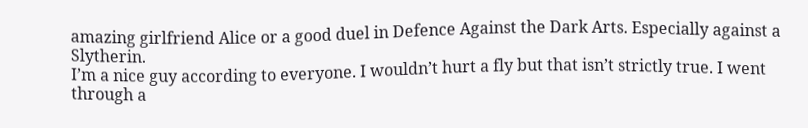amazing girlfriend Alice or a good duel in Defence Against the Dark Arts. Especially against a Slytherin.
I’m a nice guy according to everyone. I wouldn’t hurt a fly but that isn’t strictly true. I went through a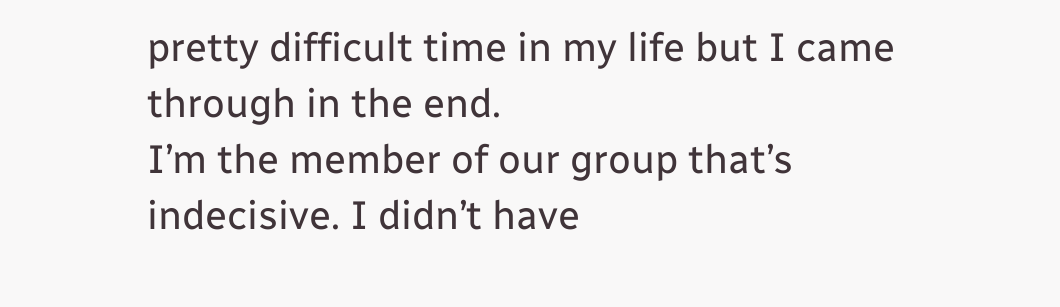pretty difficult time in my life but I came through in the end.
I’m the member of our group that’s indecisive. I didn’t have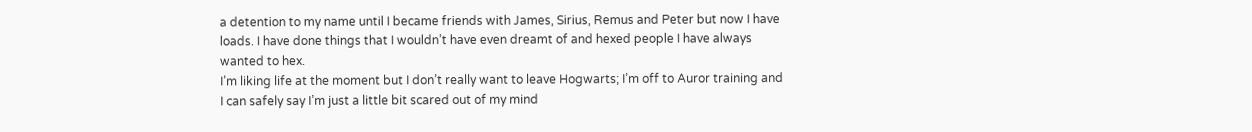a detention to my name until I became friends with James, Sirius, Remus and Peter but now I have loads. I have done things that I wouldn’t have even dreamt of and hexed people I have always wanted to hex.
I’m liking life at the moment but I don’t really want to leave Hogwarts; I’m off to Auror training and I can safely say I’m just a little bit scared out of my mind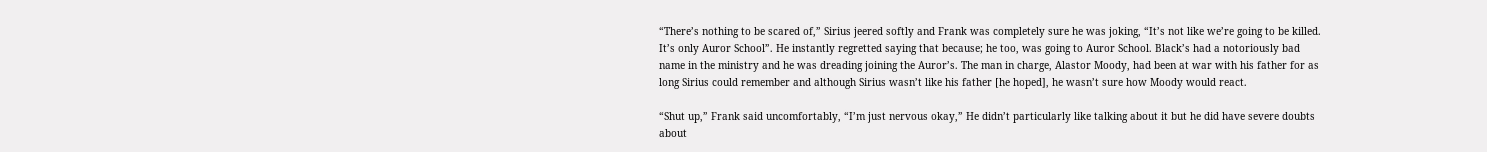“There’s nothing to be scared of,” Sirius jeered softly and Frank was completely sure he was joking, “It’s not like we’re going to be killed. It’s only Auror School”. He instantly regretted saying that because; he too, was going to Auror School. Black’s had a notoriously bad name in the ministry and he was dreading joining the Auror’s. The man in charge, Alastor Moody, had been at war with his father for as long Sirius could remember and although Sirius wasn’t like his father [he hoped], he wasn’t sure how Moody would react.

“Shut up,” Frank said uncomfortably, “I’m just nervous okay,” He didn’t particularly like talking about it but he did have severe doubts about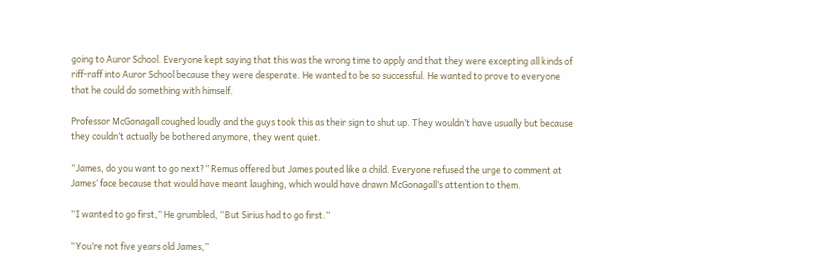going to Auror School. Everyone kept saying that this was the wrong time to apply and that they were excepting all kinds of riff-raff into Auror School because they were desperate. He wanted to be so successful. He wanted to prove to everyone that he could do something with himself.

Professor McGonagall coughed loudly and the guys took this as their sign to shut up. They wouldn’t have usually but because they couldn’t actually be bothered anymore, they went quiet.

“James, do you want to go next?” Remus offered but James pouted like a child. Everyone refused the urge to comment at James’ face because that would have meant laughing, which would have drawn McGonagall’s attention to them.

“I wanted to go first,” He grumbled, “But Sirius had to go first.”

“You’re not five years old James,”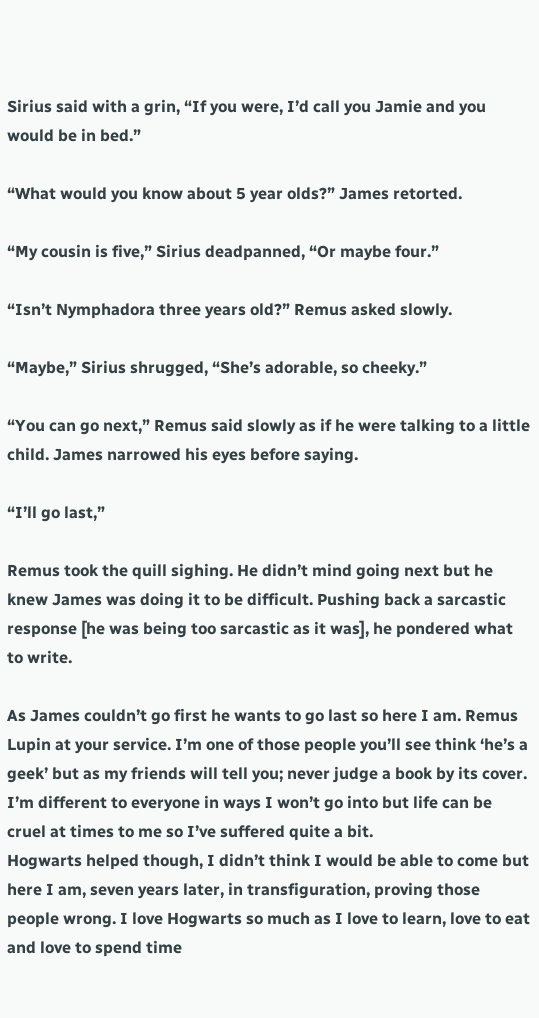Sirius said with a grin, “If you were, I’d call you Jamie and you would be in bed.”

“What would you know about 5 year olds?” James retorted.

“My cousin is five,” Sirius deadpanned, “Or maybe four.”

“Isn’t Nymphadora three years old?” Remus asked slowly.

“Maybe,” Sirius shrugged, “She’s adorable, so cheeky.”

“You can go next,” Remus said slowly as if he were talking to a little child. James narrowed his eyes before saying.

“I’ll go last,”

Remus took the quill sighing. He didn’t mind going next but he knew James was doing it to be difficult. Pushing back a sarcastic response [he was being too sarcastic as it was], he pondered what to write.

As James couldn’t go first he wants to go last so here I am. Remus Lupin at your service. I’m one of those people you’ll see think ‘he’s a geek’ but as my friends will tell you; never judge a book by its cover. I’m different to everyone in ways I won’t go into but life can be cruel at times to me so I’ve suffered quite a bit.
Hogwarts helped though, I didn’t think I would be able to come but here I am, seven years later, in transfiguration, proving those people wrong. I love Hogwarts so much as I love to learn, love to eat and love to spend time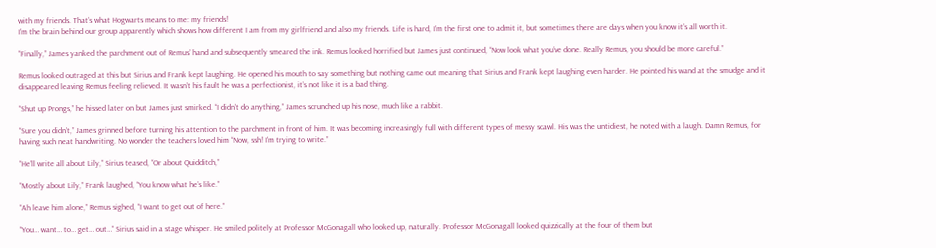with my friends. That’s what Hogwarts means to me: my friends!
I’m the brain behind our group apparently which shows how different I am from my girlfriend and also my friends. Life is hard, I’m the first one to admit it, but sometimes there are days when you know it’s all worth it.

“Finally,” James yanked the parchment out of Remus’ hand and subsequently smeared the ink. Remus looked horrified but James just continued, “Now look what you’ve done. Really Remus, you should be more careful.”

Remus looked outraged at this but Sirius and Frank kept laughing. He opened his mouth to say something but nothing came out meaning that Sirius and Frank kept laughing even harder. He pointed his wand at the smudge and it disappeared leaving Remus feeling relieved. It wasn’t his fault he was a perfectionist, it’s not like it is a bad thing.

“Shut up Prongs,” he hissed later on but James just smirked. “I didn’t do anything,” James scrunched up his nose, much like a rabbit.

“Sure you didn’t,” James grinned before turning his attention to the parchment in front of him. It was becoming increasingly full with different types of messy scawl. His was the untidiest, he noted with a laugh. Damn Remus, for having such neat handwriting. No wonder the teachers loved him “Now, ssh! I’m trying to write.”

“He’ll write all about Lily,” Sirius teased, “Or about Quidditch,”

“Mostly about Lily,” Frank laughed, “You know what he’s like.”

“Ah leave him alone,” Remus sighed, “I want to get out of here.”

“You… want… to… get… out…” Sirius said in a stage whisper. He smiled politely at Professor McGonagall who looked up, naturally. Professor McGonagall looked quizzically at the four of them but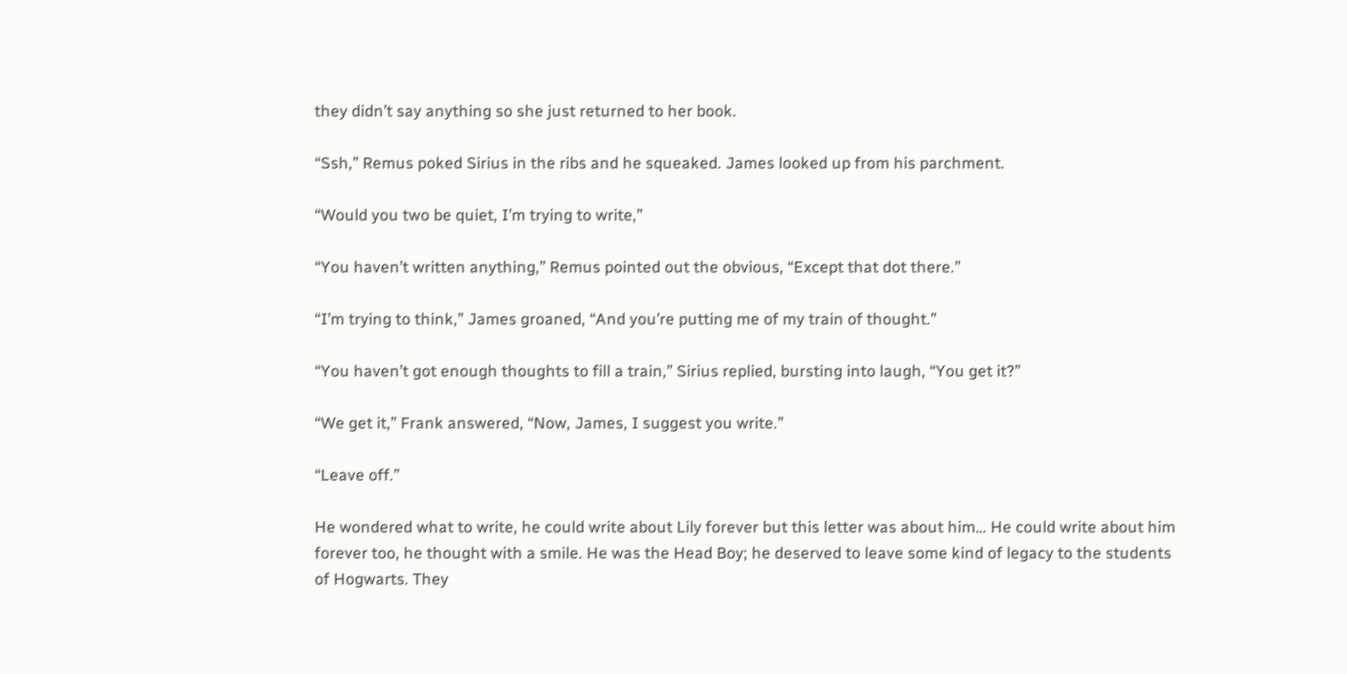they didn’t say anything so she just returned to her book.

“Ssh,” Remus poked Sirius in the ribs and he squeaked. James looked up from his parchment.

“Would you two be quiet, I’m trying to write,”

“You haven’t written anything,” Remus pointed out the obvious, “Except that dot there.”

“I’m trying to think,” James groaned, “And you’re putting me of my train of thought.”

“You haven’t got enough thoughts to fill a train,” Sirius replied, bursting into laugh, “You get it?”

“We get it,” Frank answered, “Now, James, I suggest you write.”

“Leave off.”

He wondered what to write, he could write about Lily forever but this letter was about him… He could write about him forever too, he thought with a smile. He was the Head Boy; he deserved to leave some kind of legacy to the students of Hogwarts. They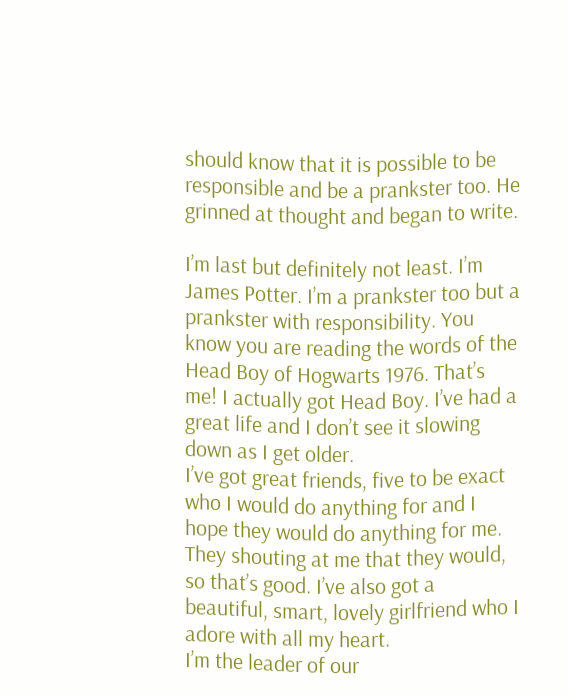should know that it is possible to be responsible and be a prankster too. He grinned at thought and began to write.

I’m last but definitely not least. I’m James Potter. I’m a prankster too but a prankster with responsibility. You know you are reading the words of the Head Boy of Hogwarts 1976. That’s me! I actually got Head Boy. I’ve had a great life and I don’t see it slowing down as I get older.
I’ve got great friends, five to be exact who I would do anything for and I hope they would do anything for me. They shouting at me that they would, so that’s good. I’ve also got a beautiful, smart, lovely girlfriend who I adore with all my heart.
I’m the leader of our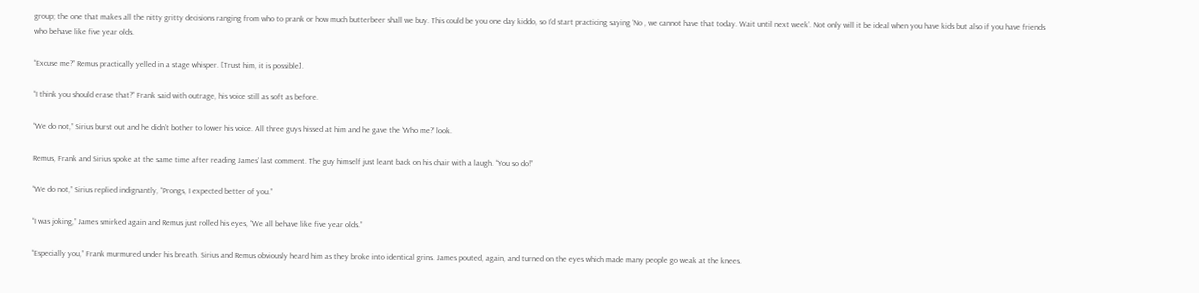group; the one that makes all the nitty gritty decisions ranging from who to prank or how much butterbeer shall we buy. This could be you one day kiddo, so I’d start practicing saying ‘No , we cannot have that today. Wait until next week’. Not only will it be ideal when you have kids but also if you have friends who behave like five year olds.

“Excuse me?” Remus practically yelled in a stage whisper. [Trust him, it is possible].

“I think you should erase that?” Frank said with outrage, his voice still as soft as before.

“We do not,” Sirius burst out and he didn’t bother to lower his voice. All three guys hissed at him and he gave the ‘Who me?’ look.

Remus, Frank and Sirius spoke at the same time after reading James’ last comment. The guy himself just leant back on his chair with a laugh. “You so do!”

“We do not,” Sirius replied indignantly, “Prongs, I expected better of you.”

“I was joking,” James smirked again and Remus just rolled his eyes, “We all behave like five year olds.”

“Especially you,” Frank murmured under his breath. Sirius and Remus obviously heard him as they broke into identical grins. James pouted, again, and turned on the eyes which made many people go weak at the knees.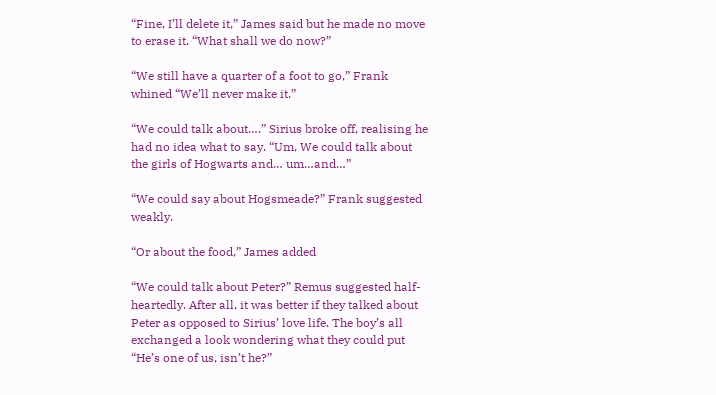“Fine, I’ll delete it,” James said but he made no move to erase it. “What shall we do now?”

“We still have a quarter of a foot to go,” Frank whined “We’ll never make it.”

“We could talk about….” Sirius broke off, realising he had no idea what to say. “Um, We could talk about the girls of Hogwarts and… um…and…”

“We could say about Hogsmeade?” Frank suggested weakly.

“Or about the food,” James added

“We could talk about Peter?” Remus suggested half-heartedly. After all, it was better if they talked about Peter as opposed to Sirius’ love life. The boy’s all exchanged a look wondering what they could put “He’s one of us, isn’t he?”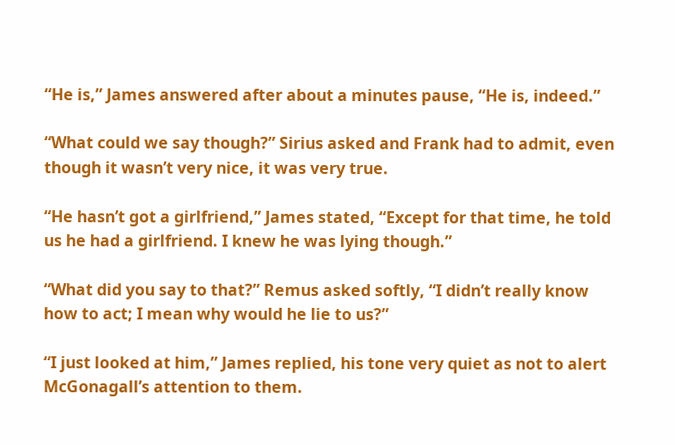“He is,” James answered after about a minutes pause, “He is, indeed.”

“What could we say though?” Sirius asked and Frank had to admit, even though it wasn’t very nice, it was very true.

“He hasn’t got a girlfriend,” James stated, “Except for that time, he told us he had a girlfriend. I knew he was lying though.”

“What did you say to that?” Remus asked softly, “I didn’t really know how to act; I mean why would he lie to us?”

“I just looked at him,” James replied, his tone very quiet as not to alert McGonagall’s attention to them.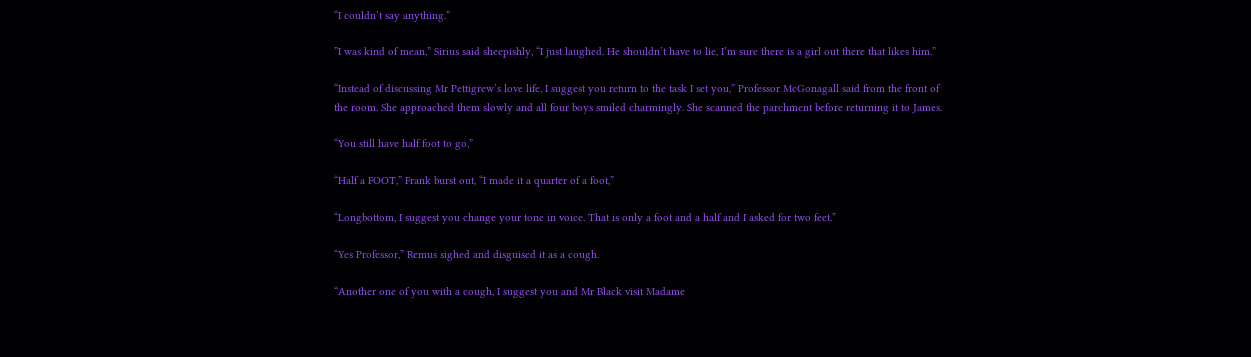“I couldn’t say anything.”

”I was kind of mean,” Sirius said sheepishly, “I just laughed. He shouldn’t have to lie, I’m sure there is a girl out there that likes him.”

“Instead of discussing Mr Pettigrew’s love life, I suggest you return to the task I set you,” Professor McGonagall said from the front of the room. She approached them slowly and all four boys smiled charmingly. She scanned the parchment before returning it to James.

“You still have half foot to go,”

“Half a FOOT,” Frank burst out, “I made it a quarter of a foot,”

“Longbottom, I suggest you change your tone in voice. That is only a foot and a half and I asked for two feet.”

“Yes Professor,” Remus sighed and disguised it as a cough.

“Another one of you with a cough, I suggest you and Mr Black visit Madame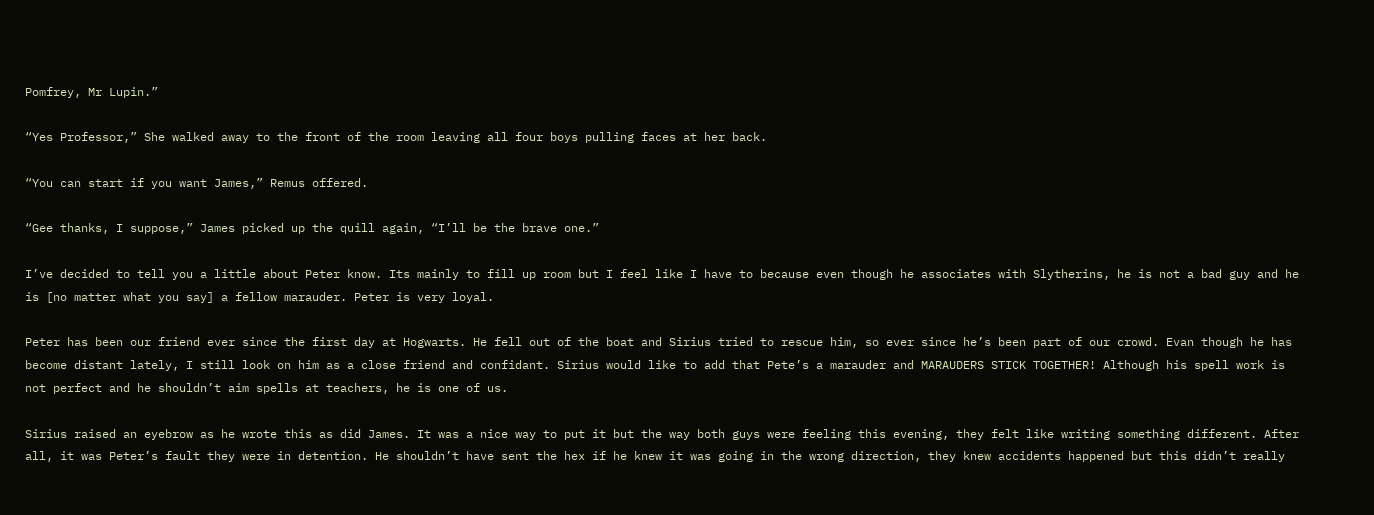Pomfrey, Mr Lupin.”

“Yes Professor,” She walked away to the front of the room leaving all four boys pulling faces at her back.

“You can start if you want James,” Remus offered.

“Gee thanks, I suppose,” James picked up the quill again, “I’ll be the brave one.”

I’ve decided to tell you a little about Peter know. Its mainly to fill up room but I feel like I have to because even though he associates with Slytherins, he is not a bad guy and he is [no matter what you say] a fellow marauder. Peter is very loyal.

Peter has been our friend ever since the first day at Hogwarts. He fell out of the boat and Sirius tried to rescue him, so ever since he’s been part of our crowd. Evan though he has become distant lately, I still look on him as a close friend and confidant. Sirius would like to add that Pete’s a marauder and MARAUDERS STICK TOGETHER! Although his spell work is not perfect and he shouldn’t aim spells at teachers, he is one of us.

Sirius raised an eyebrow as he wrote this as did James. It was a nice way to put it but the way both guys were feeling this evening, they felt like writing something different. After all, it was Peter’s fault they were in detention. He shouldn’t have sent the hex if he knew it was going in the wrong direction, they knew accidents happened but this didn’t really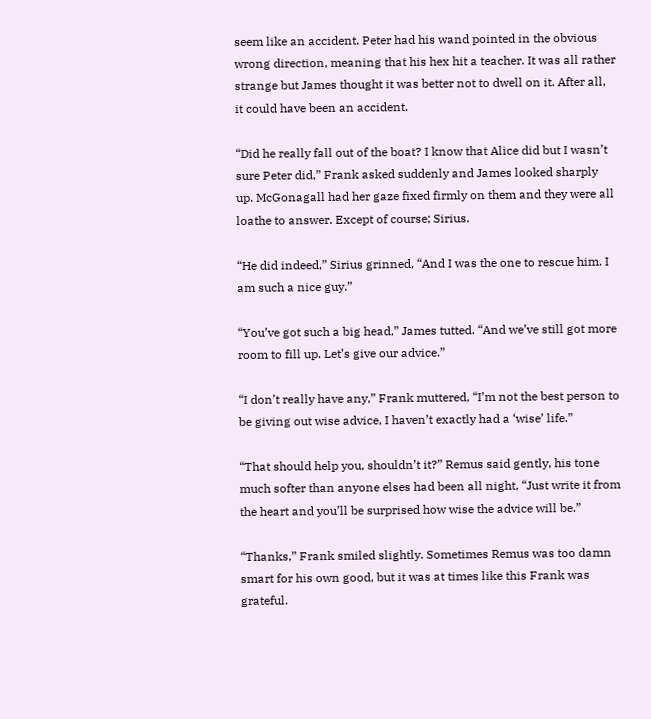seem like an accident. Peter had his wand pointed in the obvious wrong direction, meaning that his hex hit a teacher. It was all rather strange but James thought it was better not to dwell on it. After all, it could have been an accident.

“Did he really fall out of the boat? I know that Alice did but I wasn’t sure Peter did,” Frank asked suddenly and James looked sharply up. McGonagall had her gaze fixed firmly on them and they were all loathe to answer. Except of course; Sirius.

“He did indeed,” Sirius grinned, “And I was the one to rescue him. I am such a nice guy.”

“You’ve got such a big head,” James tutted. “And we’ve still got more room to fill up. Let’s give our advice.”

“I don’t really have any,” Frank muttered, “I’m not the best person to be giving out wise advice, I haven’t exactly had a ‘wise’ life.”

“That should help you, shouldn’t it?” Remus said gently, his tone much softer than anyone elses had been all night, “Just write it from the heart and you’ll be surprised how wise the advice will be.”

“Thanks,” Frank smiled slightly. Sometimes Remus was too damn smart for his own good, but it was at times like this Frank was grateful.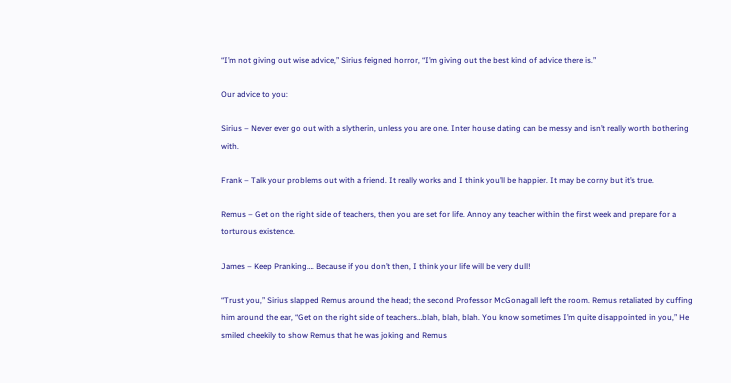“I’m not giving out wise advice,” Sirius feigned horror, “I’m giving out the best kind of advice there is.”

Our advice to you:

Sirius – Never ever go out with a slytherin, unless you are one. Inter house dating can be messy and isn’t really worth bothering with.

Frank – Talk your problems out with a friend. It really works and I think you’ll be happier. It may be corny but it’s true.

Remus – Get on the right side of teachers, then you are set for life. Annoy any teacher within the first week and prepare for a torturous existence.

James – Keep Pranking…. Because if you don’t then, I think your life will be very dull!

“Trust you,” Sirius slapped Remus around the head; the second Professor McGonagall left the room. Remus retaliated by cuffing him around the ear, “Get on the right side of teachers…blah, blah, blah. You know sometimes I’m quite disappointed in you,” He smiled cheekily to show Remus that he was joking and Remus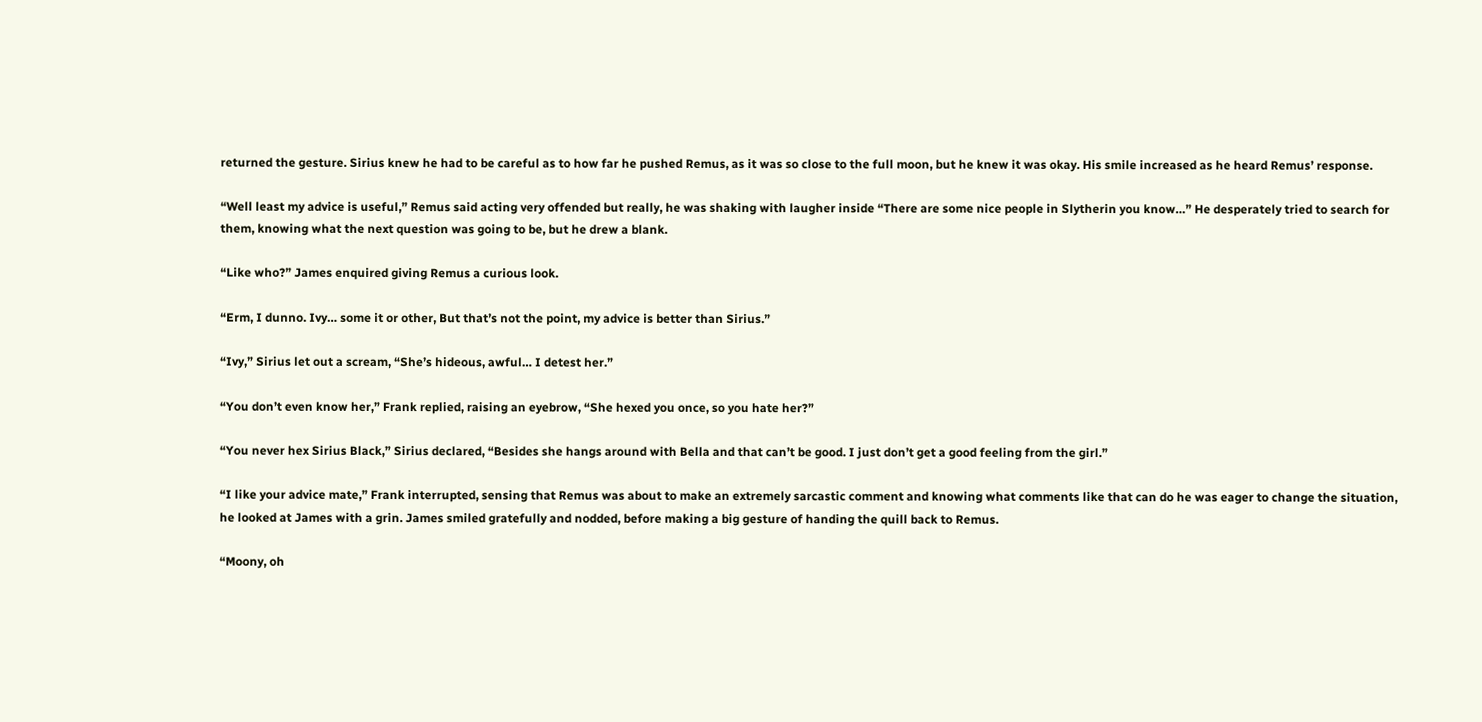returned the gesture. Sirius knew he had to be careful as to how far he pushed Remus, as it was so close to the full moon, but he knew it was okay. His smile increased as he heard Remus’ response.

“Well least my advice is useful,” Remus said acting very offended but really, he was shaking with laugher inside “There are some nice people in Slytherin you know…” He desperately tried to search for them, knowing what the next question was going to be, but he drew a blank.

“Like who?” James enquired giving Remus a curious look.

“Erm, I dunno. Ivy… some it or other, But that’s not the point, my advice is better than Sirius.”

“Ivy,” Sirius let out a scream, “She’s hideous, awful… I detest her.”

“You don’t even know her,” Frank replied, raising an eyebrow, “She hexed you once, so you hate her?”

“You never hex Sirius Black,” Sirius declared, “Besides she hangs around with Bella and that can’t be good. I just don’t get a good feeling from the girl.”

“I like your advice mate,” Frank interrupted, sensing that Remus was about to make an extremely sarcastic comment and knowing what comments like that can do he was eager to change the situation, he looked at James with a grin. James smiled gratefully and nodded, before making a big gesture of handing the quill back to Remus.

“Moony, oh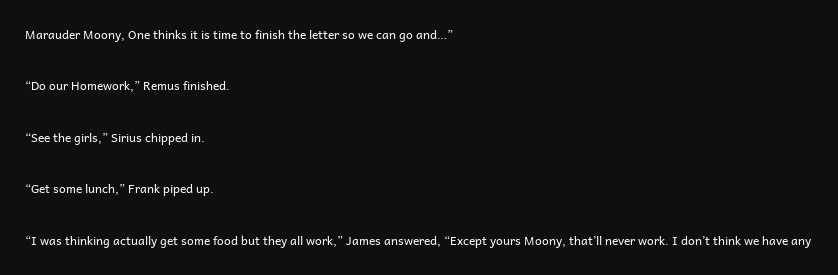Marauder Moony, One thinks it is time to finish the letter so we can go and…”

“Do our Homework,” Remus finished.

“See the girls,” Sirius chipped in.

“Get some lunch,” Frank piped up.

“I was thinking actually get some food but they all work,” James answered, “Except yours Moony, that’ll never work. I don’t think we have any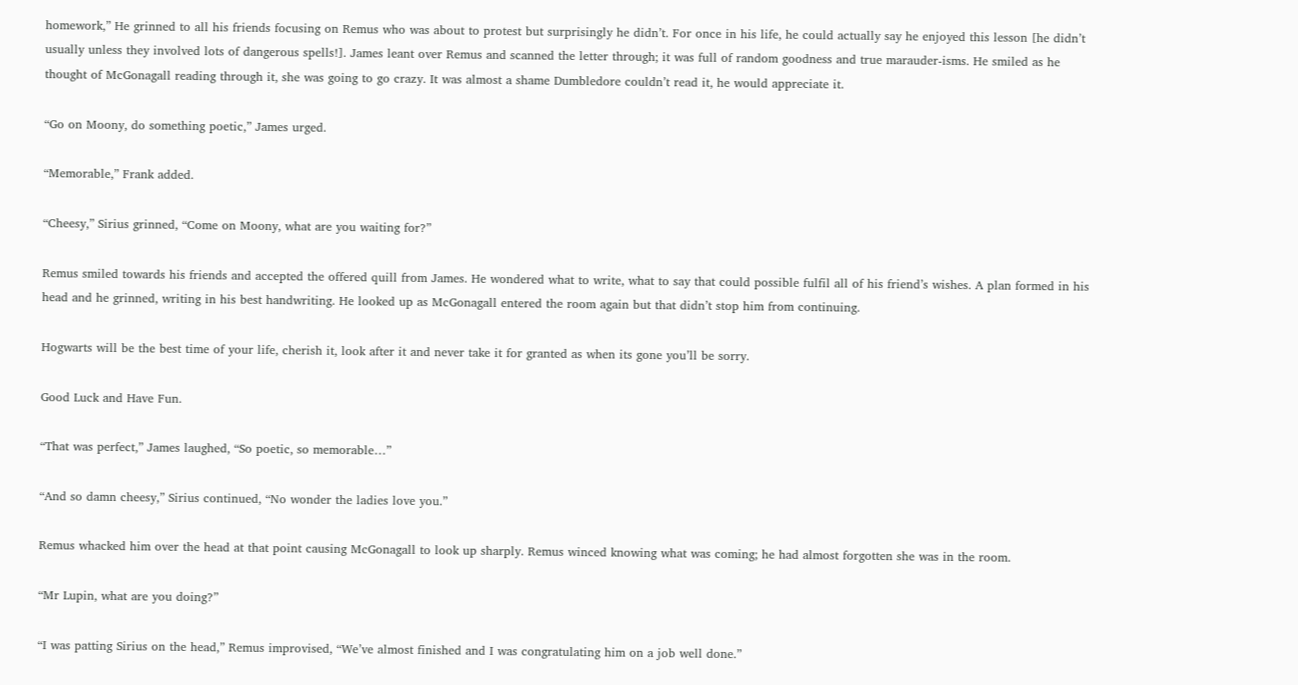homework,” He grinned to all his friends focusing on Remus who was about to protest but surprisingly he didn’t. For once in his life, he could actually say he enjoyed this lesson [he didn’t usually unless they involved lots of dangerous spells!]. James leant over Remus and scanned the letter through; it was full of random goodness and true marauder-isms. He smiled as he thought of McGonagall reading through it, she was going to go crazy. It was almost a shame Dumbledore couldn’t read it, he would appreciate it.

“Go on Moony, do something poetic,” James urged.

“Memorable,” Frank added.

“Cheesy,” Sirius grinned, “Come on Moony, what are you waiting for?”

Remus smiled towards his friends and accepted the offered quill from James. He wondered what to write, what to say that could possible fulfil all of his friend’s wishes. A plan formed in his head and he grinned, writing in his best handwriting. He looked up as McGonagall entered the room again but that didn’t stop him from continuing.

Hogwarts will be the best time of your life, cherish it, look after it and never take it for granted as when its gone you’ll be sorry.

Good Luck and Have Fun.

“That was perfect,” James laughed, “So poetic, so memorable…”

“And so damn cheesy,” Sirius continued, “No wonder the ladies love you.”

Remus whacked him over the head at that point causing McGonagall to look up sharply. Remus winced knowing what was coming; he had almost forgotten she was in the room.

“Mr Lupin, what are you doing?”

“I was patting Sirius on the head,” Remus improvised, “We’ve almost finished and I was congratulating him on a job well done.”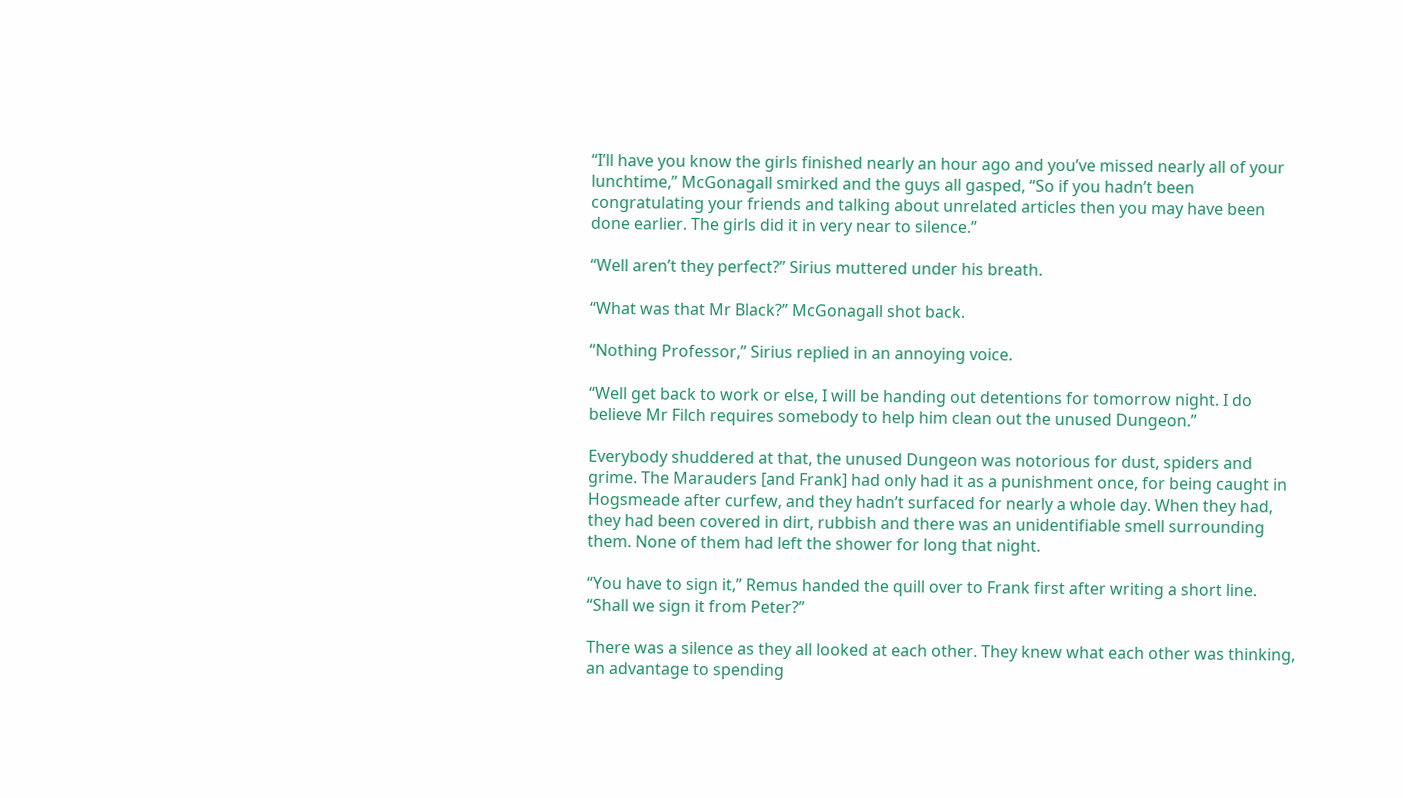“I’ll have you know the girls finished nearly an hour ago and you’ve missed nearly all of your lunchtime,” McGonagall smirked and the guys all gasped, “So if you hadn’t been congratulating your friends and talking about unrelated articles then you may have been done earlier. The girls did it in very near to silence.”

“Well aren’t they perfect?” Sirius muttered under his breath.

“What was that Mr Black?” McGonagall shot back.

“Nothing Professor,” Sirius replied in an annoying voice.

“Well get back to work or else, I will be handing out detentions for tomorrow night. I do believe Mr Filch requires somebody to help him clean out the unused Dungeon.”

Everybody shuddered at that, the unused Dungeon was notorious for dust, spiders and grime. The Marauders [and Frank] had only had it as a punishment once, for being caught in Hogsmeade after curfew, and they hadn’t surfaced for nearly a whole day. When they had, they had been covered in dirt, rubbish and there was an unidentifiable smell surrounding them. None of them had left the shower for long that night.

“You have to sign it,” Remus handed the quill over to Frank first after writing a short line. “Shall we sign it from Peter?”

There was a silence as they all looked at each other. They knew what each other was thinking, an advantage to spending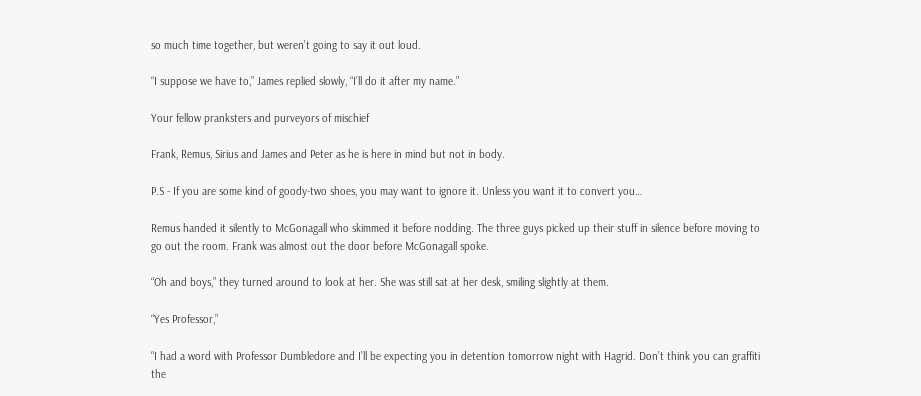so much time together, but weren’t going to say it out loud.

“I suppose we have to,” James replied slowly, “I’ll do it after my name.”

Your fellow pranksters and purveyors of mischief

Frank, Remus, Sirius and James and Peter as he is here in mind but not in body.

P.S - If you are some kind of goody-two shoes, you may want to ignore it. Unless you want it to convert you…

Remus handed it silently to McGonagall who skimmed it before nodding. The three guys picked up their stuff in silence before moving to go out the room. Frank was almost out the door before McGonagall spoke.

“Oh and boys,” they turned around to look at her. She was still sat at her desk, smiling slightly at them.

“Yes Professor,”

“I had a word with Professor Dumbledore and I’ll be expecting you in detention tomorrow night with Hagrid. Don’t think you can graffiti the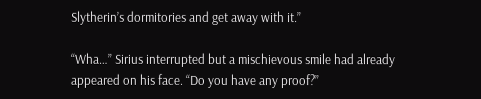Slytherin’s dormitories and get away with it.”

“Wha…” Sirius interrupted but a mischievous smile had already appeared on his face. “Do you have any proof?”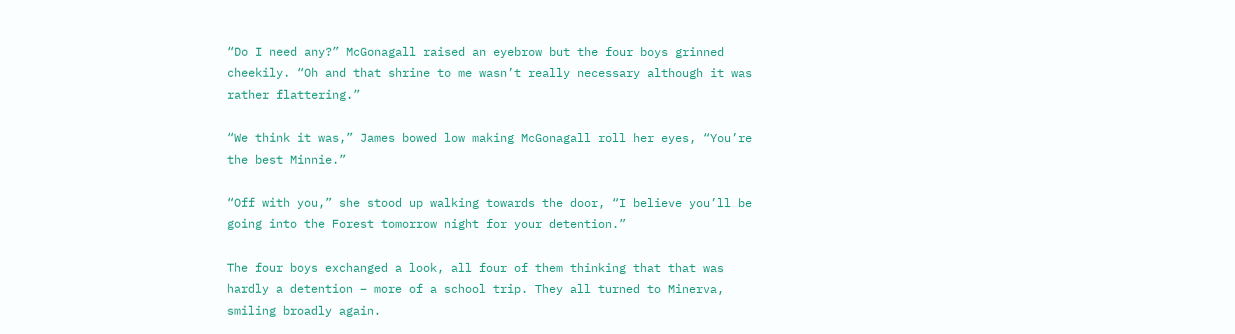“Do I need any?” McGonagall raised an eyebrow but the four boys grinned cheekily. “Oh and that shrine to me wasn’t really necessary although it was rather flattering.”

“We think it was,” James bowed low making McGonagall roll her eyes, “You’re the best Minnie.”

“Off with you,” she stood up walking towards the door, “I believe you’ll be going into the Forest tomorrow night for your detention.”

The four boys exchanged a look, all four of them thinking that that was hardly a detention – more of a school trip. They all turned to Minerva, smiling broadly again.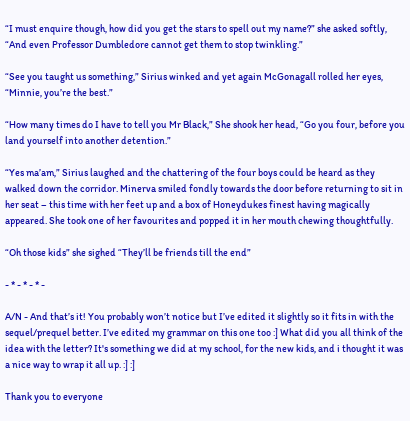“I must enquire though, how did you get the stars to spell out my name?” she asked softly, “And even Professor Dumbledore cannot get them to stop twinkling.”

“See you taught us something,” Sirius winked and yet again McGonagall rolled her eyes, “Minnie, you’re the best.”

“How many times do I have to tell you Mr Black,” She shook her head, “Go you four, before you land yourself into another detention.”

“Yes ma’am,” Sirius laughed and the chattering of the four boys could be heard as they walked down the corridor. Minerva smiled fondly towards the door before returning to sit in her seat – this time with her feet up and a box of Honeydukes finest having magically appeared. She took one of her favourites and popped it in her mouth chewing thoughtfully.

“Oh those kids” she sighed “They’ll be friends till the end”

- * - * - * -

A/N - And that’s it! You probably won’t notice but I’ve edited it slightly so it fits in with the sequel/prequel better. I’ve edited my grammar on this one too :] What did you all think of the idea with the letter? It's something we did at my school, for the new kids, and i thought it was a nice way to wrap it all up. :] :]

Thank you to everyone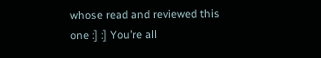whose read and reviewed this one :] :] You’re all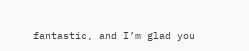fantastic, and I’m glad you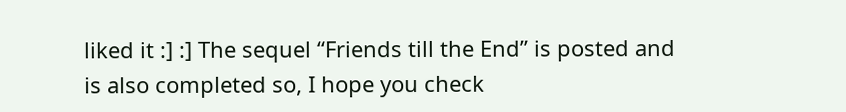liked it :] :] The sequel “Friends till the End” is posted and is also completed so, I hope you check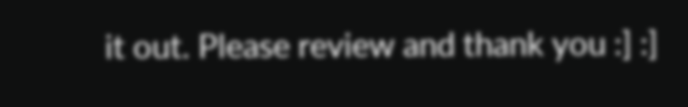it out. Please review and thank you :] :]